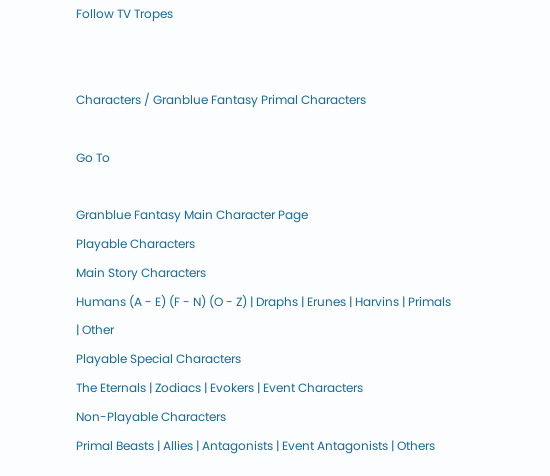Follow TV Tropes


Characters / Granblue Fantasy Primal Characters

Go To

Granblue Fantasy Main Character Page
Playable Characters
Main Story Characters
Humans (A - E) (F - N) (O - Z) | Draphs | Erunes | Harvins | Primals | Other
Playable Special Characters
The Eternals | Zodiacs | Evokers | Event Characters
Non-Playable Characters
Primal Beasts | Allies | Antagonists | Event Antagonists | Others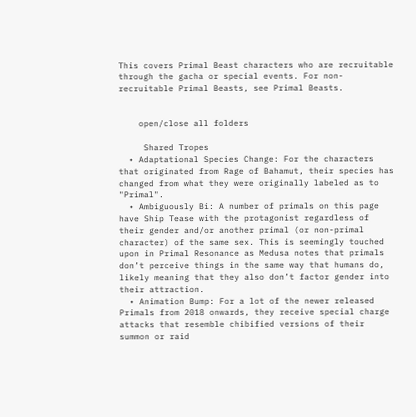This covers Primal Beast characters who are recruitable through the gacha or special events. For non-recruitable Primal Beasts, see Primal Beasts.


    open/close all folders

     Shared Tropes
  • Adaptational Species Change: For the characters that originated from Rage of Bahamut, their species has changed from what they were originally labeled as to "Primal".
  • Ambiguously Bi: A number of primals on this page have Ship Tease with the protagonist regardless of their gender and/or another primal (or non-primal character) of the same sex. This is seemingly touched upon in Primal Resonance as Medusa notes that primals don’t perceive things in the same way that humans do, likely meaning that they also don’t factor gender into their attraction.
  • Animation Bump: For a lot of the newer released Primals from 2018 onwards, they receive special charge attacks that resemble chibified versions of their summon or raid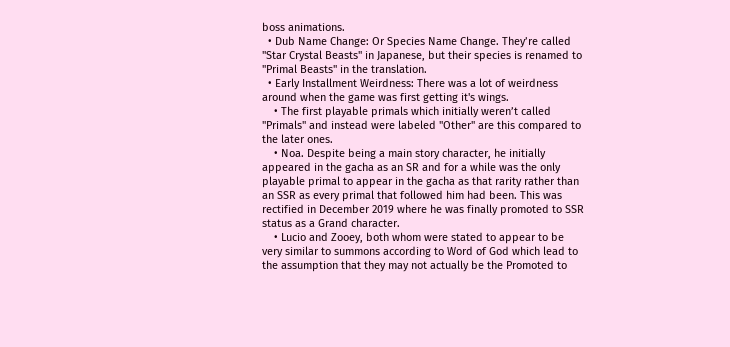boss animations.
  • Dub Name Change: Or Species Name Change. They’re called "Star Crystal Beasts" in Japanese, but their species is renamed to "Primal Beasts" in the translation.
  • Early Installment Weirdness: There was a lot of weirdness around when the game was first getting it's wings.
    • The first playable primals which initially weren’t called "Primals" and instead were labeled "Other" are this compared to the later ones.
    • Noa. Despite being a main story character, he initially appeared in the gacha as an SR and for a while was the only playable primal to appear in the gacha as that rarity rather than an SSR as every primal that followed him had been. This was rectified in December 2019 where he was finally promoted to SSR status as a Grand character.
    • Lucio and Zooey, both whom were stated to appear to be very similar to summons according to Word of God which lead to the assumption that they may not actually be the Promoted to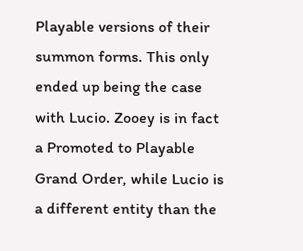Playable versions of their summon forms. This only ended up being the case with Lucio. Zooey is in fact a Promoted to Playable Grand Order, while Lucio is a different entity than the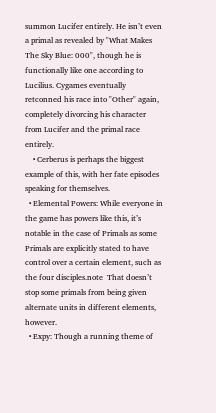summon Lucifer entirely. He isn’t even a primal as revealed by "What Makes The Sky Blue: 000", though he is functionally like one according to Lucilius. Cygames eventually retconned his race into "Other" again, completely divorcing his character from Lucifer and the primal race entirely.
    • Cerberus is perhaps the biggest example of this, with her fate episodes speaking for themselves.
  • Elemental Powers: While everyone in the game has powers like this, it’s notable in the case of Primals as some Primals are explicitly stated to have control over a certain element, such as the four disciples.note  That doesn’t stop some primals from being given alternate units in different elements, however.
  • Expy: Though a running theme of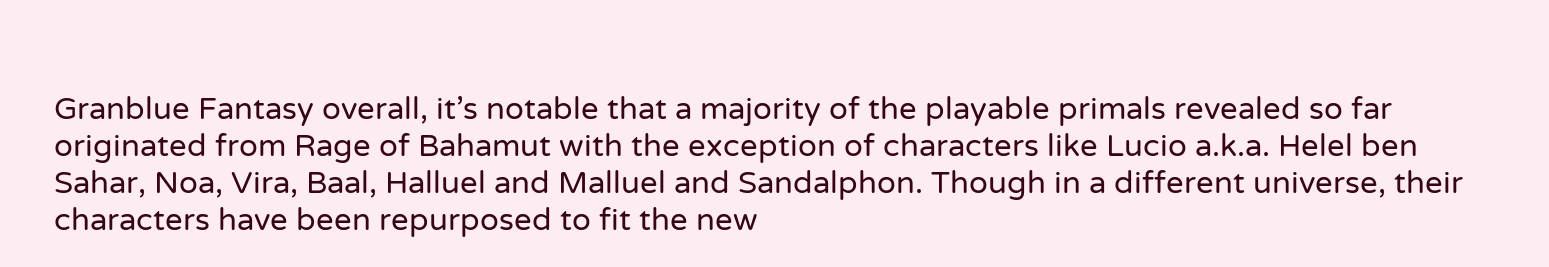Granblue Fantasy overall, it’s notable that a majority of the playable primals revealed so far originated from Rage of Bahamut with the exception of characters like Lucio a.k.a. Helel ben Sahar, Noa, Vira, Baal, Halluel and Malluel and Sandalphon. Though in a different universe, their characters have been repurposed to fit the new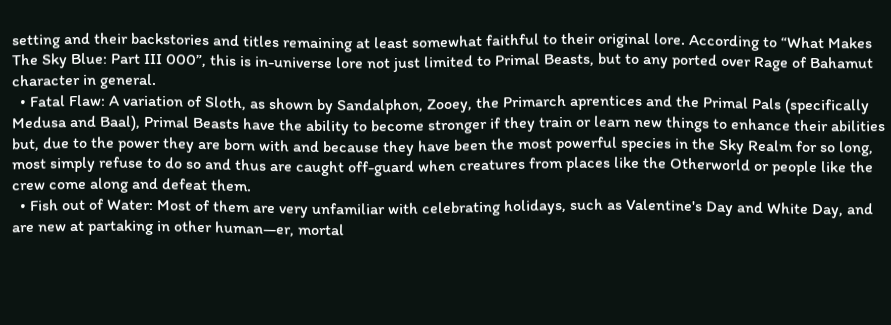setting and their backstories and titles remaining at least somewhat faithful to their original lore. According to “What Makes The Sky Blue: Part III 000”, this is in-universe lore not just limited to Primal Beasts, but to any ported over Rage of Bahamut character in general.
  • Fatal Flaw: A variation of Sloth, as shown by Sandalphon, Zooey, the Primarch aprentices and the Primal Pals (specifically Medusa and Baal), Primal Beasts have the ability to become stronger if they train or learn new things to enhance their abilities but, due to the power they are born with and because they have been the most powerful species in the Sky Realm for so long, most simply refuse to do so and thus are caught off-guard when creatures from places like the Otherworld or people like the crew come along and defeat them.
  • Fish out of Water: Most of them are very unfamiliar with celebrating holidays, such as Valentine's Day and White Day, and are new at partaking in other human—er, mortal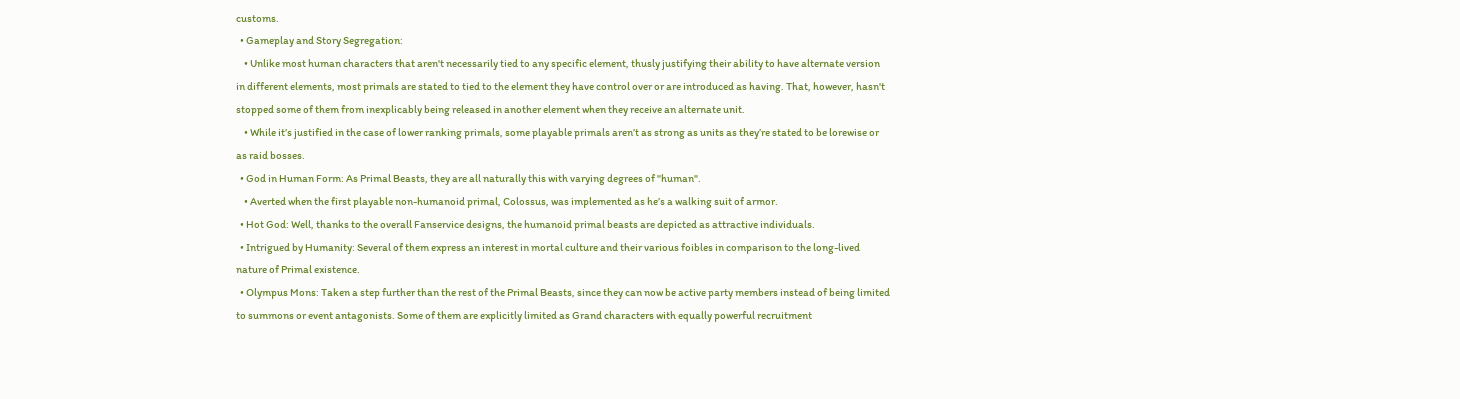customs.
  • Gameplay and Story Segregation:
    • Unlike most human characters that aren't necessarily tied to any specific element, thusly justifying their ability to have alternate version in different elements, most primals are stated to tied to the element they have control over or are introduced as having. That, however, hasn't stopped some of them from inexplicably being released in another element when they receive an alternate unit.
    • While it’s justified in the case of lower ranking primals, some playable primals aren’t as strong as units as they’re stated to be lorewise or as raid bosses.
  • God in Human Form: As Primal Beasts, they are all naturally this with varying degrees of "human".
    • Averted when the first playable non-humanoid primal, Colossus, was implemented as he’s a walking suit of armor.
  • Hot God: Well, thanks to the overall Fanservice designs, the humanoid primal beasts are depicted as attractive individuals.
  • Intrigued by Humanity: Several of them express an interest in mortal culture and their various foibles in comparison to the long-lived nature of Primal existence.
  • Olympus Mons: Taken a step further than the rest of the Primal Beasts, since they can now be active party members instead of being limited to summons or event antagonists. Some of them are explicitly limited as Grand characters with equally powerful recruitment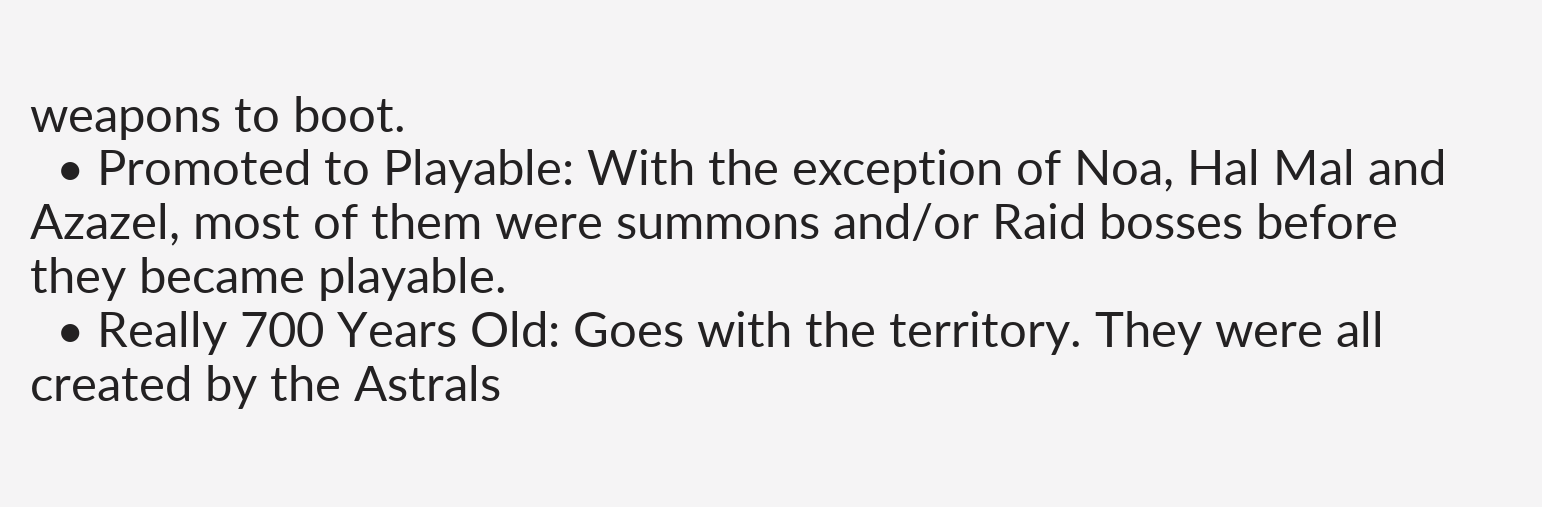weapons to boot.
  • Promoted to Playable: With the exception of Noa, Hal Mal and Azazel, most of them were summons and/or Raid bosses before they became playable.
  • Really 700 Years Old: Goes with the territory. They were all created by the Astrals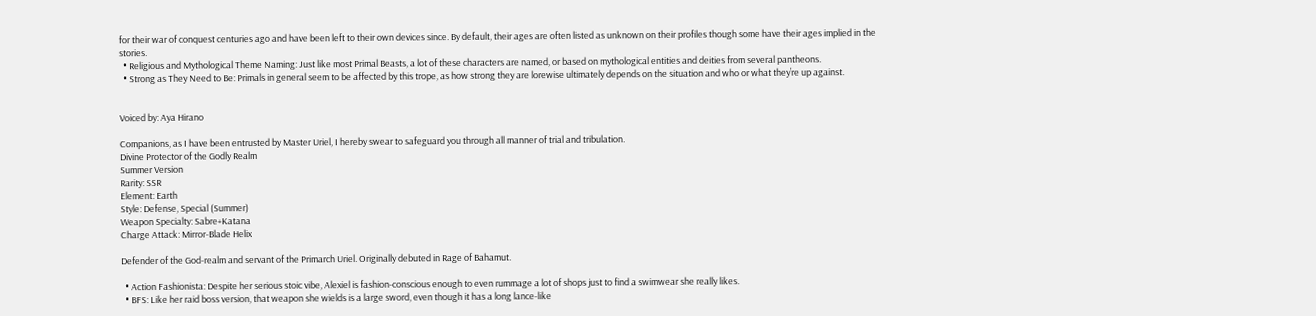for their war of conquest centuries ago and have been left to their own devices since. By default, their ages are often listed as unknown on their profiles though some have their ages implied in the stories.
  • Religious and Mythological Theme Naming: Just like most Primal Beasts, a lot of these characters are named, or based on mythological entities and deities from several pantheons.
  • Strong as They Need to Be: Primals in general seem to be affected by this trope, as how strong they are lorewise ultimately depends on the situation and who or what they’re up against.


Voiced by: Aya Hirano

Companions, as I have been entrusted by Master Uriel, I hereby swear to safeguard you through all manner of trial and tribulation.
Divine Protector of the Godly Realm
Summer Version
Rarity: SSR
Element: Earth
Style: Defense, Special (Summer)
Weapon Specialty: Sabre+Katana
Charge Attack: Mirror-Blade Helix

Defender of the God-realm and servant of the Primarch Uriel. Originally debuted in Rage of Bahamut.

  • Action Fashionista: Despite her serious stoic vibe, Alexiel is fashion-conscious enough to even rummage a lot of shops just to find a swimwear she really likes.
  • BFS: Like her raid boss version, that weapon she wields is a large sword, even though it has a long lance-like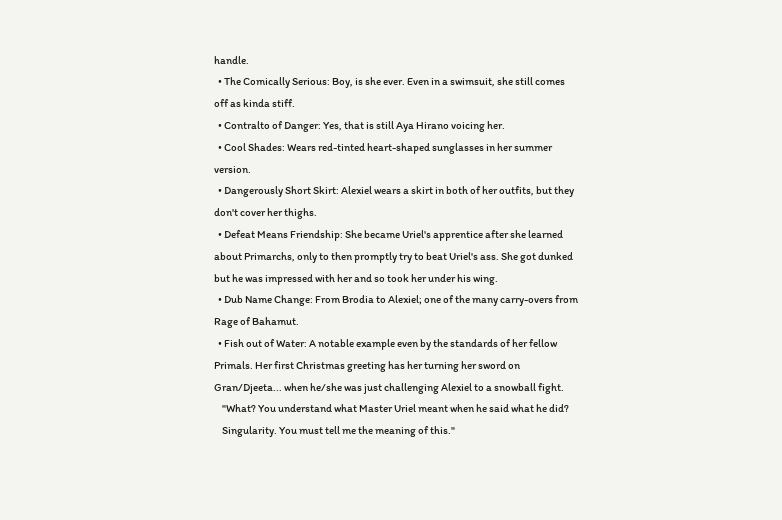handle.
  • The Comically Serious: Boy, is she ever. Even in a swimsuit, she still comes off as kinda stiff.
  • Contralto of Danger: Yes, that is still Aya Hirano voicing her.
  • Cool Shades: Wears red-tinted heart-shaped sunglasses in her summer version.
  • Dangerously Short Skirt: Alexiel wears a skirt in both of her outfits, but they don't cover her thighs.
  • Defeat Means Friendship: She became Uriel's apprentice after she learned about Primarchs, only to then promptly try to beat Uriel's ass. She got dunked but he was impressed with her and so took her under his wing.
  • Dub Name Change: From Brodia to Alexiel; one of the many carry-overs from Rage of Bahamut.
  • Fish out of Water: A notable example even by the standards of her fellow Primals. Her first Christmas greeting has her turning her sword on Gran/Djeeta... when he/she was just challenging Alexiel to a snowball fight.
    "What? You understand what Master Uriel meant when he said what he did?
    Singularity. You must tell me the meaning of this."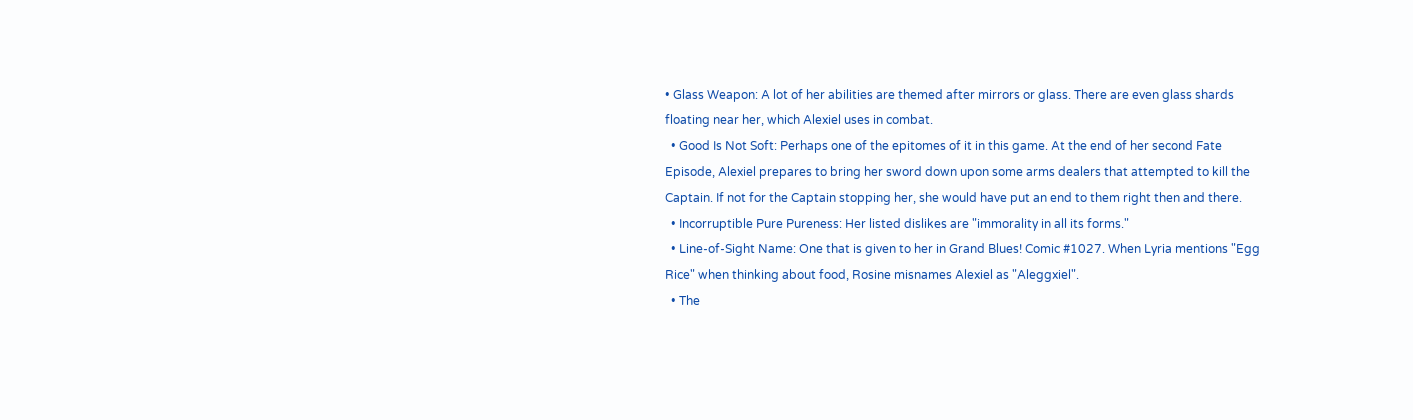• Glass Weapon: A lot of her abilities are themed after mirrors or glass. There are even glass shards floating near her, which Alexiel uses in combat.
  • Good Is Not Soft: Perhaps one of the epitomes of it in this game. At the end of her second Fate Episode, Alexiel prepares to bring her sword down upon some arms dealers that attempted to kill the Captain. If not for the Captain stopping her, she would have put an end to them right then and there.
  • Incorruptible Pure Pureness: Her listed dislikes are "immorality in all its forms."
  • Line-of-Sight Name: One that is given to her in Grand Blues! Comic #1027. When Lyria mentions "Egg Rice" when thinking about food, Rosine misnames Alexiel as "Aleggxiel".
  • The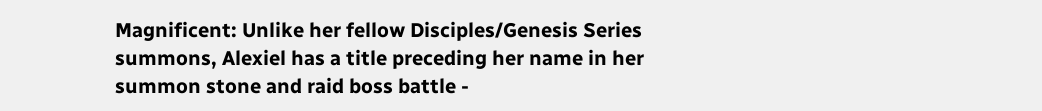Magnificent: Unlike her fellow Disciples/Genesis Series summons, Alexiel has a title preceding her name in her summon stone and raid boss battle -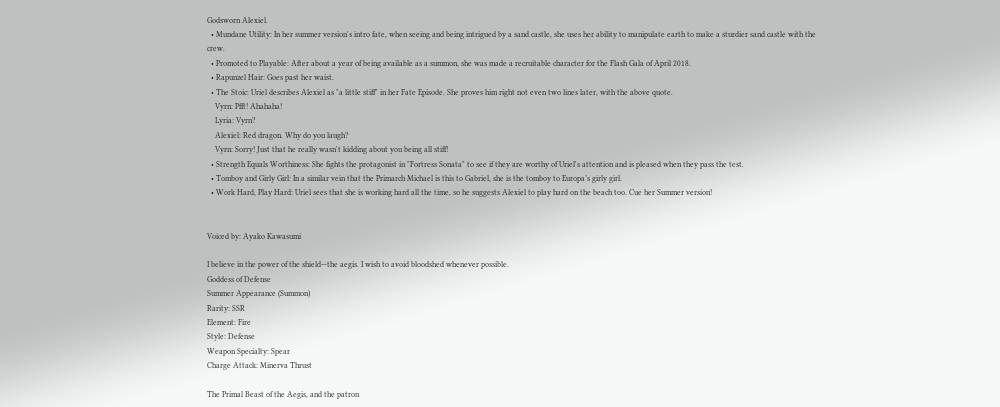Godsworn Alexiel.
  • Mundane Utility: In her summer version's intro fate, when seeing and being intrigued by a sand castle, she uses her ability to manipulate earth to make a sturdier sand castle with the crew.
  • Promoted to Playable: After about a year of being available as a summon, she was made a recruitable character for the Flash Gala of April 2018.
  • Rapunzel Hair: Goes past her waist.
  • The Stoic: Uriel describes Alexiel as "a little stiff" in her Fate Episode. She proves him right not even two lines later, with the above quote.
    Vyrn: Pfft! Ahahaha!
    Lyria: Vyrn?
    Alexiel: Red dragon. Why do you laugh?
    Vyrn: Sorry! Just that he really wasn't kidding about you being all stiff!
  • Strength Equals Worthiness: She fights the protagonist in "Fortress Sonata" to see if they are worthy of Uriel's attention and is pleased when they pass the test.
  • Tomboy and Girly Girl: In a similar vein that the Primarch Michael is this to Gabriel, she is the tomboy to Europa’s girly girl.
  • Work Hard, Play Hard: Uriel sees that she is working hard all the time, so he suggests Alexiel to play hard on the beach too. Cue her Summer version!


Voiced by: Ayako Kawasumi

I believe in the power of the shield—the aegis. I wish to avoid bloodshed whenever possible.
Goddess of Defense
Summer Appearance (Summon)
Rarity: SSR
Element: Fire
Style: Defense
Weapon Specialty: Spear
Charge Attack: Minerva Thrust

The Primal Beast of the Aegis, and the patron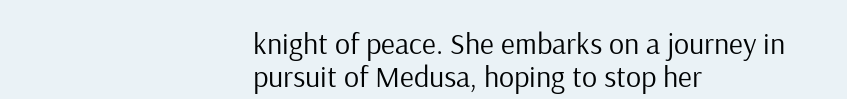knight of peace. She embarks on a journey in pursuit of Medusa, hoping to stop her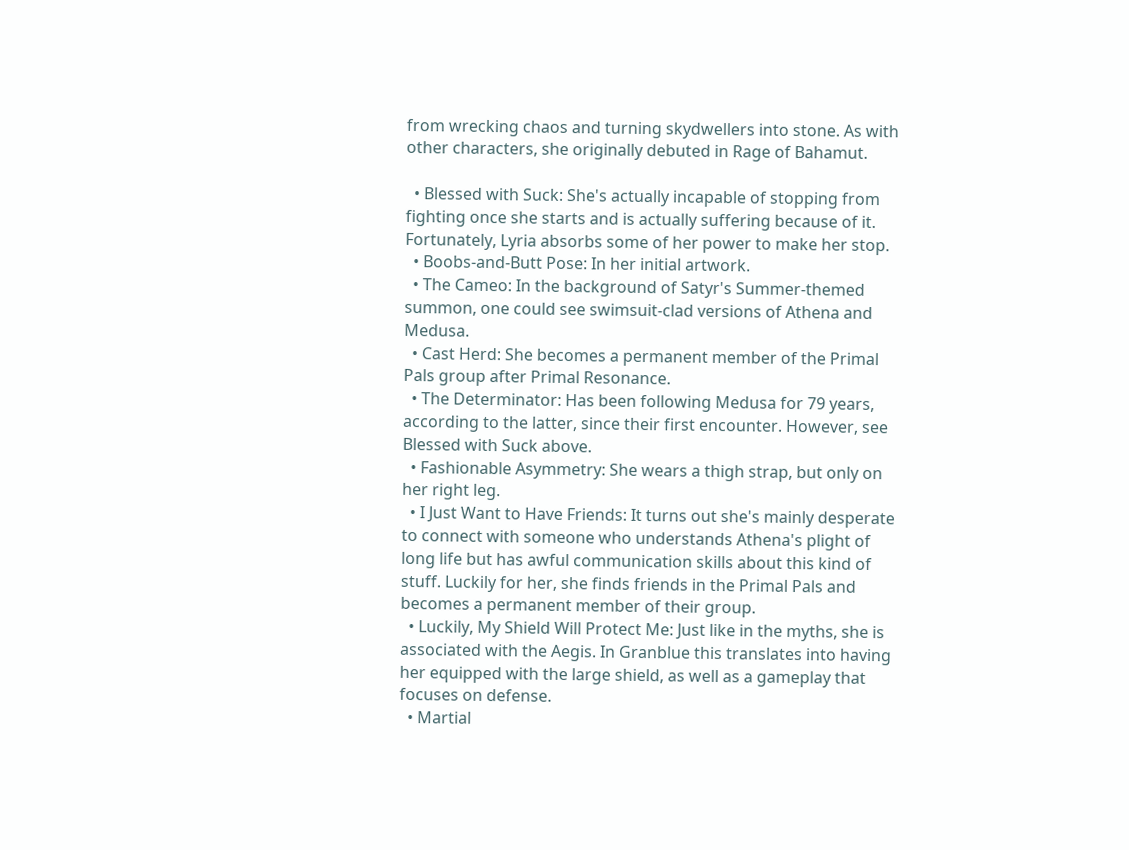from wrecking chaos and turning skydwellers into stone. As with other characters, she originally debuted in Rage of Bahamut.

  • Blessed with Suck: She's actually incapable of stopping from fighting once she starts and is actually suffering because of it. Fortunately, Lyria absorbs some of her power to make her stop.
  • Boobs-and-Butt Pose: In her initial artwork.
  • The Cameo: In the background of Satyr's Summer-themed summon, one could see swimsuit-clad versions of Athena and Medusa.
  • Cast Herd: She becomes a permanent member of the Primal Pals group after Primal Resonance.
  • The Determinator: Has been following Medusa for 79 years, according to the latter, since their first encounter. However, see Blessed with Suck above.
  • Fashionable Asymmetry: She wears a thigh strap, but only on her right leg.
  • I Just Want to Have Friends: It turns out she's mainly desperate to connect with someone who understands Athena's plight of long life but has awful communication skills about this kind of stuff. Luckily for her, she finds friends in the Primal Pals and becomes a permanent member of their group.
  • Luckily, My Shield Will Protect Me: Just like in the myths, she is associated with the Aegis. In Granblue this translates into having her equipped with the large shield, as well as a gameplay that focuses on defense.
  • Martial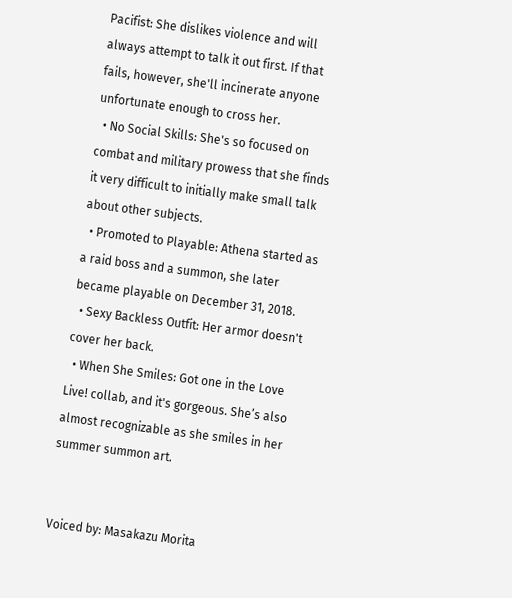Pacifist: She dislikes violence and will always attempt to talk it out first. If that fails, however, she'll incinerate anyone unfortunate enough to cross her.
  • No Social Skills: She's so focused on combat and military prowess that she finds it very difficult to initially make small talk about other subjects.
  • Promoted to Playable: Athena started as a raid boss and a summon, she later became playable on December 31, 2018.
  • Sexy Backless Outfit: Her armor doesn't cover her back.
  • When She Smiles: Got one in the Love Live! collab, and it's gorgeous. She’s also almost recognizable as she smiles in her summer summon art.


Voiced by: Masakazu Morita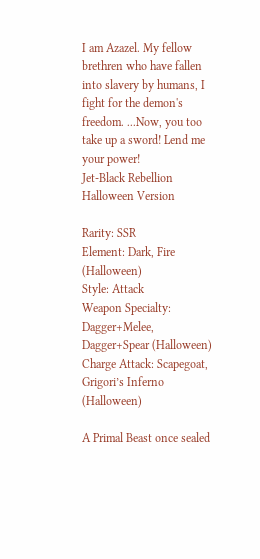I am Azazel. My fellow brethren who have fallen into slavery by humans, I fight for the demon's freedom. ...Now, you too take up a sword! Lend me your power!
Jet-Black Rebellion
Halloween Version

Rarity: SSR
Element: Dark, Fire (Halloween)
Style: Attack
Weapon Specialty: Dagger+Melee, Dagger+Spear (Halloween)
Charge Attack: Scapegoat, Grigori’s Inferno (Halloween)

A Primal Beast once sealed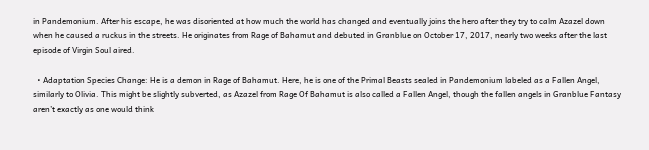in Pandemonium. After his escape, he was disoriented at how much the world has changed and eventually joins the hero after they try to calm Azazel down when he caused a ruckus in the streets. He originates from Rage of Bahamut and debuted in Granblue on October 17, 2017, nearly two weeks after the last episode of Virgin Soul aired.

  • Adaptation Species Change: He is a demon in Rage of Bahamut. Here, he is one of the Primal Beasts sealed in Pandemonium labeled as a Fallen Angel, similarly to Olivia. This might be slightly subverted, as Azazel from Rage Of Bahamut is also called a Fallen Angel, though the fallen angels in Granblue Fantasy aren’t exactly as one would think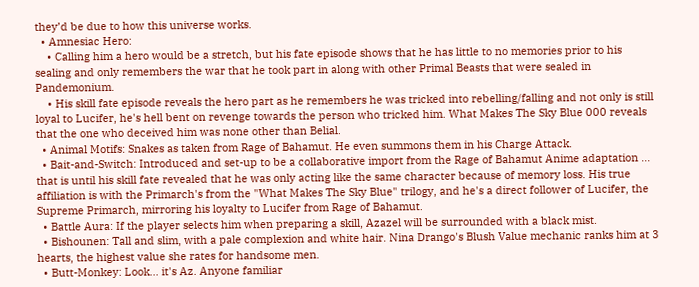they’d be due to how this universe works.
  • Amnesiac Hero:
    • Calling him a hero would be a stretch, but his fate episode shows that he has little to no memories prior to his sealing and only remembers the war that he took part in along with other Primal Beasts that were sealed in Pandemonium.
    • His skill fate episode reveals the hero part as he remembers he was tricked into rebelling/falling and not only is still loyal to Lucifer, he's hell bent on revenge towards the person who tricked him. What Makes The Sky Blue 000 reveals that the one who deceived him was none other than Belial.
  • Animal Motifs: Snakes as taken from Rage of Bahamut. He even summons them in his Charge Attack.
  • Bait-and-Switch: Introduced and set-up to be a collaborative import from the Rage of Bahamut Anime adaptation ... that is until his skill fate revealed that he was only acting like the same character because of memory loss. His true affiliation is with the Primarch's from the "What Makes The Sky Blue" trilogy, and he's a direct follower of Lucifer, the Supreme Primarch, mirroring his loyalty to Lucifer from Rage of Bahamut.
  • Battle Aura: If the player selects him when preparing a skill, Azazel will be surrounded with a black mist.
  • Bishounen: Tall and slim, with a pale complexion and white hair. Nina Drango's Blush Value mechanic ranks him at 3 hearts, the highest value she rates for handsome men.
  • Butt-Monkey: Look... it's Az. Anyone familiar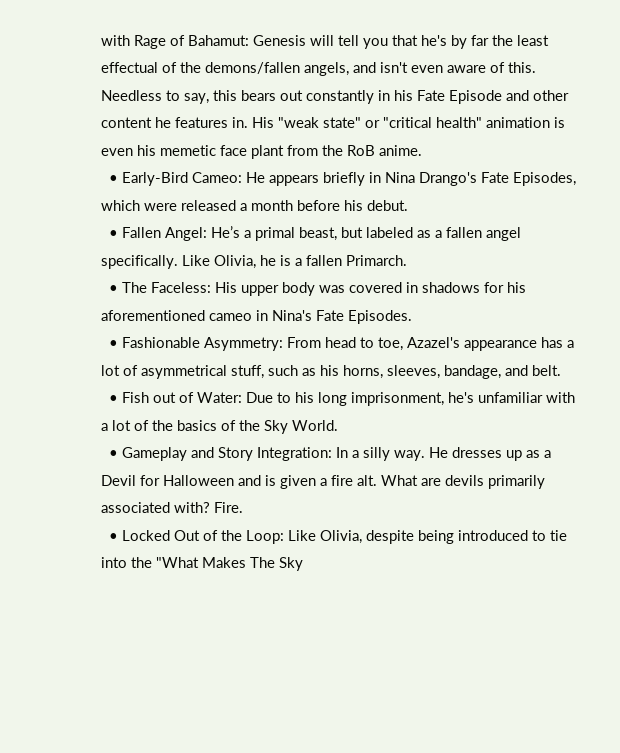with Rage of Bahamut: Genesis will tell you that he's by far the least effectual of the demons/fallen angels, and isn't even aware of this. Needless to say, this bears out constantly in his Fate Episode and other content he features in. His "weak state" or "critical health" animation is even his memetic face plant from the RoB anime.
  • Early-Bird Cameo: He appears briefly in Nina Drango's Fate Episodes, which were released a month before his debut.
  • Fallen Angel: He’s a primal beast, but labeled as a fallen angel specifically. Like Olivia, he is a fallen Primarch.
  • The Faceless: His upper body was covered in shadows for his aforementioned cameo in Nina's Fate Episodes.
  • Fashionable Asymmetry: From head to toe, Azazel's appearance has a lot of asymmetrical stuff, such as his horns, sleeves, bandage, and belt.
  • Fish out of Water: Due to his long imprisonment, he's unfamiliar with a lot of the basics of the Sky World.
  • Gameplay and Story Integration: In a silly way. He dresses up as a Devil for Halloween and is given a fire alt. What are devils primarily associated with? Fire.
  • Locked Out of the Loop: Like Olivia, despite being introduced to tie into the "What Makes The Sky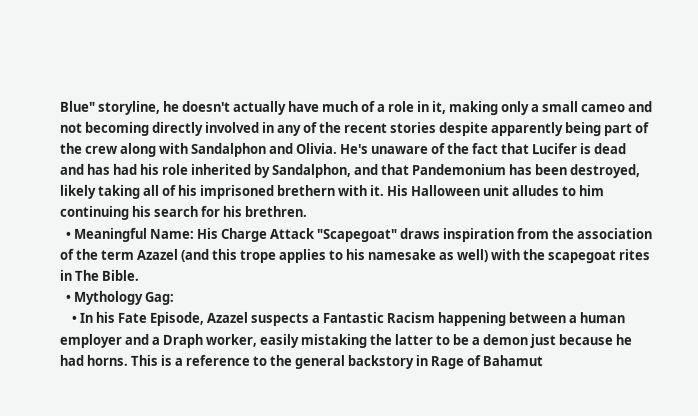Blue" storyline, he doesn't actually have much of a role in it, making only a small cameo and not becoming directly involved in any of the recent stories despite apparently being part of the crew along with Sandalphon and Olivia. He's unaware of the fact that Lucifer is dead and has had his role inherited by Sandalphon, and that Pandemonium has been destroyed, likely taking all of his imprisoned brethern with it. His Halloween unit alludes to him continuing his search for his brethren.
  • Meaningful Name: His Charge Attack "Scapegoat" draws inspiration from the association of the term Azazel (and this trope applies to his namesake as well) with the scapegoat rites in The Bible.
  • Mythology Gag:
    • In his Fate Episode, Azazel suspects a Fantastic Racism happening between a human employer and a Draph worker, easily mistaking the latter to be a demon just because he had horns. This is a reference to the general backstory in Rage of Bahamut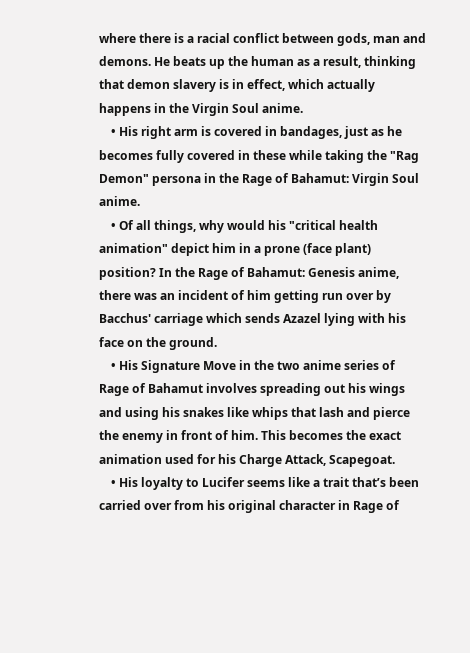where there is a racial conflict between gods, man and demons. He beats up the human as a result, thinking that demon slavery is in effect, which actually happens in the Virgin Soul anime.
    • His right arm is covered in bandages, just as he becomes fully covered in these while taking the "Rag Demon" persona in the Rage of Bahamut: Virgin Soul anime.
    • Of all things, why would his "critical health animation" depict him in a prone (face plant) position? In the Rage of Bahamut: Genesis anime, there was an incident of him getting run over by Bacchus' carriage which sends Azazel lying with his face on the ground.
    • His Signature Move in the two anime series of Rage of Bahamut involves spreading out his wings and using his snakes like whips that lash and pierce the enemy in front of him. This becomes the exact animation used for his Charge Attack, Scapegoat.
    • His loyalty to Lucifer seems like a trait that’s been carried over from his original character in Rage of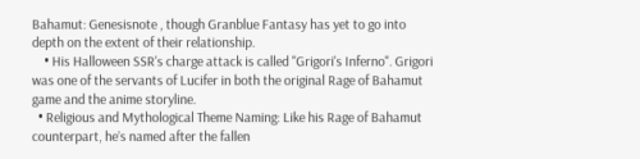Bahamut: Genesisnote , though Granblue Fantasy has yet to go into depth on the extent of their relationship.
    • His Halloween SSR's charge attack is called "Grigori's Inferno". Grigori was one of the servants of Lucifer in both the original Rage of Bahamut game and the anime storyline.
  • Religious and Mythological Theme Naming: Like his Rage of Bahamut counterpart, he’s named after the fallen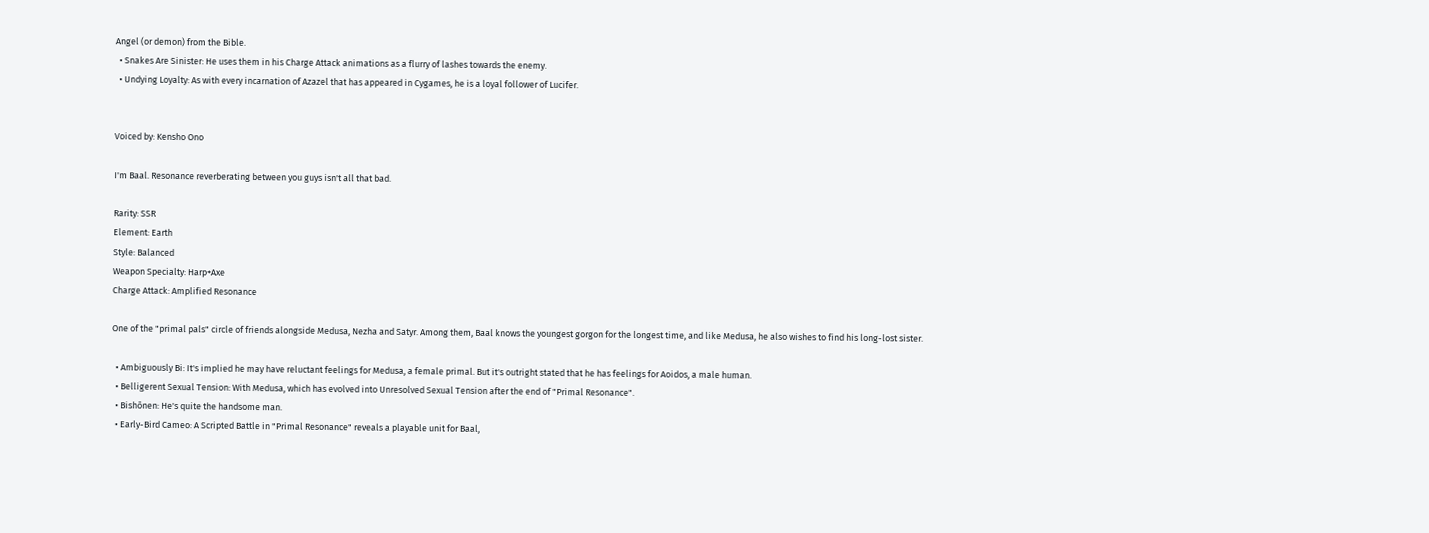Angel (or demon) from the Bible.
  • Snakes Are Sinister: He uses them in his Charge Attack animations as a flurry of lashes towards the enemy.
  • Undying Loyalty: As with every incarnation of Azazel that has appeared in Cygames, he is a loyal follower of Lucifer.


Voiced by: Kensho Ono

I'm Baal. Resonance reverberating between you guys isn't all that bad.

Rarity: SSR
Element: Earth
Style: Balanced
Weapon Specialty: Harp+Axe
Charge Attack: Amplified Resonance

One of the "primal pals" circle of friends alongside Medusa, Nezha and Satyr. Among them, Baal knows the youngest gorgon for the longest time, and like Medusa, he also wishes to find his long-lost sister.

  • Ambiguously Bi: It's implied he may have reluctant feelings for Medusa, a female primal. But it's outright stated that he has feelings for Aoidos, a male human.
  • Belligerent Sexual Tension: With Medusa, which has evolved into Unresolved Sexual Tension after the end of "Primal Resonance".
  • Bishōnen: He's quite the handsome man.
  • Early-Bird Cameo: A Scripted Battle in "Primal Resonance" reveals a playable unit for Baal,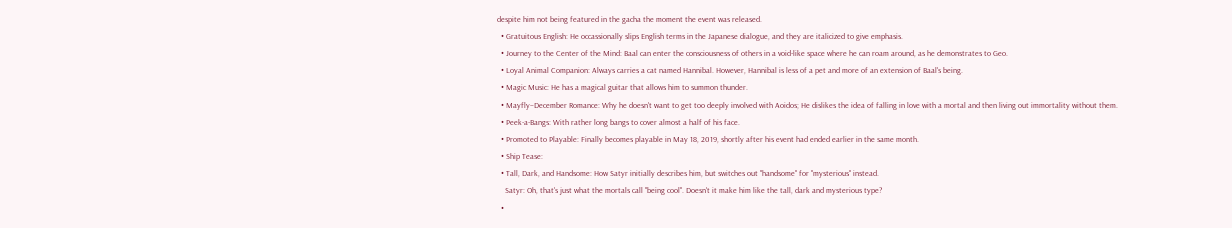despite him not being featured in the gacha the moment the event was released.
  • Gratuitous English: He occassionally slips English terms in the Japanese dialogue, and they are italicized to give emphasis.
  • Journey to the Center of the Mind: Baal can enter the consciousness of others in a void-like space where he can roam around, as he demonstrates to Geo.
  • Loyal Animal Companion: Always carries a cat named Hannibal. However, Hannibal is less of a pet and more of an extension of Baal's being.
  • Magic Music: He has a magical guitar that allows him to summon thunder.
  • Mayfly–December Romance: Why he doesn't want to get too deeply involved with Aoidos; He dislikes the idea of falling in love with a mortal and then living out immortality without them.
  • Peek-a-Bangs: With rather long bangs to cover almost a half of his face.
  • Promoted to Playable: Finally becomes playable in May 18, 2019, shortly after his event had ended earlier in the same month.
  • Ship Tease:
  • Tall, Dark, and Handsome: How Satyr initially describes him, but switches out "handsome" for "mysterious" instead.
    Satyr: Oh, that's just what the mortals call "being cool". Doesn't it make him like the tall, dark and mysterious type?
  •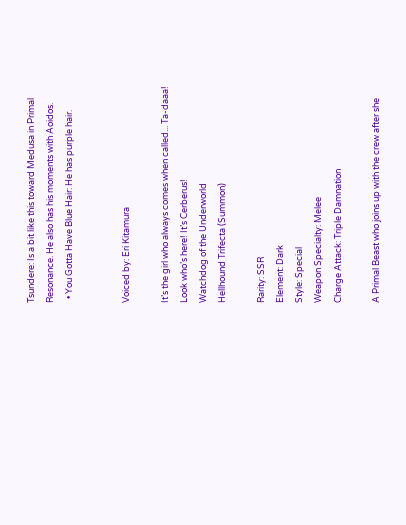Tsundere: Is a bit like this toward Medusa in Primal Resonance. He also has his moments with Aoidos.
  • You Gotta Have Blue Hair: He has purple hair.


Voiced by: Eri Kitamura

It’s the girl who always comes when called... Ta-daaa! Look who’s here! It’s Cerberus!
Watchdog of the Underworld
Hellhound Trifecta (Summon)

Rarity: SSR
Element: Dark
Style: Special
Weapon Specialty: Melee
Charge Attack: Triple Damnation

A Primal Beast who joins up with the crew after she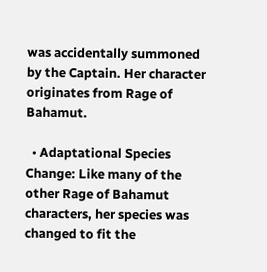was accidentally summoned by the Captain. Her character originates from Rage of Bahamut.

  • Adaptational Species Change: Like many of the other Rage of Bahamut characters, her species was changed to fit the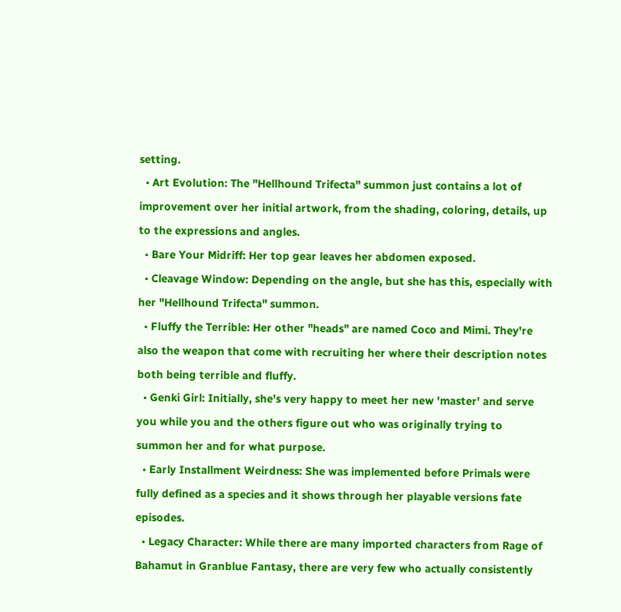setting.
  • Art Evolution: The "Hellhound Trifecta" summon just contains a lot of improvement over her initial artwork, from the shading, coloring, details, up to the expressions and angles.
  • Bare Your Midriff: Her top gear leaves her abdomen exposed.
  • Cleavage Window: Depending on the angle, but she has this, especially with her "Hellhound Trifecta" summon.
  • Fluffy the Terrible: Her other "heads" are named Coco and Mimi. They're also the weapon that come with recruiting her where their description notes both being terrible and fluffy.
  • Genki Girl: Initially, she's very happy to meet her new 'master' and serve you while you and the others figure out who was originally trying to summon her and for what purpose.
  • Early Installment Weirdness: She was implemented before Primals were fully defined as a species and it shows through her playable versions fate episodes.
  • Legacy Character: While there are many imported characters from Rage of Bahamut in Granblue Fantasy, there are very few who actually consistently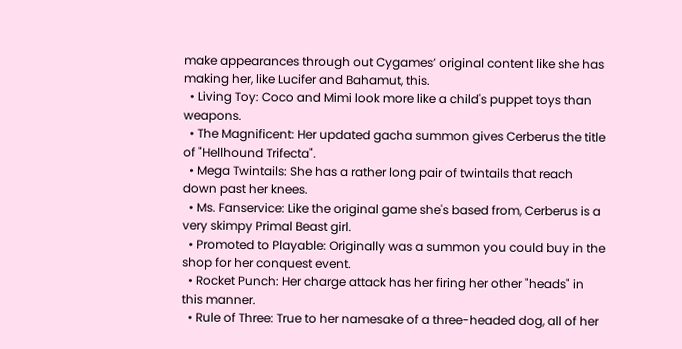make appearances through out Cygames’ original content like she has making her, like Lucifer and Bahamut, this.
  • Living Toy: Coco and Mimi look more like a child's puppet toys than weapons.
  • The Magnificent: Her updated gacha summon gives Cerberus the title of "Hellhound Trifecta".
  • Mega Twintails: She has a rather long pair of twintails that reach down past her knees.
  • Ms. Fanservice: Like the original game she's based from, Cerberus is a very skimpy Primal Beast girl.
  • Promoted to Playable: Originally was a summon you could buy in the shop for her conquest event.
  • Rocket Punch: Her charge attack has her firing her other "heads" in this manner.
  • Rule of Three: True to her namesake of a three-headed dog, all of her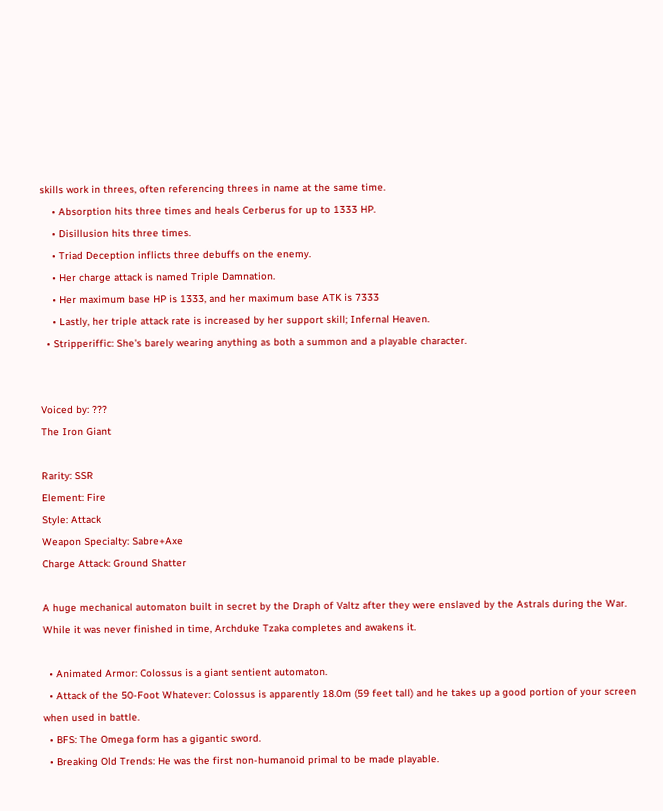skills work in threes, often referencing threes in name at the same time.
    • Absorption hits three times and heals Cerberus for up to 1333 HP.
    • Disillusion hits three times.
    • Triad Deception inflicts three debuffs on the enemy.
    • Her charge attack is named Triple Damnation.
    • Her maximum base HP is 1333, and her maximum base ATK is 7333
    • Lastly, her triple attack rate is increased by her support skill; Infernal Heaven.
  • Stripperiffic: She's barely wearing anything as both a summon and a playable character.


Voiced by: ???
The Iron Giant

Rarity: SSR
Element: Fire
Style: Attack
Weapon Specialty: Sabre+Axe
Charge Attack: Ground Shatter

A huge mechanical automaton built in secret by the Draph of Valtz after they were enslaved by the Astrals during the War. While it was never finished in time, Archduke Tzaka completes and awakens it.

  • Animated Armor: Colossus is a giant sentient automaton.
  • Attack of the 50-Foot Whatever: Colossus is apparently 18.0m (59 feet tall) and he takes up a good portion of your screen when used in battle.
  • BFS: The Omega form has a gigantic sword.
  • Breaking Old Trends: He was the first non-humanoid primal to be made playable.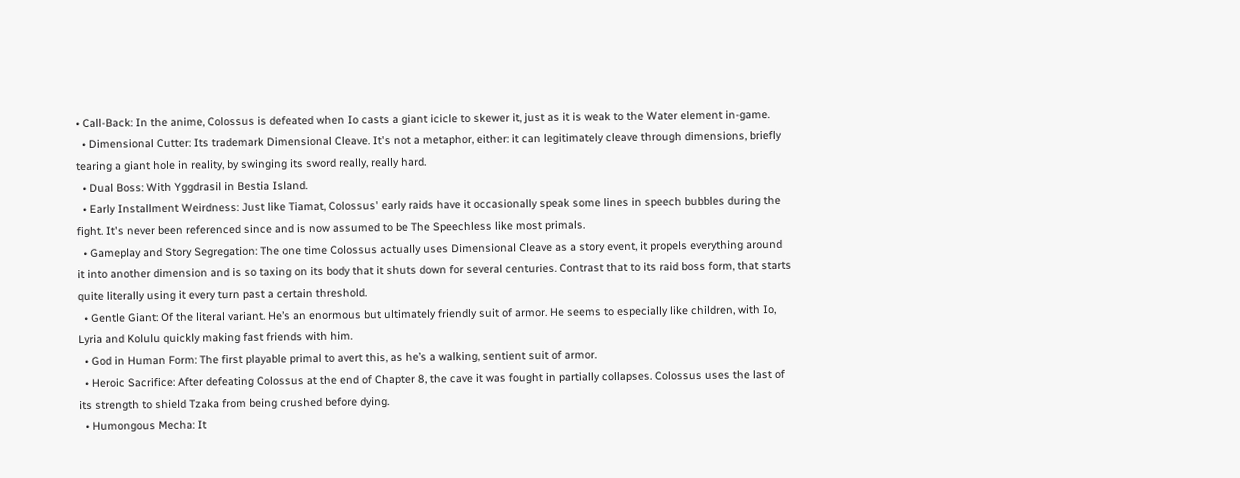• Call-Back: In the anime, Colossus is defeated when Io casts a giant icicle to skewer it, just as it is weak to the Water element in-game.
  • Dimensional Cutter: Its trademark Dimensional Cleave. It's not a metaphor, either: it can legitimately cleave through dimensions, briefly tearing a giant hole in reality, by swinging its sword really, really hard.
  • Dual Boss: With Yggdrasil in Bestia Island.
  • Early Installment Weirdness: Just like Tiamat, Colossus' early raids have it occasionally speak some lines in speech bubbles during the fight. It's never been referenced since and is now assumed to be The Speechless like most primals.
  • Gameplay and Story Segregation: The one time Colossus actually uses Dimensional Cleave as a story event, it propels everything around it into another dimension and is so taxing on its body that it shuts down for several centuries. Contrast that to its raid boss form, that starts quite literally using it every turn past a certain threshold.
  • Gentle Giant: Of the literal variant. He’s an enormous but ultimately friendly suit of armor. He seems to especially like children, with Io, Lyria and Kolulu quickly making fast friends with him.
  • God in Human Form: The first playable primal to avert this, as he’s a walking, sentient suit of armor.
  • Heroic Sacrifice: After defeating Colossus at the end of Chapter 8, the cave it was fought in partially collapses. Colossus uses the last of its strength to shield Tzaka from being crushed before dying.
  • Humongous Mecha: It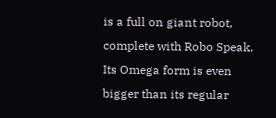is a full on giant robot, complete with Robo Speak. Its Omega form is even bigger than its regular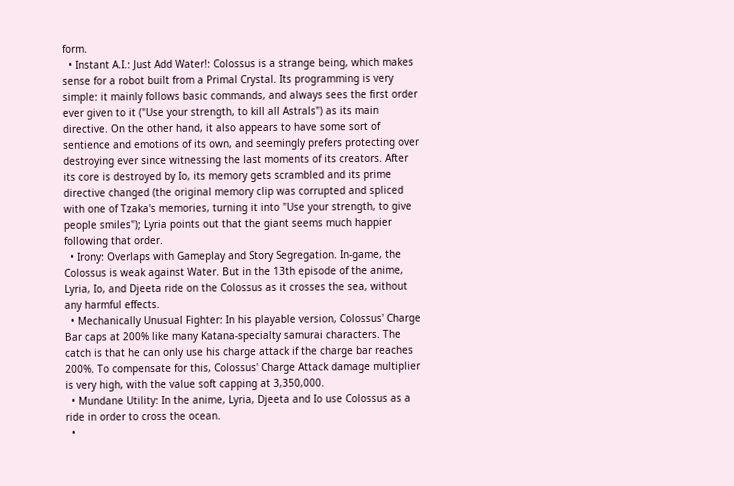form.
  • Instant A.I.: Just Add Water!: Colossus is a strange being, which makes sense for a robot built from a Primal Crystal. Its programming is very simple: it mainly follows basic commands, and always sees the first order ever given to it ("Use your strength, to kill all Astrals") as its main directive. On the other hand, it also appears to have some sort of sentience and emotions of its own, and seemingly prefers protecting over destroying ever since witnessing the last moments of its creators. After its core is destroyed by Io, its memory gets scrambled and its prime directive changed (the original memory clip was corrupted and spliced with one of Tzaka's memories, turning it into "Use your strength, to give people smiles"); Lyria points out that the giant seems much happier following that order.
  • Irony: Overlaps with Gameplay and Story Segregation. In-game, the Colossus is weak against Water. But in the 13th episode of the anime, Lyria, Io, and Djeeta ride on the Colossus as it crosses the sea, without any harmful effects.
  • Mechanically Unusual Fighter: In his playable version, Colossus' Charge Bar caps at 200% like many Katana-specialty samurai characters. The catch is that he can only use his charge attack if the charge bar reaches 200%. To compensate for this, Colossus' Charge Attack damage multiplier is very high, with the value soft capping at 3,350,000.
  • Mundane Utility: In the anime, Lyria, Djeeta and Io use Colossus as a ride in order to cross the ocean.
  •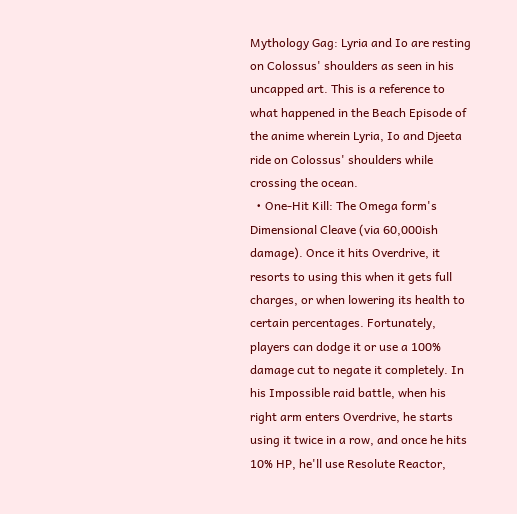Mythology Gag: Lyria and Io are resting on Colossus' shoulders as seen in his uncapped art. This is a reference to what happened in the Beach Episode of the anime wherein Lyria, Io and Djeeta ride on Colossus' shoulders while crossing the ocean.
  • One-Hit Kill: The Omega form's Dimensional Cleave (via 60,000ish damage). Once it hits Overdrive, it resorts to using this when it gets full charges, or when lowering its health to certain percentages. Fortunately, players can dodge it or use a 100% damage cut to negate it completely. In his Impossible raid battle, when his right arm enters Overdrive, he starts using it twice in a row, and once he hits 10% HP, he'll use Resolute Reactor,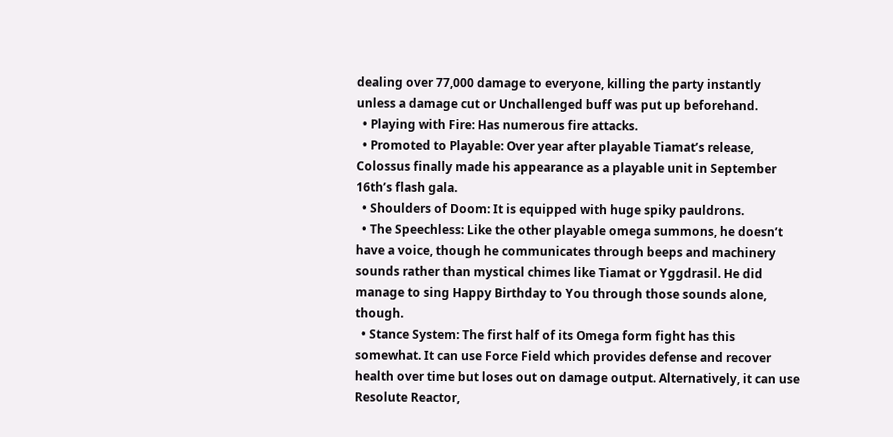dealing over 77,000 damage to everyone, killing the party instantly unless a damage cut or Unchallenged buff was put up beforehand.
  • Playing with Fire: Has numerous fire attacks.
  • Promoted to Playable: Over year after playable Tiamat’s release, Colossus finally made his appearance as a playable unit in September 16th’s flash gala.
  • Shoulders of Doom: It is equipped with huge spiky pauldrons.
  • The Speechless: Like the other playable omega summons, he doesn’t have a voice, though he communicates through beeps and machinery sounds rather than mystical chimes like Tiamat or Yggdrasil. He did manage to sing Happy Birthday to You through those sounds alone, though.
  • Stance System: The first half of its Omega form fight has this somewhat. It can use Force Field which provides defense and recover health over time but loses out on damage output. Alternatively, it can use Resolute Reactor,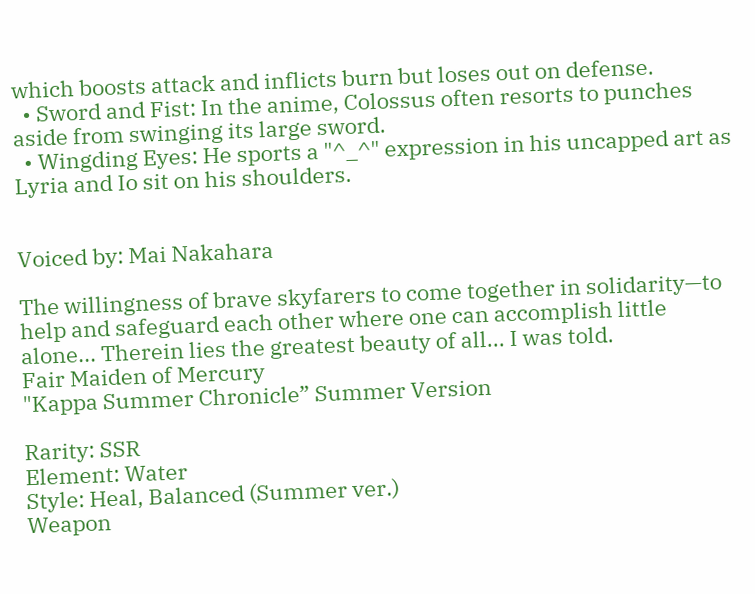which boosts attack and inflicts burn but loses out on defense.
  • Sword and Fist: In the anime, Colossus often resorts to punches aside from swinging its large sword.
  • Wingding Eyes: He sports a "^_^" expression in his uncapped art as Lyria and Io sit on his shoulders.


Voiced by: Mai Nakahara

The willingness of brave skyfarers to come together in solidarity—to help and safeguard each other where one can accomplish little alone... Therein lies the greatest beauty of all... I was told.
Fair Maiden of Mercury
"Kappa Summer Chronicle” Summer Version

Rarity: SSR
Element: Water
Style: Heal, Balanced (Summer ver.)
Weapon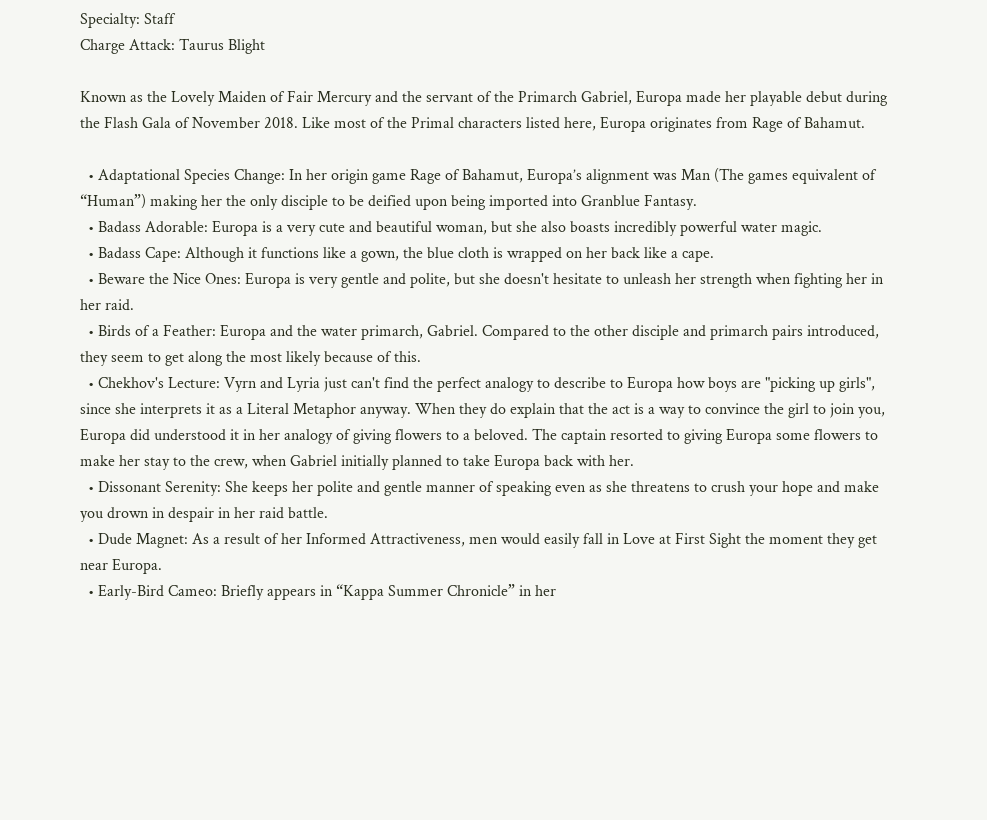Specialty: Staff
Charge Attack: Taurus Blight

Known as the Lovely Maiden of Fair Mercury and the servant of the Primarch Gabriel, Europa made her playable debut during the Flash Gala of November 2018. Like most of the Primal characters listed here, Europa originates from Rage of Bahamut.

  • Adaptational Species Change: In her origin game Rage of Bahamut, Europa’s alignment was Man (The games equivalent of “Human”) making her the only disciple to be deified upon being imported into Granblue Fantasy.
  • Badass Adorable: Europa is a very cute and beautiful woman, but she also boasts incredibly powerful water magic.
  • Badass Cape: Although it functions like a gown, the blue cloth is wrapped on her back like a cape.
  • Beware the Nice Ones: Europa is very gentle and polite, but she doesn't hesitate to unleash her strength when fighting her in her raid.
  • Birds of a Feather: Europa and the water primarch, Gabriel. Compared to the other disciple and primarch pairs introduced, they seem to get along the most likely because of this.
  • Chekhov's Lecture: Vyrn and Lyria just can't find the perfect analogy to describe to Europa how boys are "picking up girls", since she interprets it as a Literal Metaphor anyway. When they do explain that the act is a way to convince the girl to join you, Europa did understood it in her analogy of giving flowers to a beloved. The captain resorted to giving Europa some flowers to make her stay to the crew, when Gabriel initially planned to take Europa back with her.
  • Dissonant Serenity: She keeps her polite and gentle manner of speaking even as she threatens to crush your hope and make you drown in despair in her raid battle.
  • Dude Magnet: As a result of her Informed Attractiveness, men would easily fall in Love at First Sight the moment they get near Europa.
  • Early-Bird Cameo: Briefly appears in “Kappa Summer Chronicle” in her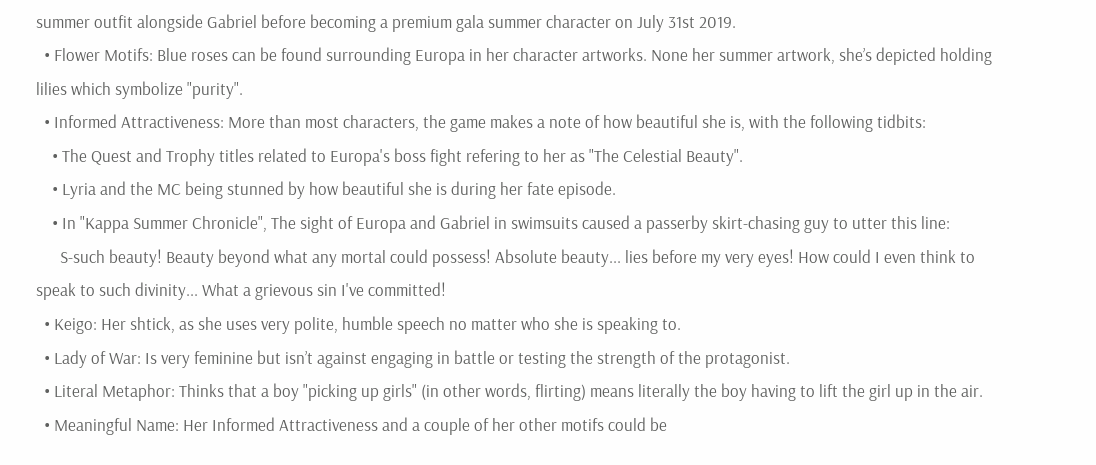summer outfit alongside Gabriel before becoming a premium gala summer character on July 31st 2019.
  • Flower Motifs: Blue roses can be found surrounding Europa in her character artworks. None her summer artwork, she’s depicted holding lilies which symbolize "purity".
  • Informed Attractiveness: More than most characters, the game makes a note of how beautiful she is, with the following tidbits:
    • The Quest and Trophy titles related to Europa's boss fight refering to her as "The Celestial Beauty".
    • Lyria and the MC being stunned by how beautiful she is during her fate episode.
    • In "Kappa Summer Chronicle", The sight of Europa and Gabriel in swimsuits caused a passerby skirt-chasing guy to utter this line:
      S-such beauty! Beauty beyond what any mortal could possess! Absolute beauty... lies before my very eyes! How could I even think to speak to such divinity... What a grievous sin I've committed!
  • Keigo: Her shtick, as she uses very polite, humble speech no matter who she is speaking to.
  • Lady of War: Is very feminine but isn’t against engaging in battle or testing the strength of the protagonist.
  • Literal Metaphor: Thinks that a boy "picking up girls" (in other words, flirting) means literally the boy having to lift the girl up in the air.
  • Meaningful Name: Her Informed Attractiveness and a couple of her other motifs could be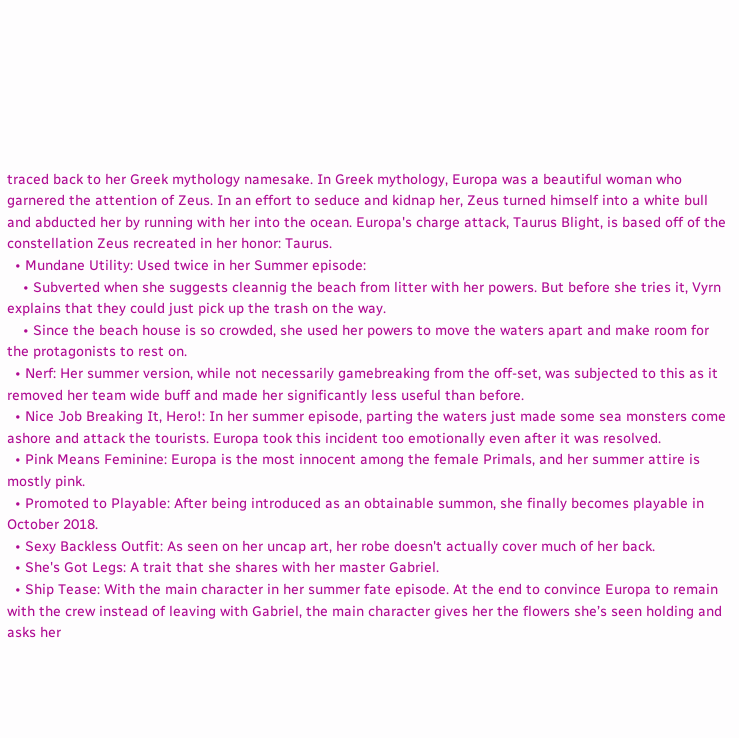traced back to her Greek mythology namesake. In Greek mythology, Europa was a beautiful woman who garnered the attention of Zeus. In an effort to seduce and kidnap her, Zeus turned himself into a white bull and abducted her by running with her into the ocean. Europa's charge attack, Taurus Blight, is based off of the constellation Zeus recreated in her honor: Taurus.
  • Mundane Utility: Used twice in her Summer episode:
    • Subverted when she suggests cleannig the beach from litter with her powers. But before she tries it, Vyrn explains that they could just pick up the trash on the way.
    • Since the beach house is so crowded, she used her powers to move the waters apart and make room for the protagonists to rest on.
  • Nerf: Her summer version, while not necessarily gamebreaking from the off-set, was subjected to this as it removed her team wide buff and made her significantly less useful than before.
  • Nice Job Breaking It, Hero!: In her summer episode, parting the waters just made some sea monsters come ashore and attack the tourists. Europa took this incident too emotionally even after it was resolved.
  • Pink Means Feminine: Europa is the most innocent among the female Primals, and her summer attire is mostly pink.
  • Promoted to Playable: After being introduced as an obtainable summon, she finally becomes playable in October 2018.
  • Sexy Backless Outfit: As seen on her uncap art, her robe doesn't actually cover much of her back.
  • She's Got Legs: A trait that she shares with her master Gabriel.
  • Ship Tease: With the main character in her summer fate episode. At the end to convince Europa to remain with the crew instead of leaving with Gabriel, the main character gives her the flowers she’s seen holding and asks her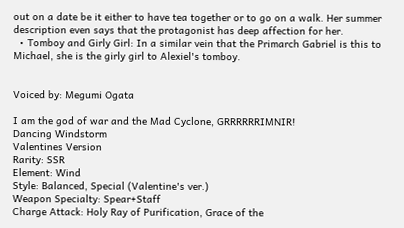out on a date be it either to have tea together or to go on a walk. Her summer description even says that the protagonist has deep affection for her.
  • Tomboy and Girly Girl: In a similar vein that the Primarch Gabriel is this to Michael, she is the girly girl to Alexiel's tomboy.


Voiced by: Megumi Ogata

I am the god of war and the Mad Cyclone, GRRRRRRIMNIR!
Dancing Windstorm
Valentines Version
Rarity: SSR
Element: Wind
Style: Balanced, Special (Valentine's ver.)
Weapon Specialty: Spear+Staff
Charge Attack: Holy Ray of Purification, Grace of the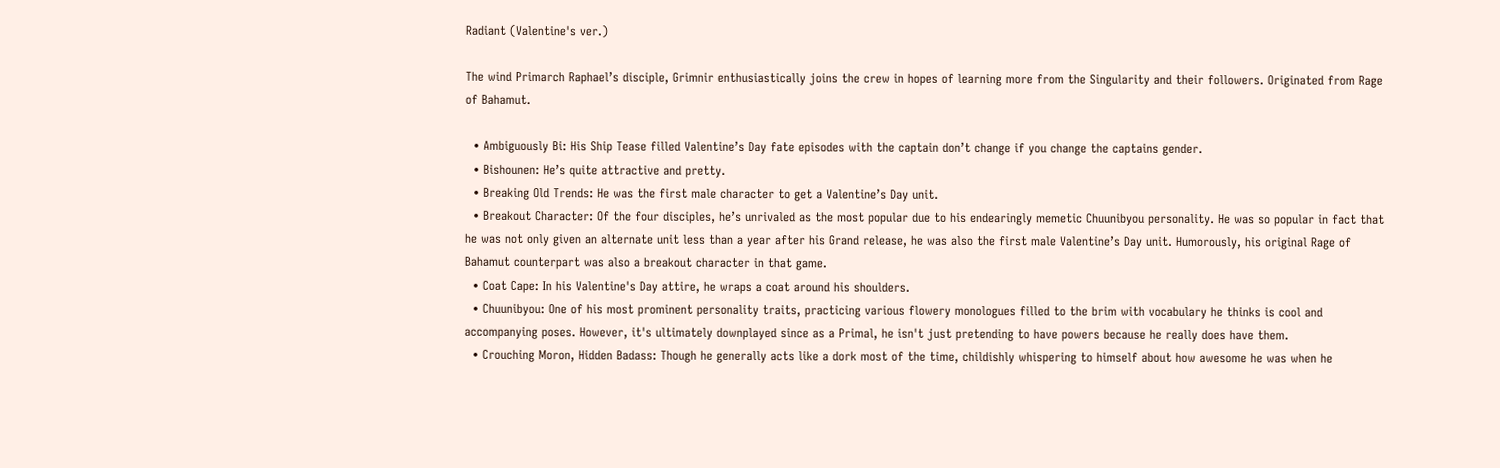Radiant (Valentine's ver.)

The wind Primarch Raphael’s disciple, Grimnir enthusiastically joins the crew in hopes of learning more from the Singularity and their followers. Originated from Rage of Bahamut.

  • Ambiguously Bi: His Ship Tease filled Valentine’s Day fate episodes with the captain don’t change if you change the captains gender.
  • Bishounen: He’s quite attractive and pretty.
  • Breaking Old Trends: He was the first male character to get a Valentine’s Day unit.
  • Breakout Character: Of the four disciples, he’s unrivaled as the most popular due to his endearingly memetic Chuunibyou personality. He was so popular in fact that he was not only given an alternate unit less than a year after his Grand release, he was also the first male Valentine’s Day unit. Humorously, his original Rage of Bahamut counterpart was also a breakout character in that game.
  • Coat Cape: In his Valentine's Day attire, he wraps a coat around his shoulders.
  • Chuunibyou: One of his most prominent personality traits, practicing various flowery monologues filled to the brim with vocabulary he thinks is cool and accompanying poses. However, it's ultimately downplayed since as a Primal, he isn't just pretending to have powers because he really does have them.
  • Crouching Moron, Hidden Badass: Though he generally acts like a dork most of the time, childishly whispering to himself about how awesome he was when he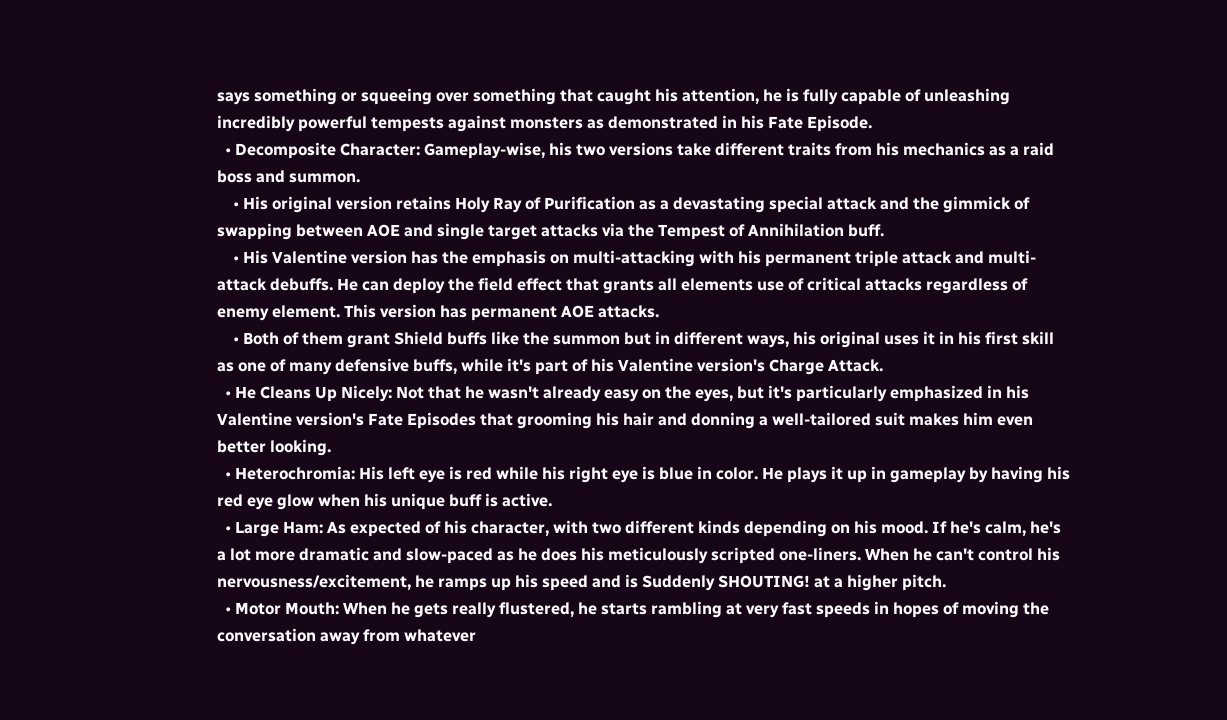says something or squeeing over something that caught his attention, he is fully capable of unleashing incredibly powerful tempests against monsters as demonstrated in his Fate Episode.
  • Decomposite Character: Gameplay-wise, his two versions take different traits from his mechanics as a raid boss and summon.
    • His original version retains Holy Ray of Purification as a devastating special attack and the gimmick of swapping between AOE and single target attacks via the Tempest of Annihilation buff.
    • His Valentine version has the emphasis on multi-attacking with his permanent triple attack and multi-attack debuffs. He can deploy the field effect that grants all elements use of critical attacks regardless of enemy element. This version has permanent AOE attacks.
    • Both of them grant Shield buffs like the summon but in different ways, his original uses it in his first skill as one of many defensive buffs, while it's part of his Valentine version's Charge Attack.
  • He Cleans Up Nicely: Not that he wasn't already easy on the eyes, but it's particularly emphasized in his Valentine version's Fate Episodes that grooming his hair and donning a well-tailored suit makes him even better looking.
  • Heterochromia: His left eye is red while his right eye is blue in color. He plays it up in gameplay by having his red eye glow when his unique buff is active.
  • Large Ham: As expected of his character, with two different kinds depending on his mood. If he's calm, he's a lot more dramatic and slow-paced as he does his meticulously scripted one-liners. When he can't control his nervousness/excitement, he ramps up his speed and is Suddenly SHOUTING! at a higher pitch.
  • Motor Mouth: When he gets really flustered, he starts rambling at very fast speeds in hopes of moving the conversation away from whatever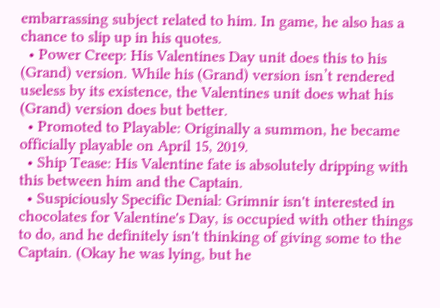embarrassing subject related to him. In game, he also has a chance to slip up in his quotes.
  • Power Creep: His Valentines Day unit does this to his (Grand) version. While his (Grand) version isn’t rendered useless by its existence, the Valentines unit does what his (Grand) version does but better.
  • Promoted to Playable: Originally a summon, he became officially playable on April 15, 2019.
  • Ship Tease: His Valentine fate is absolutely dripping with this between him and the Captain.
  • Suspiciously Specific Denial: Grimnir isn't interested in chocolates for Valentine's Day, is occupied with other things to do, and he definitely isn't thinking of giving some to the Captain. (Okay he was lying, but he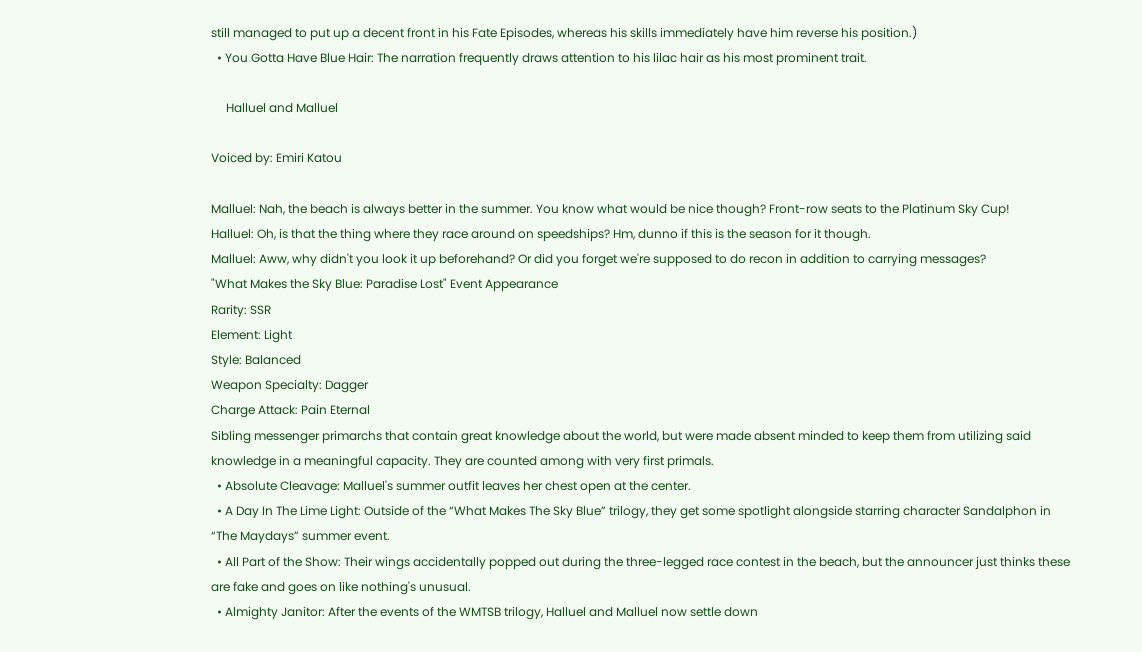still managed to put up a decent front in his Fate Episodes, whereas his skills immediately have him reverse his position.)
  • You Gotta Have Blue Hair: The narration frequently draws attention to his lilac hair as his most prominent trait.

     Halluel and Malluel

Voiced by: Emiri Katou

Malluel: Nah, the beach is always better in the summer. You know what would be nice though? Front-row seats to the Platinum Sky Cup!
Halluel: Oh, is that the thing where they race around on speedships? Hm, dunno if this is the season for it though.
Malluel: Aww, why didn't you look it up beforehand? Or did you forget we're supposed to do recon in addition to carrying messages?
"What Makes the Sky Blue: Paradise Lost" Event Appearance
Rarity: SSR
Element: Light
Style: Balanced
Weapon Specialty: Dagger
Charge Attack: Pain Eternal
Sibling messenger primarchs that contain great knowledge about the world, but were made absent minded to keep them from utilizing said knowledge in a meaningful capacity. They are counted among with very first primals.
  • Absolute Cleavage: Malluel's summer outfit leaves her chest open at the center.
  • A Day In The Lime Light: Outside of the “What Makes The Sky Blue” trilogy, they get some spotlight alongside starring character Sandalphon in “The Maydays” summer event.
  • All Part of the Show: Their wings accidentally popped out during the three-legged race contest in the beach, but the announcer just thinks these are fake and goes on like nothing's unusual.
  • Almighty Janitor: After the events of the WMTSB trilogy, Halluel and Malluel now settle down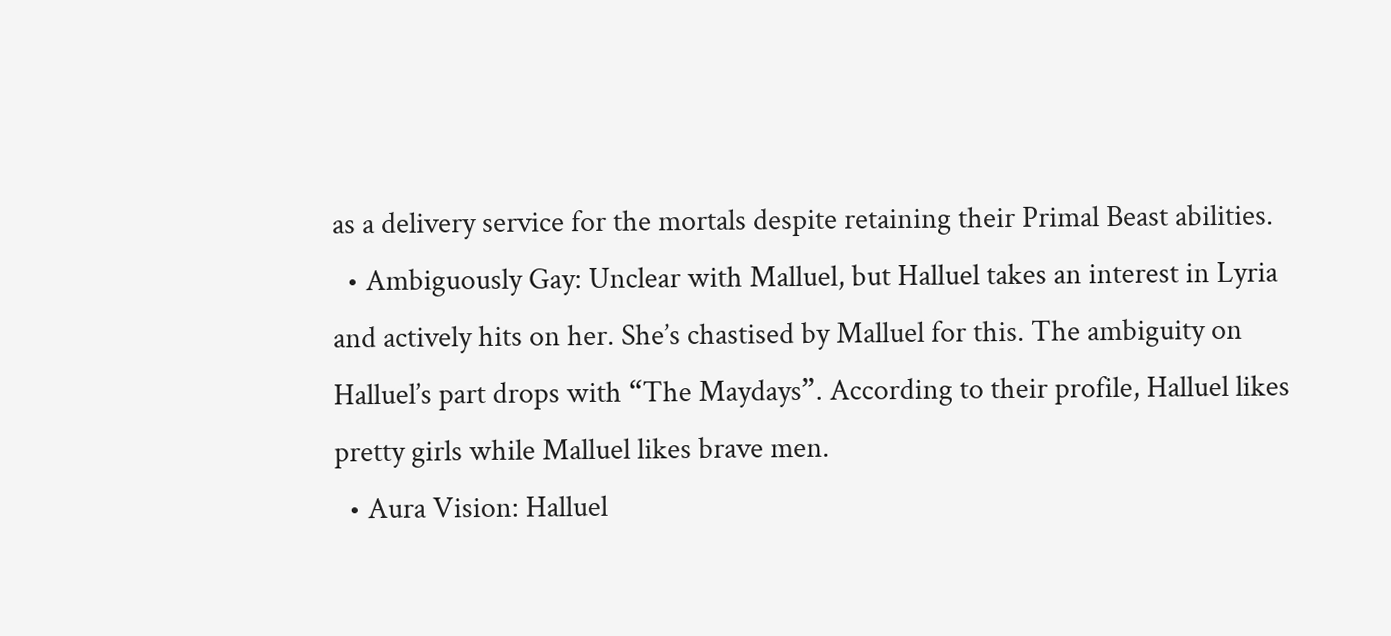as a delivery service for the mortals despite retaining their Primal Beast abilities.
  • Ambiguously Gay: Unclear with Malluel, but Halluel takes an interest in Lyria and actively hits on her. She’s chastised by Malluel for this. The ambiguity on Halluel’s part drops with “The Maydays”. According to their profile, Halluel likes pretty girls while Malluel likes brave men.
  • Aura Vision: Halluel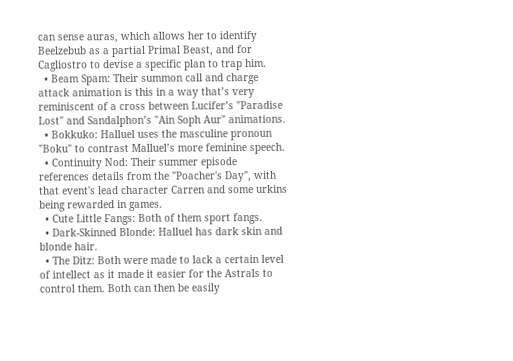can sense auras, which allows her to identify Beelzebub as a partial Primal Beast, and for Cagliostro to devise a specific plan to trap him.
  • Beam Spam: Their summon call and charge attack animation is this in a way that’s very reminiscent of a cross between Lucifer’s "Paradise Lost" and Sandalphon’s "Ain Soph Aur" animations.
  • Bokkuko: Halluel uses the masculine pronoun "Boku" to contrast Malluel’s more feminine speech.
  • Continuity Nod: Their summer episode references details from the "Poacher's Day", with that event's lead character Carren and some urkins being rewarded in games.
  • Cute Little Fangs: Both of them sport fangs.
  • Dark-Skinned Blonde: Halluel has dark skin and blonde hair.
  • The Ditz: Both were made to lack a certain level of intellect as it made it easier for the Astrals to control them. Both can then be easily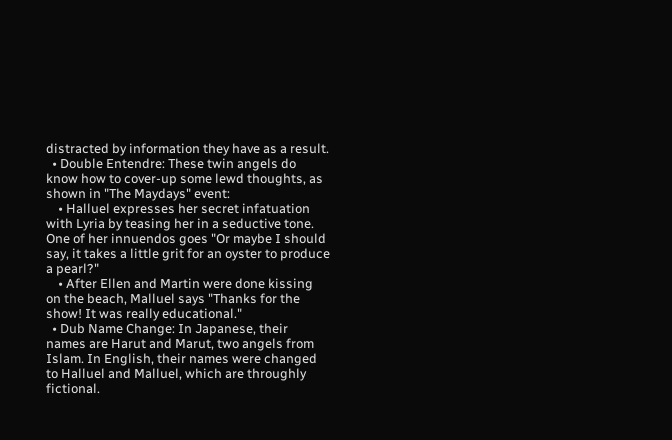distracted by information they have as a result.
  • Double Entendre: These twin angels do know how to cover-up some lewd thoughts, as shown in "The Maydays" event:
    • Halluel expresses her secret infatuation with Lyria by teasing her in a seductive tone. One of her innuendos goes "Or maybe I should say, it takes a little grit for an oyster to produce a pearl?"
    • After Ellen and Martin were done kissing on the beach, Malluel says "Thanks for the show! It was really educational."
  • Dub Name Change: In Japanese, their names are Harut and Marut, two angels from Islam. In English, their names were changed to Halluel and Malluel, which are throughly fictional.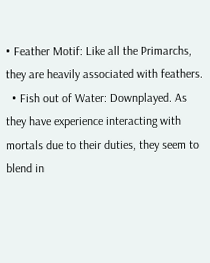• Feather Motif: Like all the Primarchs, they are heavily associated with feathers.
  • Fish out of Water: Downplayed. As they have experience interacting with mortals due to their duties, they seem to blend in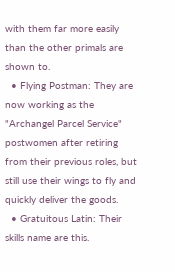with them far more easily than the other primals are shown to.
  • Flying Postman: They are now working as the "Archangel Parcel Service" postwomen after retiring from their previous roles, but still use their wings to fly and quickly deliver the goods.
  • Gratuitous Latin: Their skills name are this.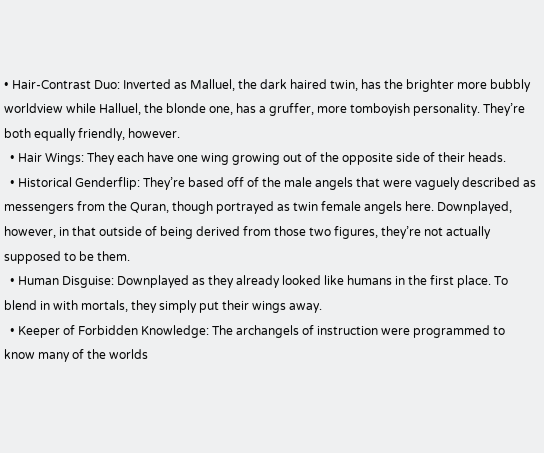• Hair-Contrast Duo: Inverted as Malluel, the dark haired twin, has the brighter more bubbly worldview while Halluel, the blonde one, has a gruffer, more tomboyish personality. They’re both equally friendly, however.
  • Hair Wings: They each have one wing growing out of the opposite side of their heads.
  • Historical Genderflip: They’re based off of the male angels that were vaguely described as messengers from the Quran, though portrayed as twin female angels here. Downplayed, however, in that outside of being derived from those two figures, they’re not actually supposed to be them.
  • Human Disguise: Downplayed as they already looked like humans in the first place. To blend in with mortals, they simply put their wings away.
  • Keeper of Forbidden Knowledge: The archangels of instruction were programmed to know many of the worlds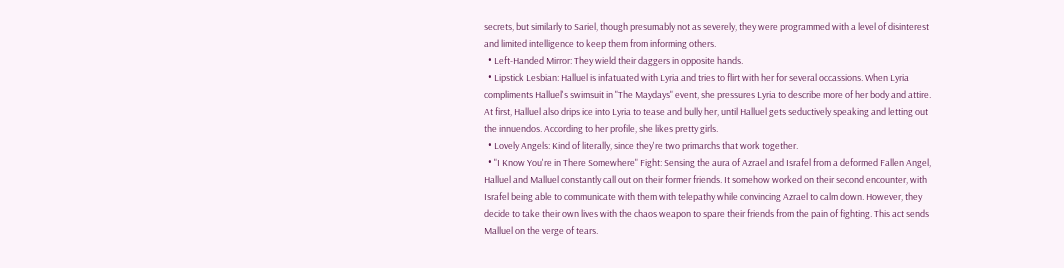secrets, but similarly to Sariel, though presumably not as severely, they were programmed with a level of disinterest and limited intelligence to keep them from informing others.
  • Left-Handed Mirror: They wield their daggers in opposite hands.
  • Lipstick Lesbian: Halluel is infatuated with Lyria and tries to flirt with her for several occassions. When Lyria compliments Halluel's swimsuit in "The Maydays" event, she pressures Lyria to describe more of her body and attire. At first, Halluel also drips ice into Lyria to tease and bully her, until Halluel gets seductively speaking and letting out the innuendos. According to her profile, she likes pretty girls.
  • Lovely Angels: Kind of literally, since they're two primarchs that work together.
  • "I Know You're in There Somewhere" Fight: Sensing the aura of Azrael and Israfel from a deformed Fallen Angel, Halluel and Malluel constantly call out on their former friends. It somehow worked on their second encounter, with Israfel being able to communicate with them with telepathy while convincing Azrael to calm down. However, they decide to take their own lives with the chaos weapon to spare their friends from the pain of fighting. This act sends Malluel on the verge of tears.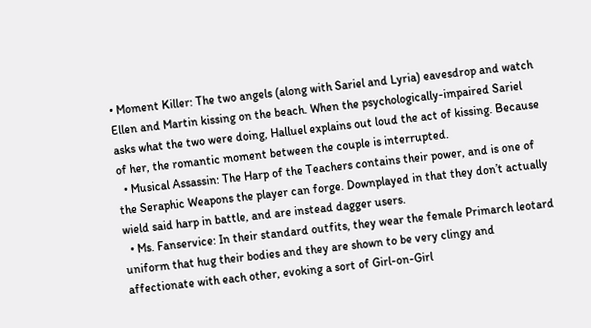• Moment Killer: The two angels (along with Sariel and Lyria) eavesdrop and watch Ellen and Martin kissing on the beach. When the psychologically-impaired Sariel asks what the two were doing, Halluel explains out loud the act of kissing. Because of her, the romantic moment between the couple is interrupted.
  • Musical Assassin: The Harp of the Teachers contains their power, and is one of the Seraphic Weapons the player can forge. Downplayed in that they don’t actually wield said harp in battle, and are instead dagger users.
  • Ms. Fanservice: In their standard outfits, they wear the female Primarch leotard uniform that hug their bodies and they are shown to be very clingy and affectionate with each other, evoking a sort of Girl-on-Girl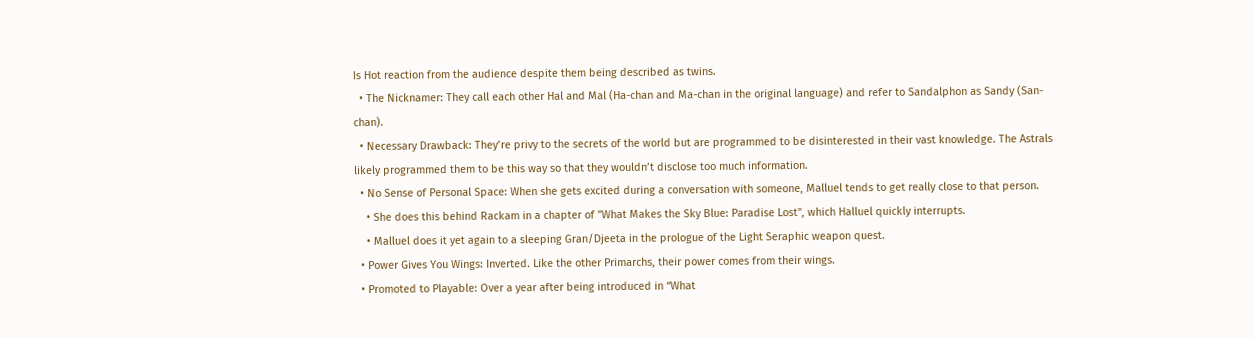Is Hot reaction from the audience despite them being described as twins.
  • The Nicknamer: They call each other Hal and Mal (Ha-chan and Ma-chan in the original language) and refer to Sandalphon as Sandy (San-chan).
  • Necessary Drawback: They’re privy to the secrets of the world but are programmed to be disinterested in their vast knowledge. The Astrals likely programmed them to be this way so that they wouldn’t disclose too much information.
  • No Sense of Personal Space: When she gets excited during a conversation with someone, Malluel tends to get really close to that person.
    • She does this behind Rackam in a chapter of "What Makes the Sky Blue: Paradise Lost", which Halluel quickly interrupts.
    • Malluel does it yet again to a sleeping Gran/Djeeta in the prologue of the Light Seraphic weapon quest.
  • Power Gives You Wings: Inverted. Like the other Primarchs, their power comes from their wings.
  • Promoted to Playable: Over a year after being introduced in “What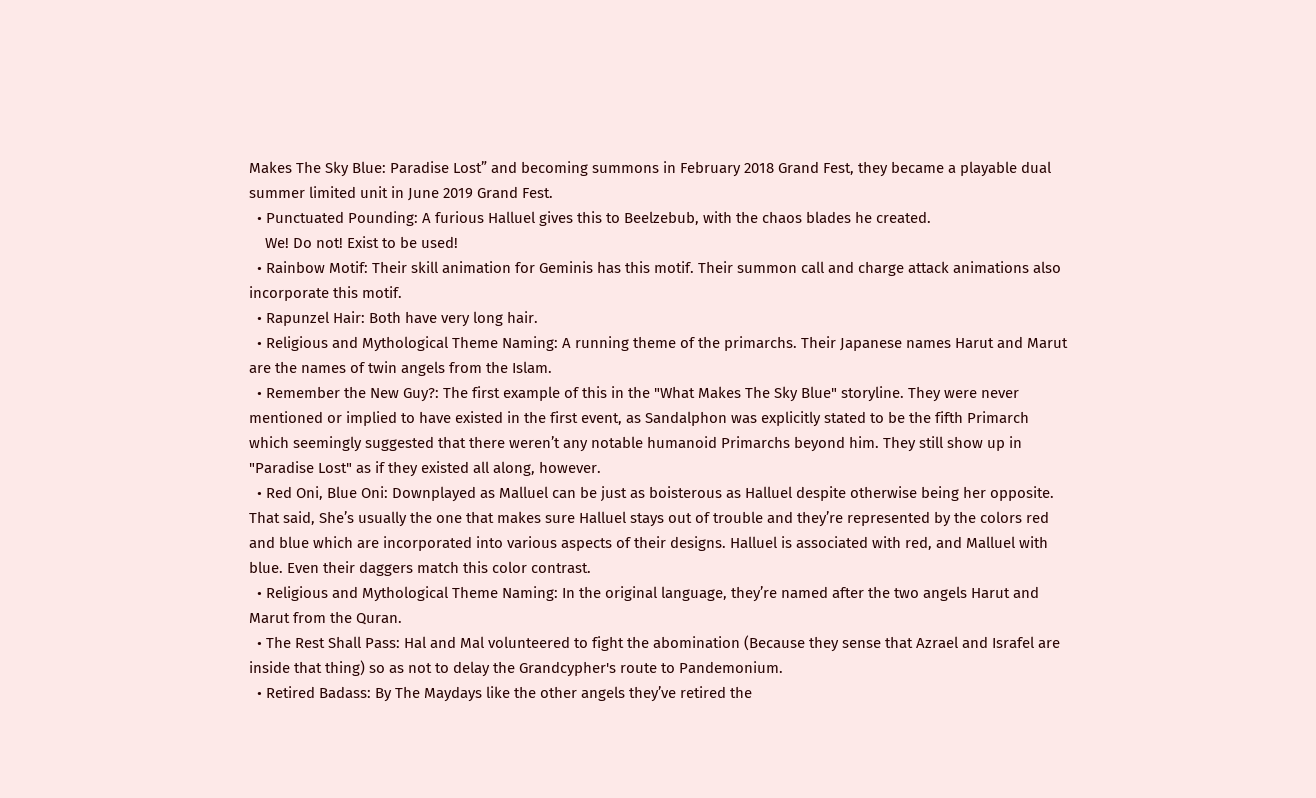Makes The Sky Blue: Paradise Lost” and becoming summons in February 2018 Grand Fest, they became a playable dual summer limited unit in June 2019 Grand Fest.
  • Punctuated Pounding: A furious Halluel gives this to Beelzebub, with the chaos blades he created.
    We! Do not! Exist to be used!
  • Rainbow Motif: Their skill animation for Geminis has this motif. Their summon call and charge attack animations also incorporate this motif.
  • Rapunzel Hair: Both have very long hair.
  • Religious and Mythological Theme Naming: A running theme of the primarchs. Their Japanese names Harut and Marut are the names of twin angels from the Islam.
  • Remember the New Guy?: The first example of this in the "What Makes The Sky Blue" storyline. They were never mentioned or implied to have existed in the first event, as Sandalphon was explicitly stated to be the fifth Primarch which seemingly suggested that there weren’t any notable humanoid Primarchs beyond him. They still show up in "Paradise Lost" as if they existed all along, however.
  • Red Oni, Blue Oni: Downplayed as Malluel can be just as boisterous as Halluel despite otherwise being her opposite. That said, She’s usually the one that makes sure Halluel stays out of trouble and they’re represented by the colors red and blue which are incorporated into various aspects of their designs. Halluel is associated with red, and Malluel with blue. Even their daggers match this color contrast.
  • Religious and Mythological Theme Naming: In the original language, they’re named after the two angels Harut and Marut from the Quran.
  • The Rest Shall Pass: Hal and Mal volunteered to fight the abomination (Because they sense that Azrael and Israfel are inside that thing) so as not to delay the Grandcypher's route to Pandemonium.
  • Retired Badass: By The Maydays like the other angels they’ve retired the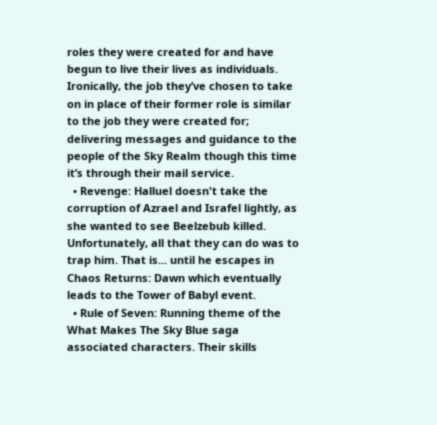roles they were created for and have begun to live their lives as individuals. Ironically, the job they’ve chosen to take on in place of their former role is similar to the job they were created for; delivering messages and guidance to the people of the Sky Realm though this time it’s through their mail service.
  • Revenge: Halluel doesn't take the corruption of Azrael and Israfel lightly, as she wanted to see Beelzebub killed. Unfortunately, all that they can do was to trap him. That is... until he escapes in Chaos Returns: Dawn which eventually leads to the Tower of Babyl event.
  • Rule of Seven: Running theme of the What Makes The Sky Blue saga associated characters. Their skills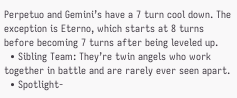Perpetuo and Gemini’s have a 7 turn cool down. The exception is Eterno, which starts at 8 turns before becoming 7 turns after being leveled up.
  • Sibling Team: They’re twin angels who work together in battle and are rarely ever seen apart.
  • Spotlight-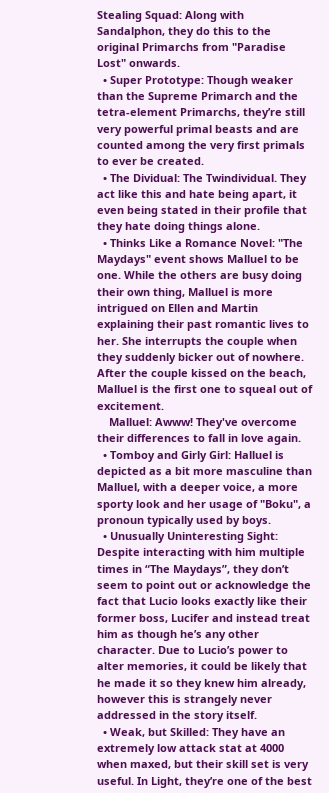Stealing Squad: Along with Sandalphon, they do this to the original Primarchs from "Paradise Lost" onwards.
  • Super Prototype: Though weaker than the Supreme Primarch and the tetra-element Primarchs, they’re still very powerful primal beasts and are counted among the very first primals to ever be created.
  • The Dividual: The Twindividual. They act like this and hate being apart, it even being stated in their profile that they hate doing things alone.
  • Thinks Like a Romance Novel: "The Maydays" event shows Malluel to be one. While the others are busy doing their own thing, Malluel is more intrigued on Ellen and Martin explaining their past romantic lives to her. She interrupts the couple when they suddenly bicker out of nowhere. After the couple kissed on the beach, Malluel is the first one to squeal out of excitement.
    Malluel: Awww! They've overcome their differences to fall in love again.
  • Tomboy and Girly Girl: Halluel is depicted as a bit more masculine than Malluel, with a deeper voice, a more sporty look and her usage of "Boku", a pronoun typically used by boys.
  • Unusually Uninteresting Sight: Despite interacting with him multiple times in “The Maydays”, they don’t seem to point out or acknowledge the fact that Lucio looks exactly like their former boss, Lucifer and instead treat him as though he’s any other character. Due to Lucio’s power to alter memories, it could be likely that he made it so they knew him already, however this is strangely never addressed in the story itself.
  • Weak, but Skilled: They have an extremely low attack stat at 4000 when maxed, but their skill set is very useful. In Light, they’re one of the best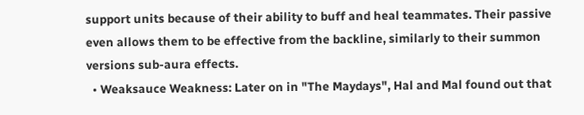support units because of their ability to buff and heal teammates. Their passive even allows them to be effective from the backline, similarly to their summon versions sub-aura effects.
  • Weaksauce Weakness: Later on in "The Maydays", Hal and Mal found out that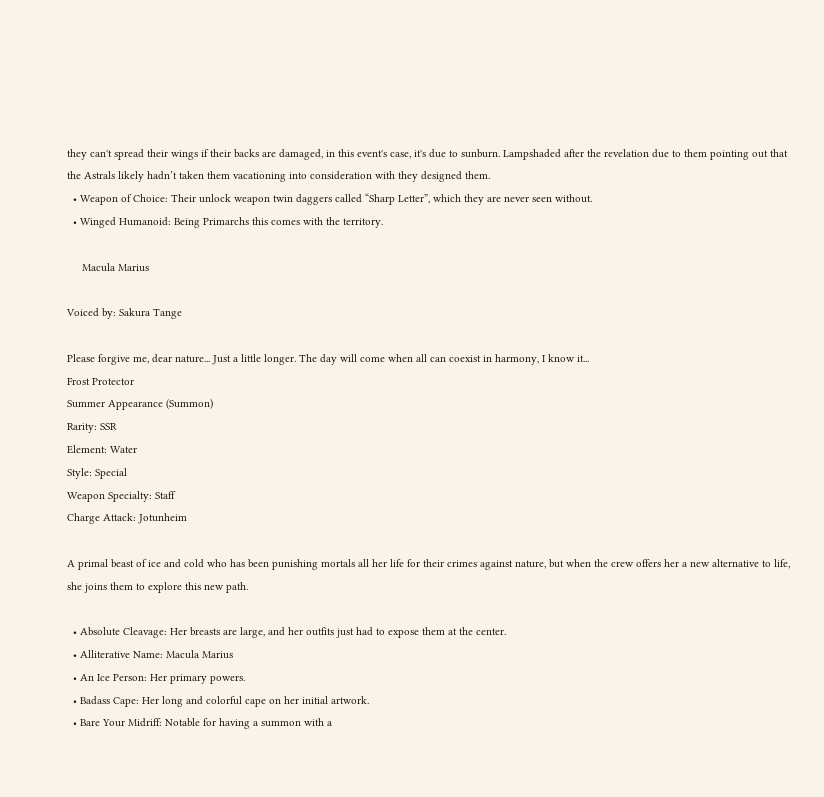they can't spread their wings if their backs are damaged, in this event's case, it's due to sunburn. Lampshaded after the revelation due to them pointing out that the Astrals likely hadn’t taken them vacationing into consideration with they designed them.
  • Weapon of Choice: Their unlock weapon twin daggers called “Sharp Letter”, which they are never seen without.
  • Winged Humanoid: Being Primarchs this comes with the territory.

     Macula Marius

Voiced by: Sakura Tange

Please forgive me, dear nature... Just a little longer. The day will come when all can coexist in harmony, I know it...
Frost Protector
Summer Appearance (Summon)
Rarity: SSR
Element: Water
Style: Special
Weapon Specialty: Staff
Charge Attack: Jotunheim

A primal beast of ice and cold who has been punishing mortals all her life for their crimes against nature, but when the crew offers her a new alternative to life, she joins them to explore this new path.

  • Absolute Cleavage: Her breasts are large, and her outfits just had to expose them at the center.
  • Alliterative Name: Macula Marius
  • An Ice Person: Her primary powers.
  • Badass Cape: Her long and colorful cape on her initial artwork.
  • Bare Your Midriff: Notable for having a summon with a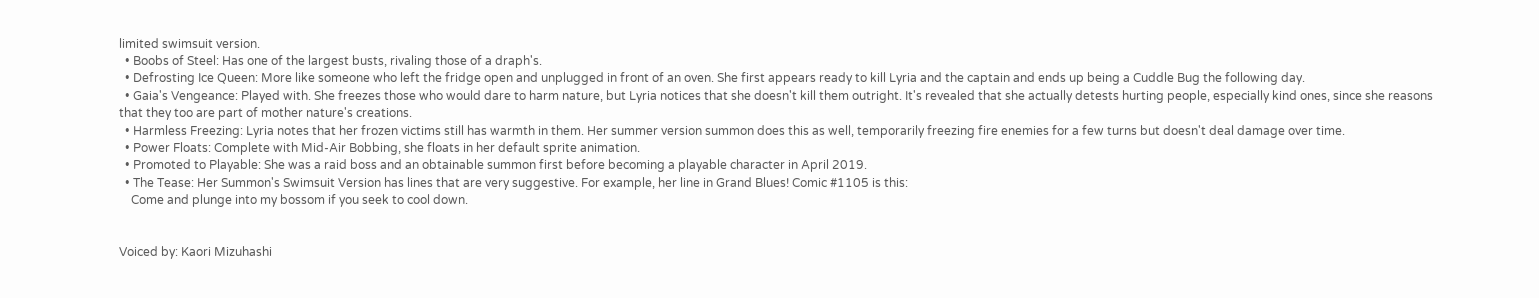limited swimsuit version.
  • Boobs of Steel: Has one of the largest busts, rivaling those of a draph's.
  • Defrosting Ice Queen: More like someone who left the fridge open and unplugged in front of an oven. She first appears ready to kill Lyria and the captain and ends up being a Cuddle Bug the following day.
  • Gaia's Vengeance: Played with. She freezes those who would dare to harm nature, but Lyria notices that she doesn't kill them outright. It's revealed that she actually detests hurting people, especially kind ones, since she reasons that they too are part of mother nature's creations.
  • Harmless Freezing: Lyria notes that her frozen victims still has warmth in them. Her summer version summon does this as well, temporarily freezing fire enemies for a few turns but doesn't deal damage over time.
  • Power Floats: Complete with Mid-Air Bobbing, she floats in her default sprite animation.
  • Promoted to Playable: She was a raid boss and an obtainable summon first before becoming a playable character in April 2019.
  • The Tease: Her Summon's Swimsuit Version has lines that are very suggestive. For example, her line in Grand Blues! Comic #1105 is this:
    Come and plunge into my bossom if you seek to cool down.


Voiced by: Kaori Mizuhashi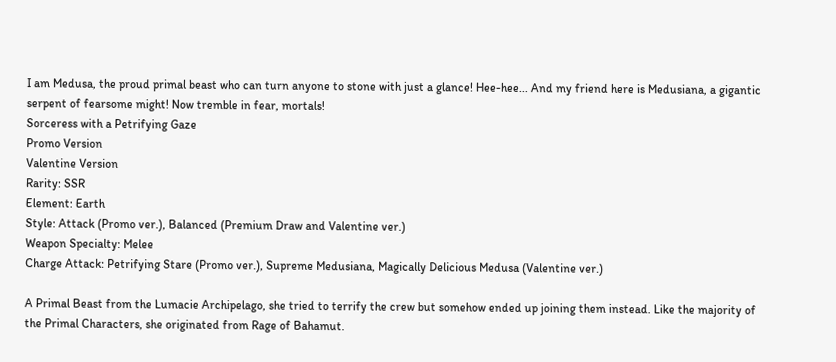I am Medusa, the proud primal beast who can turn anyone to stone with just a glance! Hee-hee... And my friend here is Medusiana, a gigantic serpent of fearsome might! Now tremble in fear, mortals!
Sorceress with a Petrifying Gaze
Promo Version
Valentine Version
Rarity: SSR
Element: Earth
Style: Attack (Promo ver.), Balanced (Premium Draw and Valentine ver.)
Weapon Specialty: Melee
Charge Attack: Petrifying Stare (Promo ver.), Supreme Medusiana, Magically Delicious Medusa (Valentine ver.)

A Primal Beast from the Lumacie Archipelago, she tried to terrify the crew but somehow ended up joining them instead. Like the majority of the Primal Characters, she originated from Rage of Bahamut.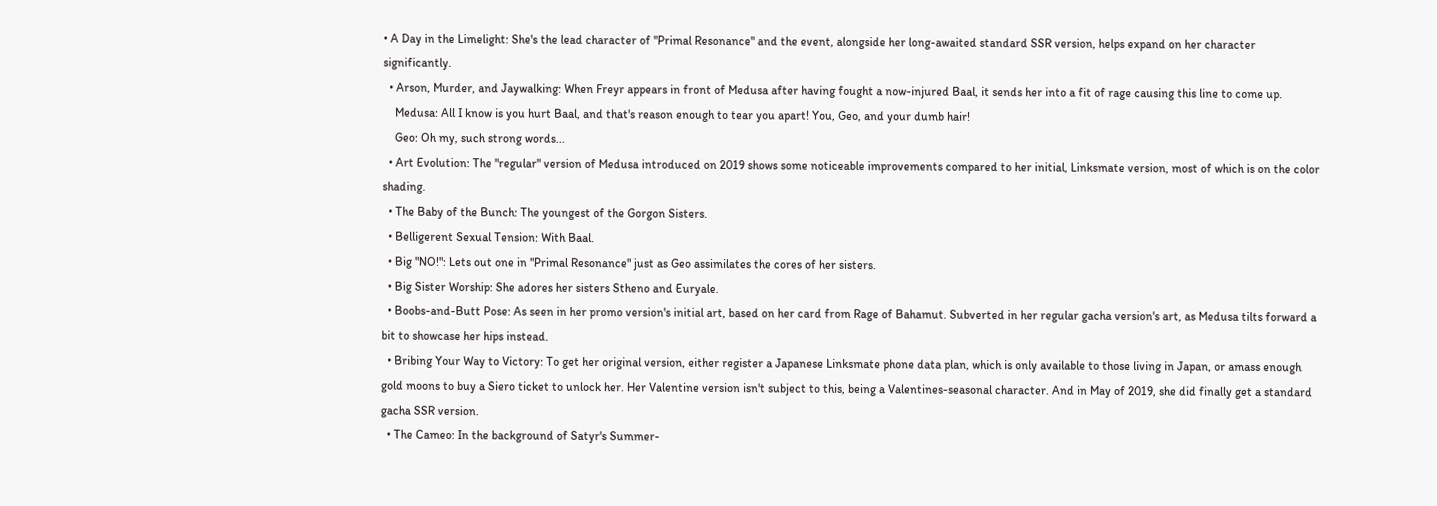• A Day in the Limelight: She's the lead character of "Primal Resonance" and the event, alongside her long-awaited standard SSR version, helps expand on her character significantly.
  • Arson, Murder, and Jaywalking: When Freyr appears in front of Medusa after having fought a now-injured Baal, it sends her into a fit of rage causing this line to come up.
    Medusa: All I know is you hurt Baal, and that's reason enough to tear you apart! You, Geo, and your dumb hair!
    Geo: Oh my, such strong words...
  • Art Evolution: The "regular" version of Medusa introduced on 2019 shows some noticeable improvements compared to her initial, Linksmate version, most of which is on the color shading.
  • The Baby of the Bunch: The youngest of the Gorgon Sisters.
  • Belligerent Sexual Tension: With Baal.
  • Big "NO!": Lets out one in "Primal Resonance" just as Geo assimilates the cores of her sisters.
  • Big Sister Worship: She adores her sisters Stheno and Euryale.
  • Boobs-and-Butt Pose: As seen in her promo version's initial art, based on her card from Rage of Bahamut. Subverted in her regular gacha version's art, as Medusa tilts forward a bit to showcase her hips instead.
  • Bribing Your Way to Victory: To get her original version, either register a Japanese Linksmate phone data plan, which is only available to those living in Japan, or amass enough gold moons to buy a Siero ticket to unlock her. Her Valentine version isn't subject to this, being a Valentines-seasonal character. And in May of 2019, she did finally get a standard gacha SSR version.
  • The Cameo: In the background of Satyr's Summer-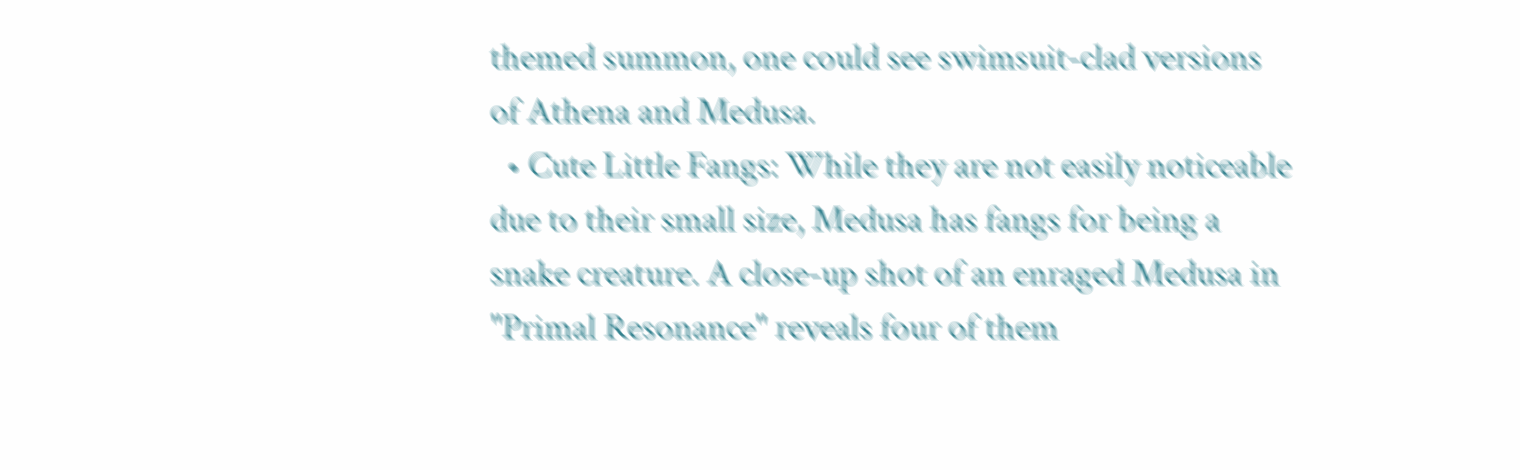themed summon, one could see swimsuit-clad versions of Athena and Medusa.
  • Cute Little Fangs: While they are not easily noticeable due to their small size, Medusa has fangs for being a snake creature. A close-up shot of an enraged Medusa in "Primal Resonance" reveals four of them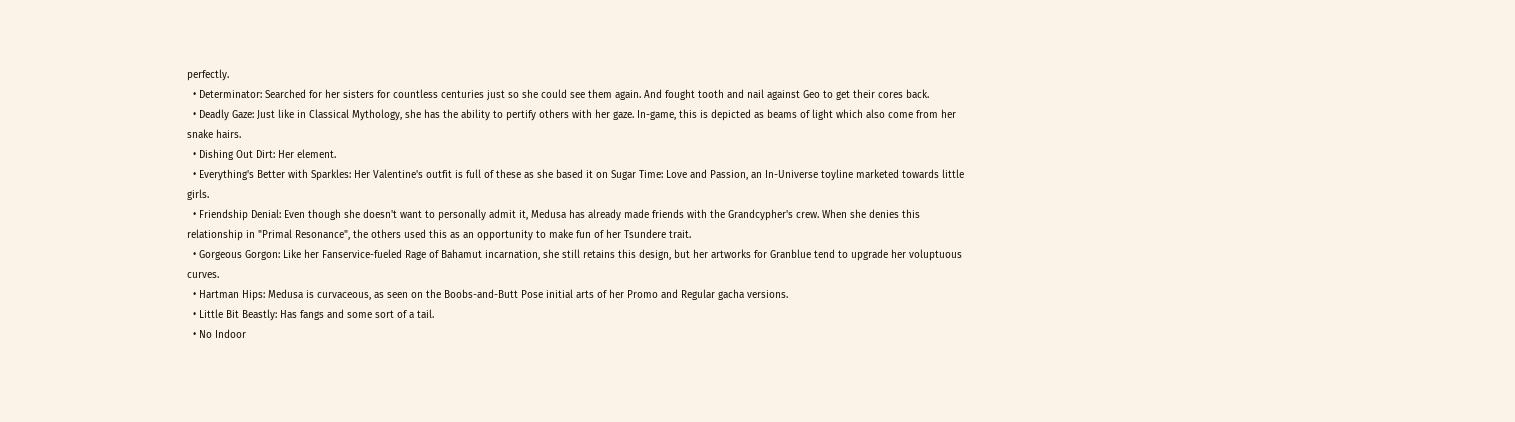perfectly.
  • Determinator: Searched for her sisters for countless centuries just so she could see them again. And fought tooth and nail against Geo to get their cores back.
  • Deadly Gaze: Just like in Classical Mythology, she has the ability to pertify others with her gaze. In-game, this is depicted as beams of light which also come from her snake hairs.
  • Dishing Out Dirt: Her element.
  • Everything's Better with Sparkles: Her Valentine's outfit is full of these as she based it on Sugar Time: Love and Passion, an In-Universe toyline marketed towards little girls.
  • Friendship Denial: Even though she doesn't want to personally admit it, Medusa has already made friends with the Grandcypher's crew. When she denies this relationship in "Primal Resonance", the others used this as an opportunity to make fun of her Tsundere trait.
  • Gorgeous Gorgon: Like her Fanservice-fueled Rage of Bahamut incarnation, she still retains this design, but her artworks for Granblue tend to upgrade her voluptuous curves.
  • Hartman Hips: Medusa is curvaceous, as seen on the Boobs-and-Butt Pose initial arts of her Promo and Regular gacha versions.
  • Little Bit Beastly: Has fangs and some sort of a tail.
  • No Indoor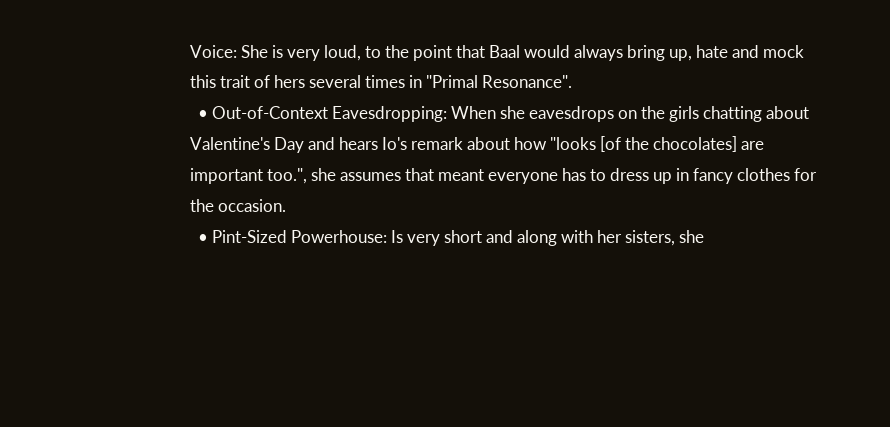Voice: She is very loud, to the point that Baal would always bring up, hate and mock this trait of hers several times in "Primal Resonance".
  • Out-of-Context Eavesdropping: When she eavesdrops on the girls chatting about Valentine's Day and hears Io's remark about how "looks [of the chocolates] are important too.", she assumes that meant everyone has to dress up in fancy clothes for the occasion.
  • Pint-Sized Powerhouse: Is very short and along with her sisters, she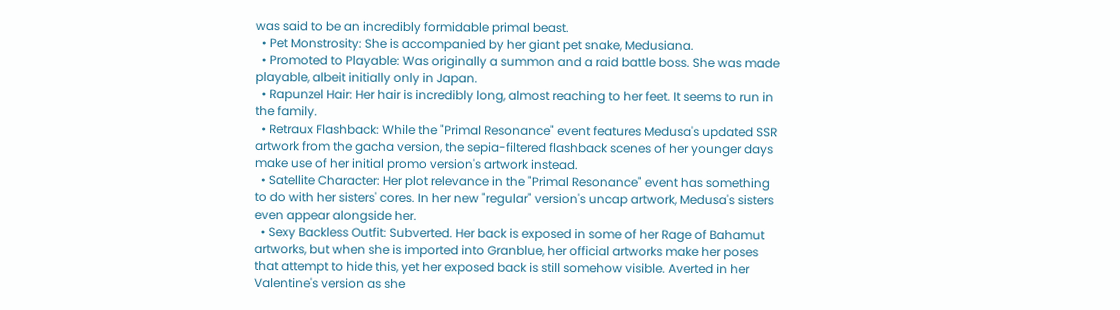was said to be an incredibly formidable primal beast.
  • Pet Monstrosity: She is accompanied by her giant pet snake, Medusiana.
  • Promoted to Playable: Was originally a summon and a raid battle boss. She was made playable, albeit initially only in Japan.
  • Rapunzel Hair: Her hair is incredibly long, almost reaching to her feet. It seems to run in the family.
  • Retraux Flashback: While the "Primal Resonance" event features Medusa's updated SSR artwork from the gacha version, the sepia-filtered flashback scenes of her younger days make use of her initial promo version's artwork instead.
  • Satellite Character: Her plot relevance in the "Primal Resonance" event has something to do with her sisters' cores. In her new "regular" version's uncap artwork, Medusa's sisters even appear alongside her.
  • Sexy Backless Outfit: Subverted. Her back is exposed in some of her Rage of Bahamut artworks, but when she is imported into Granblue, her official artworks make her poses that attempt to hide this, yet her exposed back is still somehow visible. Averted in her Valentine's version as she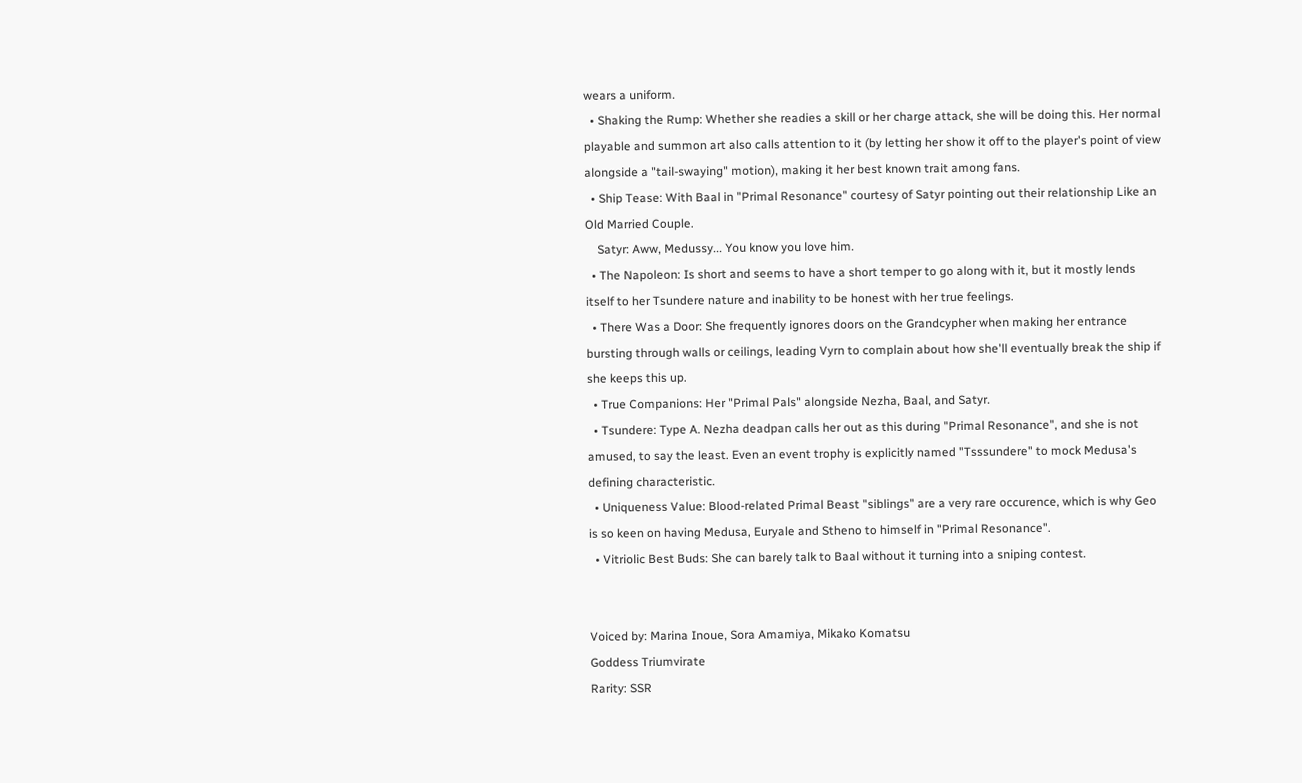wears a uniform.
  • Shaking the Rump: Whether she readies a skill or her charge attack, she will be doing this. Her normal playable and summon art also calls attention to it (by letting her show it off to the player's point of view alongside a "tail-swaying" motion), making it her best known trait among fans.
  • Ship Tease: With Baal in "Primal Resonance" courtesy of Satyr pointing out their relationship Like an Old Married Couple.
    Satyr: Aww, Medussy... You know you love him.
  • The Napoleon: Is short and seems to have a short temper to go along with it, but it mostly lends itself to her Tsundere nature and inability to be honest with her true feelings.
  • There Was a Door: She frequently ignores doors on the Grandcypher when making her entrance bursting through walls or ceilings, leading Vyrn to complain about how she'll eventually break the ship if she keeps this up.
  • True Companions: Her "Primal Pals" alongside Nezha, Baal, and Satyr.
  • Tsundere: Type A. Nezha deadpan calls her out as this during "Primal Resonance", and she is not amused, to say the least. Even an event trophy is explicitly named "Tsssundere" to mock Medusa's defining characteristic.
  • Uniqueness Value: Blood-related Primal Beast "siblings" are a very rare occurence, which is why Geo is so keen on having Medusa, Euryale and Stheno to himself in "Primal Resonance".
  • Vitriolic Best Buds: She can barely talk to Baal without it turning into a sniping contest.


Voiced by: Marina Inoue, Sora Amamiya, Mikako Komatsu
Goddess Triumvirate
Rarity: SSR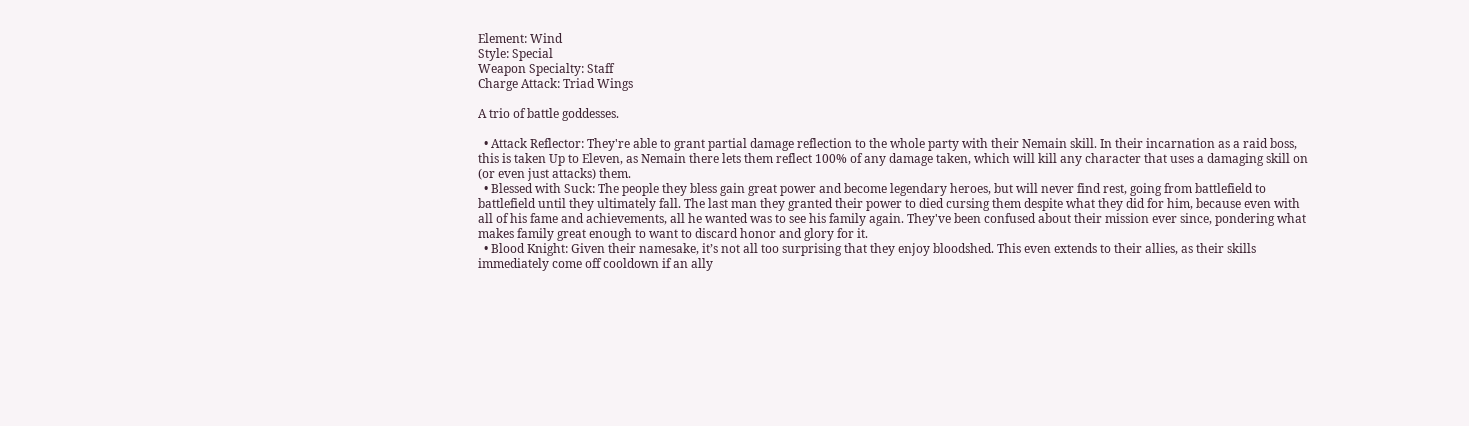Element: Wind
Style: Special
Weapon Specialty: Staff
Charge Attack: Triad Wings

A trio of battle goddesses.

  • Attack Reflector: They're able to grant partial damage reflection to the whole party with their Nemain skill. In their incarnation as a raid boss, this is taken Up to Eleven, as Nemain there lets them reflect 100% of any damage taken, which will kill any character that uses a damaging skill on (or even just attacks) them.
  • Blessed with Suck: The people they bless gain great power and become legendary heroes, but will never find rest, going from battlefield to battlefield until they ultimately fall. The last man they granted their power to died cursing them despite what they did for him, because even with all of his fame and achievements, all he wanted was to see his family again. They've been confused about their mission ever since, pondering what makes family great enough to want to discard honor and glory for it.
  • Blood Knight: Given their namesake, it’s not all too surprising that they enjoy bloodshed. This even extends to their allies, as their skills immediately come off cooldown if an ally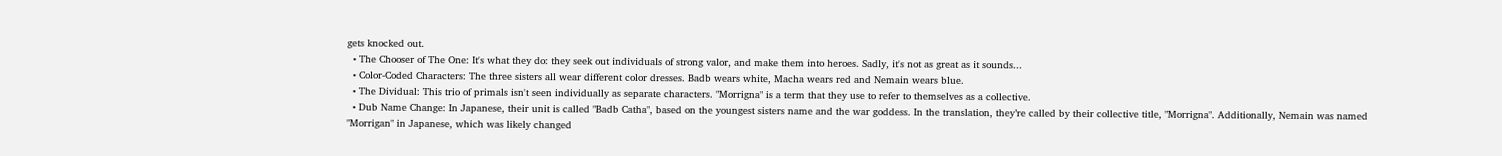gets knocked out.
  • The Chooser of The One: It's what they do: they seek out individuals of strong valor, and make them into heroes. Sadly, it's not as great as it sounds...
  • Color-Coded Characters: The three sisters all wear different color dresses. Badb wears white, Macha wears red and Nemain wears blue.
  • The Dividual: This trio of primals isn't seen individually as separate characters. "Morrigna" is a term that they use to refer to themselves as a collective.
  • Dub Name Change: In Japanese, their unit is called "Badb Catha", based on the youngest sisters name and the war goddess. In the translation, they’re called by their collective title, "Morrigna". Additionally, Nemain was named "Morrigan" in Japanese, which was likely changed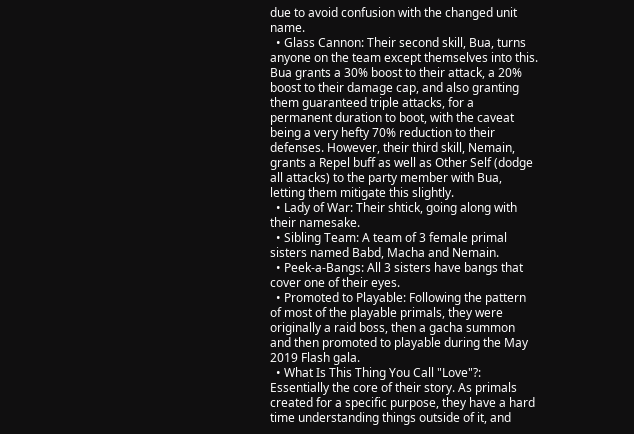due to avoid confusion with the changed unit name.
  • Glass Cannon: Their second skill, Bua, turns anyone on the team except themselves into this. Bua grants a 30% boost to their attack, a 20% boost to their damage cap, and also granting them guaranteed triple attacks, for a permanent duration to boot, with the caveat being a very hefty 70% reduction to their defenses. However, their third skill, Nemain, grants a Repel buff as well as Other Self (dodge all attacks) to the party member with Bua, letting them mitigate this slightly.
  • Lady of War: Their shtick, going along with their namesake.
  • Sibling Team: A team of 3 female primal sisters named Babd, Macha and Nemain.
  • Peek-a-Bangs: All 3 sisters have bangs that cover one of their eyes.
  • Promoted to Playable: Following the pattern of most of the playable primals, they were originally a raid boss, then a gacha summon and then promoted to playable during the May 2019 Flash gala.
  • What Is This Thing You Call "Love"?: Essentially the core of their story. As primals created for a specific purpose, they have a hard time understanding things outside of it, and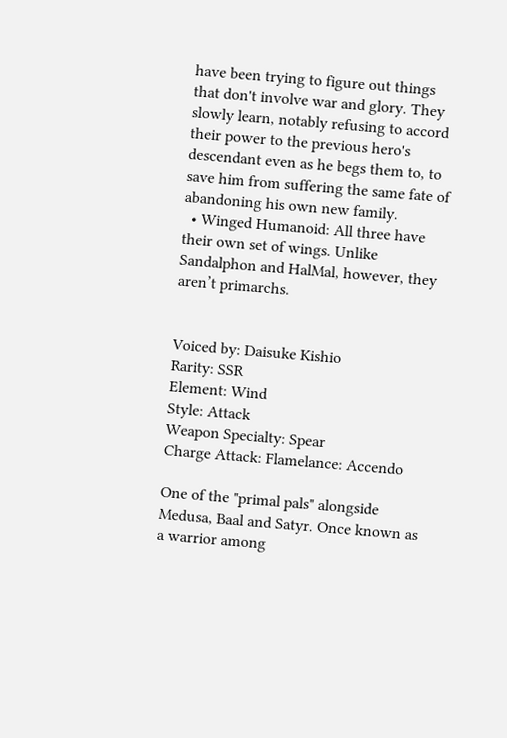have been trying to figure out things that don't involve war and glory. They slowly learn, notably refusing to accord their power to the previous hero's descendant even as he begs them to, to save him from suffering the same fate of abandoning his own new family.
  • Winged Humanoid: All three have their own set of wings. Unlike Sandalphon and HalMal, however, they aren’t primarchs.


Voiced by: Daisuke Kishio
Rarity: SSR
Element: Wind
Style: Attack
Weapon Specialty: Spear
Charge Attack: Flamelance: Accendo

One of the "primal pals" alongside Medusa, Baal and Satyr. Once known as a warrior among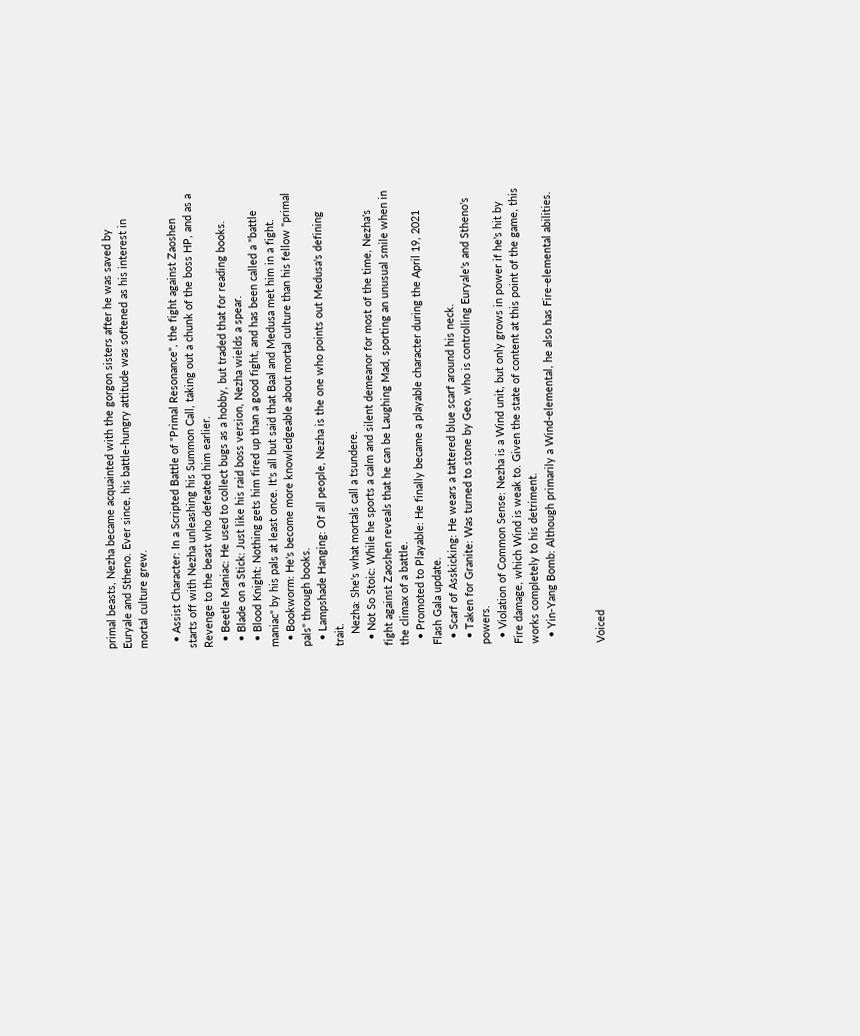primal beasts, Nezha became acquainted with the gorgon sisters after he was saved by Euryale and Stheno. Ever since, his battle-hungry attitude was softened as his interest in mortal culture grew.

  • Assist Character: In a Scripted Battle of "Primal Resonance", the fight against Zaoshen starts off with Nezha unleashing his Summon Call, taking out a chunk of the boss HP, and as a Revenge to the beast who defeated him earlier.
  • Beetle Maniac: He used to collect bugs as a hobby, but traded that for reading books.
  • Blade on a Stick: Just like his raid boss version, Nezha wields a spear.
  • Blood Knight: Nothing gets him fired up than a good fight, and has been called a "battle maniac" by his pals at least once. It's all but said that Baal and Medusa met him in a fight.
  • Bookworm: He's become more knowledgeable about mortal culture than his fellow "primal pals" through books.
  • Lampshade Hanging: Of all people, Nezha is the one who points out Medusa's defining trait.
    Nezha: She's what mortals call a tsundere.
  • Not So Stoic: While he sports a calm and silent demeanor for most of the time, Nezha's fight against Zaoshen reveals that he can be Laughing Mad, sporting an unusual smile when in the climax of a battle.
  • Promoted to Playable: He finally became a playable character during the April 19, 2021 Flash Gala update.
  • Scarf of Asskicking: He wears a tattered blue scarf around his neck.
  • Taken for Granite: Was turned to stone by Geo, who is controlling Euryale's and Stheno's powers.
  • Violation of Common Sense: Nezha is a Wind unit, but only grows in power if he's hit by Fire damage, which Wind is weak to. Given the state of content at this point of the game, this works completely to his detriment.
  • Yin-Yang Bomb: Although primarily a Wind-elemental, he also has Fire-elemental abilities.


Voiced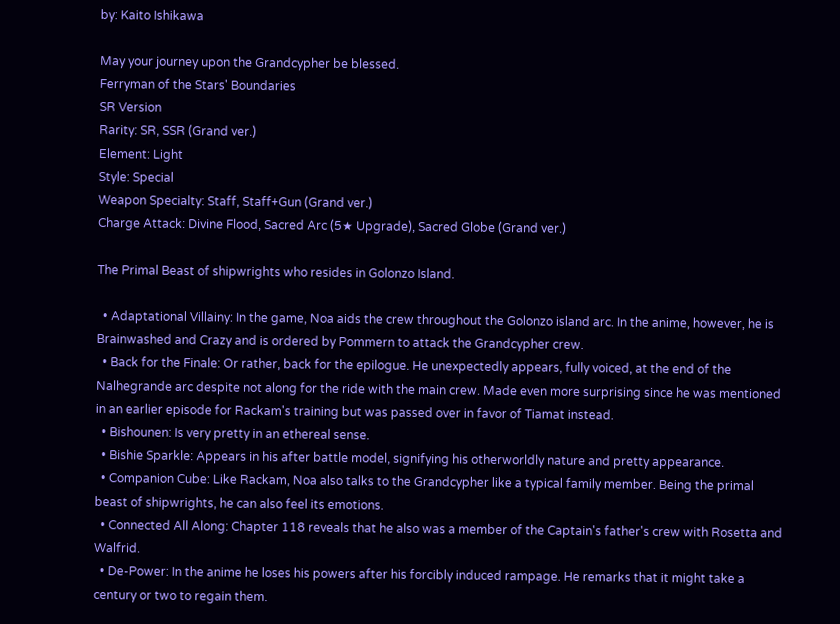by: Kaito Ishikawa

May your journey upon the Grandcypher be blessed.
Ferryman of the Stars' Boundaries
SR Version
Rarity: SR, SSR (Grand ver.)
Element: Light
Style: Special
Weapon Specialty: Staff, Staff+Gun (Grand ver.)
Charge Attack: Divine Flood, Sacred Arc (5★ Upgrade), Sacred Globe (Grand ver.)

The Primal Beast of shipwrights who resides in Golonzo Island.

  • Adaptational Villainy: In the game, Noa aids the crew throughout the Golonzo island arc. In the anime, however, he is Brainwashed and Crazy and is ordered by Pommern to attack the Grandcypher crew.
  • Back for the Finale: Or rather, back for the epilogue. He unexpectedly appears, fully voiced, at the end of the Nalhegrande arc despite not along for the ride with the main crew. Made even more surprising since he was mentioned in an earlier episode for Rackam's training but was passed over in favor of Tiamat instead.
  • Bishounen: Is very pretty in an ethereal sense.
  • Bishie Sparkle: Appears in his after battle model, signifying his otherworldly nature and pretty appearance.
  • Companion Cube: Like Rackam, Noa also talks to the Grandcypher like a typical family member. Being the primal beast of shipwrights, he can also feel its emotions.
  • Connected All Along: Chapter 118 reveals that he also was a member of the Captain's father's crew with Rosetta and Walfrid.
  • De-Power: In the anime he loses his powers after his forcibly induced rampage. He remarks that it might take a century or two to regain them.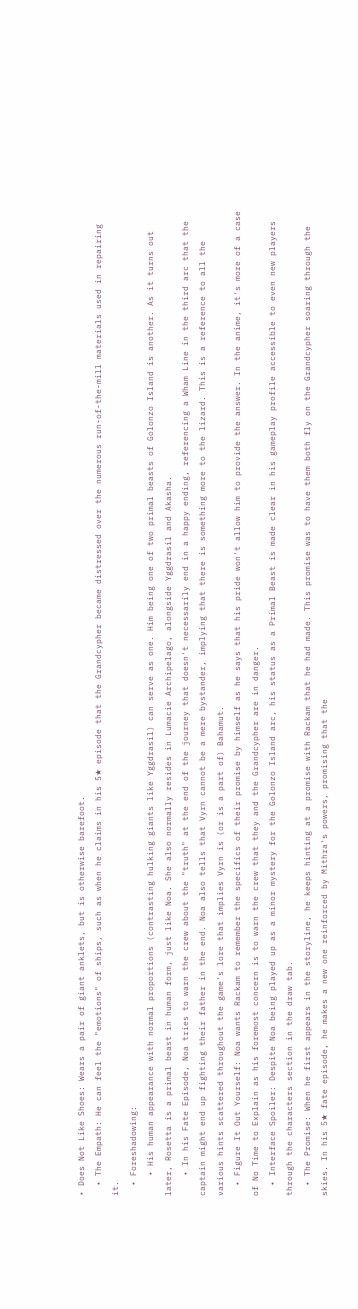• Does Not Like Shoes: Wears a pair of giant anklets, but is otherwise barefoot.
  • The Empath: He can feel the "emotions" of ships, such as when he claims in his 5★ episode that the Grandcypher became distressed over the numerous run-of-the-mill materials used in repairing it.
  • Foreshadowing:
    • His human appearance with normal proportions (contrasting hulking giants like Yggdrasil) can serve as one. Him being one of two primal beasts of Golonzo Island is another. As it turns out later, Rosetta is a primal beast in human form, just like Noa. She also normally resides in Lumacie Archipelago, alongside Yggdrasil and Akasha.
    • In his Fate Episode, Noa tries to warn the crew about the "truth" at the end of the journey that doesn't necessarily end in a happy ending, referencing a Wham Line in the third arc that the captain might end up fighting their father in the end. Noa also tells that Vyrn cannot be a mere bystander, implying that there is something more to the lizard. This is a reference to all the various hints scattered throughout the game's lore that implies Vyrn is (or is a part of) Bahamut.
  • Figure It Out Yourself: Noa wants Rackam to remember the specifics of their promise by himself as he says that his pride won't allow him to provide the answer. In the anime, it's more of a case of No Time to Explain as his foremost concern is to warn the crew that they and the Grandcypher are in danger.
  • Interface Spoiler: Despite Noa being played up as a minor mystery for the Golonzo Island arc, his status as a Primal Beast is made clear in his gameplay profile accessible to even new players through the characters section in the draw tab.
  • The Promise: When he first appears in the storyline, he keeps hinting at a promise with Rackam that he had made. This promise was to have them both fly on the Grandcypher soaring through the skies. In his 5★ fate episode, he makes a new one reinforced by Mithra's powers, promising that the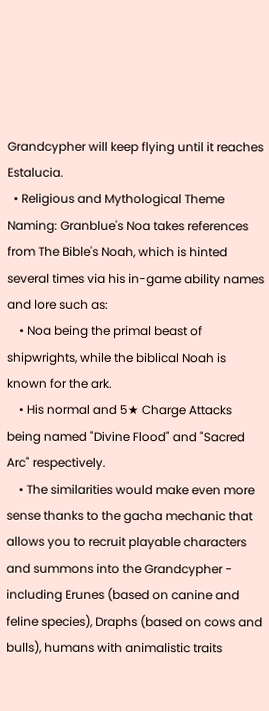Grandcypher will keep flying until it reaches Estalucia.
  • Religious and Mythological Theme Naming: Granblue's Noa takes references from The Bible's Noah, which is hinted several times via his in-game ability names and lore such as:
    • Noa being the primal beast of shipwrights, while the biblical Noah is known for the ark.
    • His normal and 5★ Charge Attacks being named "Divine Flood" and "Sacred Arc" respectively.
    • The similarities would make even more sense thanks to the gacha mechanic that allows you to recruit playable characters and summons into the Grandcypher - including Erunes (based on canine and feline species), Draphs (based on cows and bulls), humans with animalistic traits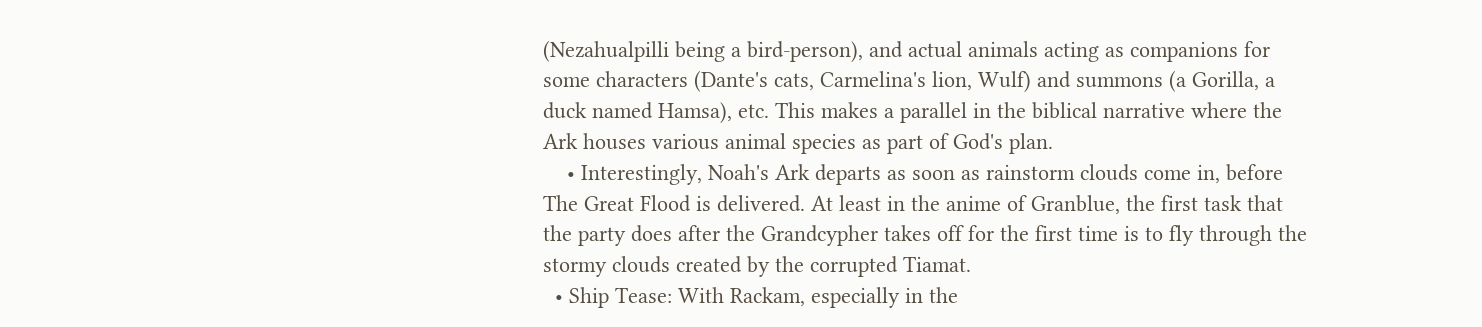(Nezahualpilli being a bird-person), and actual animals acting as companions for some characters (Dante's cats, Carmelina's lion, Wulf) and summons (a Gorilla, a duck named Hamsa), etc. This makes a parallel in the biblical narrative where the Ark houses various animal species as part of God's plan.
    • Interestingly, Noah's Ark departs as soon as rainstorm clouds come in, before The Great Flood is delivered. At least in the anime of Granblue, the first task that the party does after the Grandcypher takes off for the first time is to fly through the stormy clouds created by the corrupted Tiamat.
  • Ship Tease: With Rackam, especially in the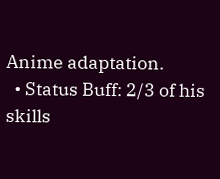Anime adaptation.
  • Status Buff: 2/3 of his skills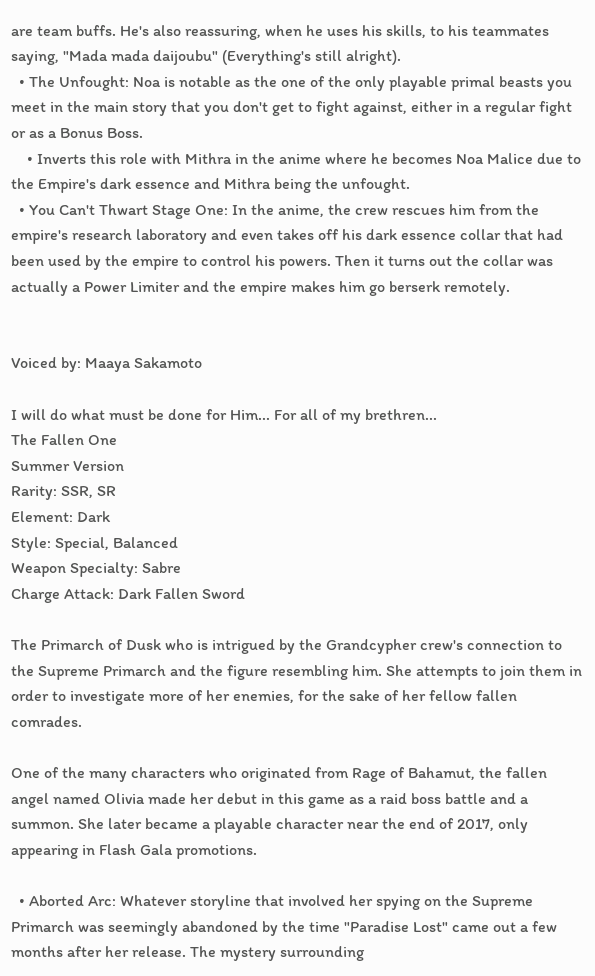are team buffs. He's also reassuring, when he uses his skills, to his teammates saying, "Mada mada daijoubu" (Everything's still alright).
  • The Unfought: Noa is notable as the one of the only playable primal beasts you meet in the main story that you don't get to fight against, either in a regular fight or as a Bonus Boss.
    • Inverts this role with Mithra in the anime where he becomes Noa Malice due to the Empire's dark essence and Mithra being the unfought.
  • You Can't Thwart Stage One: In the anime, the crew rescues him from the empire's research laboratory and even takes off his dark essence collar that had been used by the empire to control his powers. Then it turns out the collar was actually a Power Limiter and the empire makes him go berserk remotely.


Voiced by: Maaya Sakamoto

I will do what must be done for Him... For all of my brethren...
The Fallen One
Summer Version
Rarity: SSR, SR
Element: Dark
Style: Special, Balanced
Weapon Specialty: Sabre
Charge Attack: Dark Fallen Sword

The Primarch of Dusk who is intrigued by the Grandcypher crew's connection to the Supreme Primarch and the figure resembling him. She attempts to join them in order to investigate more of her enemies, for the sake of her fellow fallen comrades.

One of the many characters who originated from Rage of Bahamut, the fallen angel named Olivia made her debut in this game as a raid boss battle and a summon. She later became a playable character near the end of 2017, only appearing in Flash Gala promotions.

  • Aborted Arc: Whatever storyline that involved her spying on the Supreme Primarch was seemingly abandoned by the time "Paradise Lost" came out a few months after her release. The mystery surrounding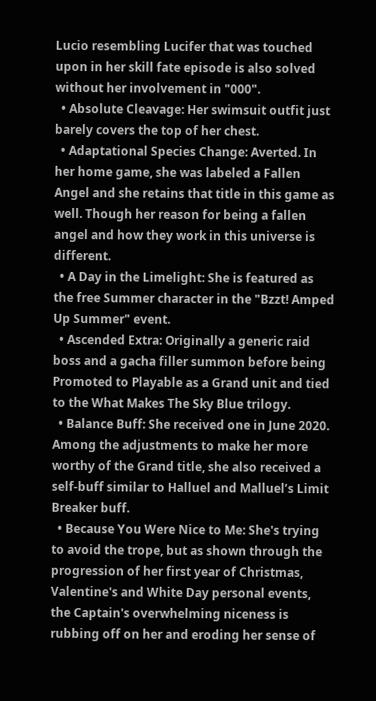Lucio resembling Lucifer that was touched upon in her skill fate episode is also solved without her involvement in "000".
  • Absolute Cleavage: Her swimsuit outfit just barely covers the top of her chest.
  • Adaptational Species Change: Averted. In her home game, she was labeled a Fallen Angel and she retains that title in this game as well. Though her reason for being a fallen angel and how they work in this universe is different.
  • A Day in the Limelight: She is featured as the free Summer character in the "Bzzt! Amped Up Summer" event.
  • Ascended Extra: Originally a generic raid boss and a gacha filler summon before being Promoted to Playable as a Grand unit and tied to the What Makes The Sky Blue trilogy.
  • Balance Buff: She received one in June 2020. Among the adjustments to make her more worthy of the Grand title, she also received a self-buff similar to Halluel and Malluel’s Limit Breaker buff.
  • Because You Were Nice to Me: She's trying to avoid the trope, but as shown through the progression of her first year of Christmas, Valentine's and White Day personal events, the Captain's overwhelming niceness is rubbing off on her and eroding her sense of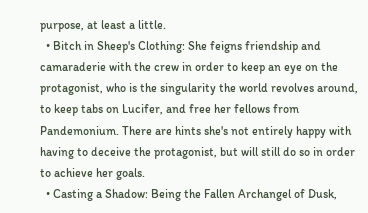purpose, at least a little.
  • Bitch in Sheep's Clothing: She feigns friendship and camaraderie with the crew in order to keep an eye on the protagonist, who is the singularity the world revolves around, to keep tabs on Lucifer, and free her fellows from Pandemonium. There are hints she's not entirely happy with having to deceive the protagonist, but will still do so in order to achieve her goals.
  • Casting a Shadow: Being the Fallen Archangel of Dusk,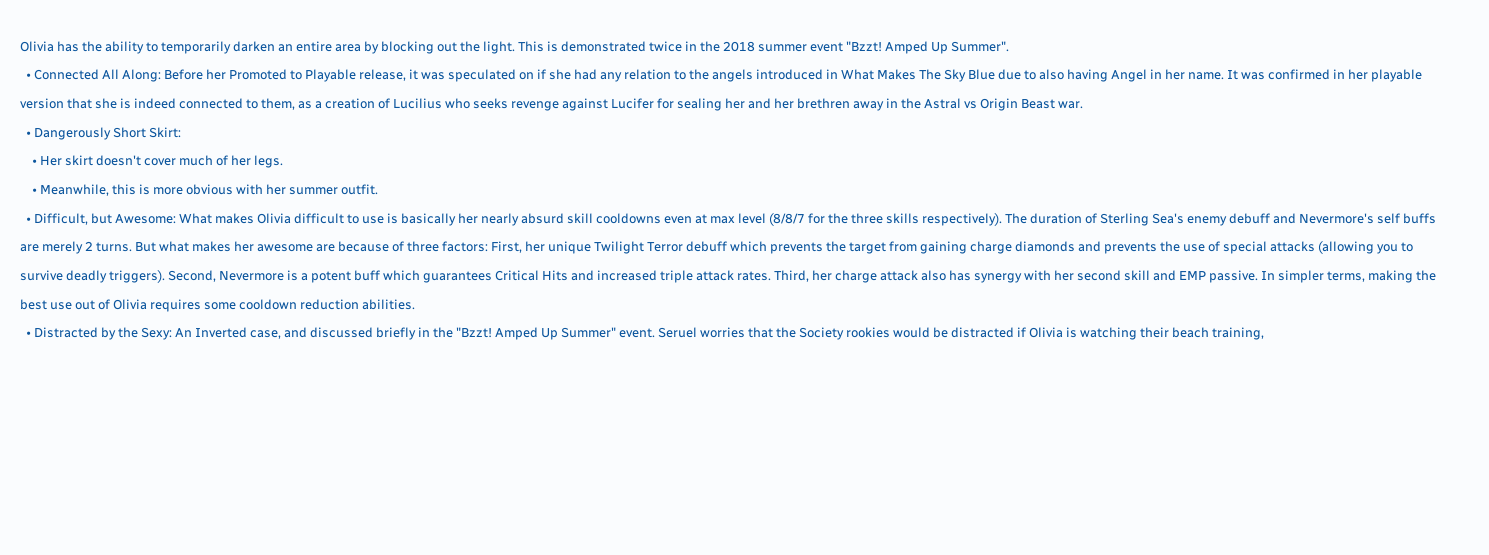Olivia has the ability to temporarily darken an entire area by blocking out the light. This is demonstrated twice in the 2018 summer event "Bzzt! Amped Up Summer".
  • Connected All Along: Before her Promoted to Playable release, it was speculated on if she had any relation to the angels introduced in What Makes The Sky Blue due to also having Angel in her name. It was confirmed in her playable version that she is indeed connected to them, as a creation of Lucilius who seeks revenge against Lucifer for sealing her and her brethren away in the Astral vs Origin Beast war.
  • Dangerously Short Skirt:
    • Her skirt doesn't cover much of her legs.
    • Meanwhile, this is more obvious with her summer outfit.
  • Difficult, but Awesome: What makes Olivia difficult to use is basically her nearly absurd skill cooldowns even at max level (8/8/7 for the three skills respectively). The duration of Sterling Sea's enemy debuff and Nevermore's self buffs are merely 2 turns. But what makes her awesome are because of three factors: First, her unique Twilight Terror debuff which prevents the target from gaining charge diamonds and prevents the use of special attacks (allowing you to survive deadly triggers). Second, Nevermore is a potent buff which guarantees Critical Hits and increased triple attack rates. Third, her charge attack also has synergy with her second skill and EMP passive. In simpler terms, making the best use out of Olivia requires some cooldown reduction abilities.
  • Distracted by the Sexy: An Inverted case, and discussed briefly in the "Bzzt! Amped Up Summer" event. Seruel worries that the Society rookies would be distracted if Olivia is watching their beach training,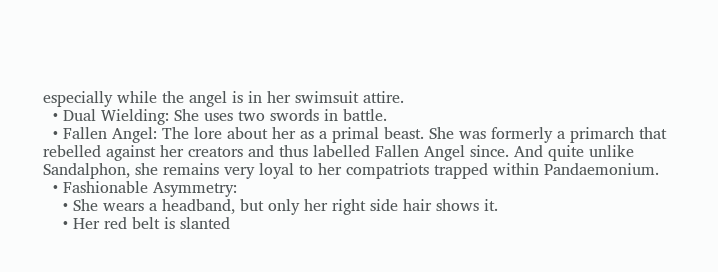especially while the angel is in her swimsuit attire.
  • Dual Wielding: She uses two swords in battle.
  • Fallen Angel: The lore about her as a primal beast. She was formerly a primarch that rebelled against her creators and thus labelled Fallen Angel since. And quite unlike Sandalphon, she remains very loyal to her compatriots trapped within Pandaemonium.
  • Fashionable Asymmetry:
    • She wears a headband, but only her right side hair shows it.
    • Her red belt is slanted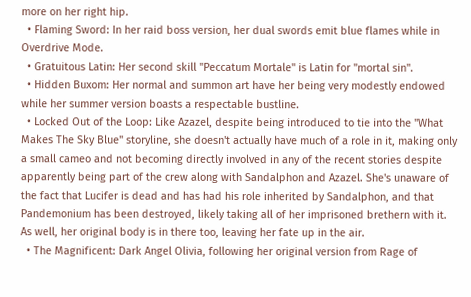more on her right hip.
  • Flaming Sword: In her raid boss version, her dual swords emit blue flames while in Overdrive Mode.
  • Gratuitous Latin: Her second skill "Peccatum Mortale" is Latin for "mortal sin".
  • Hidden Buxom: Her normal and summon art have her being very modestly endowed while her summer version boasts a respectable bustline.
  • Locked Out of the Loop: Like Azazel, despite being introduced to tie into the "What Makes The Sky Blue" storyline, she doesn't actually have much of a role in it, making only a small cameo and not becoming directly involved in any of the recent stories despite apparently being part of the crew along with Sandalphon and Azazel. She's unaware of the fact that Lucifer is dead and has had his role inherited by Sandalphon, and that Pandemonium has been destroyed, likely taking all of her imprisoned brethern with it. As well, her original body is in there too, leaving her fate up in the air.
  • The Magnificent: Dark Angel Olivia, following her original version from Rage of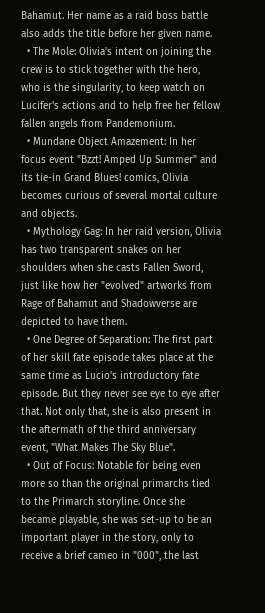Bahamut. Her name as a raid boss battle also adds the title before her given name.
  • The Mole: Olivia's intent on joining the crew is to stick together with the hero, who is the singularity, to keep watch on Lucifer's actions and to help free her fellow fallen angels from Pandemonium.
  • Mundane Object Amazement: In her focus event "Bzzt! Amped Up Summer" and its tie-in Grand Blues! comics, Olivia becomes curious of several mortal culture and objects.
  • Mythology Gag: In her raid version, Olivia has two transparent snakes on her shoulders when she casts Fallen Sword, just like how her "evolved" artworks from Rage of Bahamut and Shadowverse are depicted to have them.
  • One Degree of Separation: The first part of her skill fate episode takes place at the same time as Lucio's introductory fate episode. But they never see eye to eye after that. Not only that, she is also present in the aftermath of the third anniversary event, "What Makes The Sky Blue".
  • Out of Focus: Notable for being even more so than the original primarchs tied to the Primarch storyline. Once she became playable, she was set-up to be an important player in the story, only to receive a brief cameo in "000", the last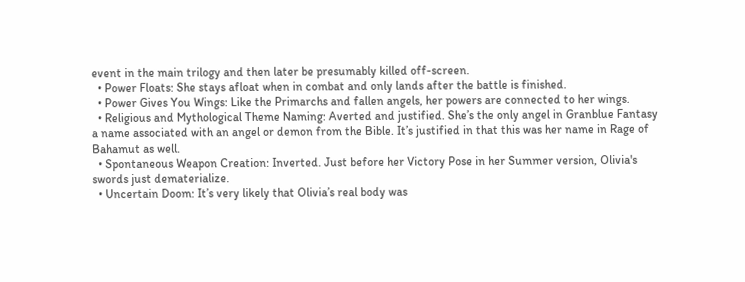event in the main trilogy and then later be presumably killed off-screen.
  • Power Floats: She stays afloat when in combat and only lands after the battle is finished.
  • Power Gives You Wings: Like the Primarchs and fallen angels, her powers are connected to her wings.
  • Religious and Mythological Theme Naming: Averted and justified. She’s the only angel in Granblue Fantasy a name associated with an angel or demon from the Bible. It’s justified in that this was her name in Rage of Bahamut as well.
  • Spontaneous Weapon Creation: Inverted. Just before her Victory Pose in her Summer version, Olivia's swords just dematerialize.
  • Uncertain Doom: It’s very likely that Olivia’s real body was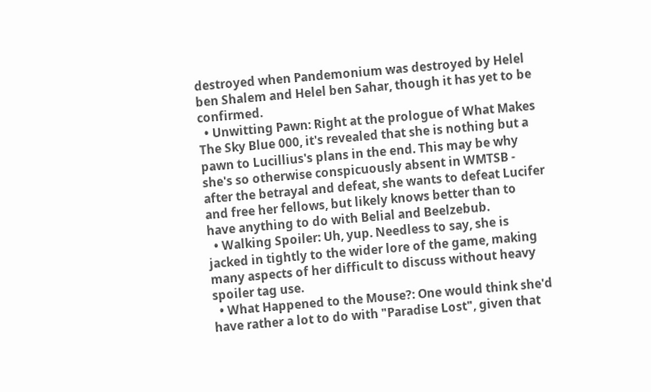destroyed when Pandemonium was destroyed by Helel ben Shalem and Helel ben Sahar, though it has yet to be confirmed.
  • Unwitting Pawn: Right at the prologue of What Makes The Sky Blue 000, it's revealed that she is nothing but a pawn to Lucillius's plans in the end. This may be why she's so otherwise conspicuously absent in WMTSB - after the betrayal and defeat, she wants to defeat Lucifer and free her fellows, but likely knows better than to have anything to do with Belial and Beelzebub.
  • Walking Spoiler: Uh, yup. Needless to say, she is jacked in tightly to the wider lore of the game, making many aspects of her difficult to discuss without heavy spoiler tag use.
  • What Happened to the Mouse?: One would think she'd have rather a lot to do with "Paradise Lost", given that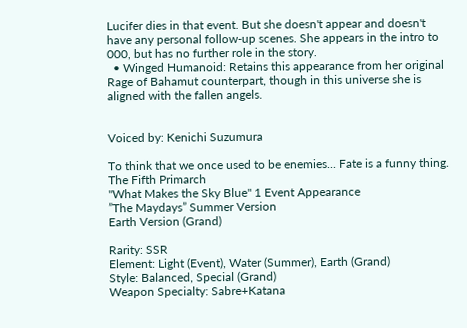Lucifer dies in that event. But she doesn't appear and doesn't have any personal follow-up scenes. She appears in the intro to 000, but has no further role in the story.
  • Winged Humanoid: Retains this appearance from her original Rage of Bahamut counterpart, though in this universe she is aligned with the fallen angels.


Voiced by: Kenichi Suzumura

To think that we once used to be enemies... Fate is a funny thing.
The Fifth Primarch
"What Makes the Sky Blue" 1 Event Appearance
”The Maydays” Summer Version
Earth Version (Grand)

Rarity: SSR
Element: Light (Event), Water (Summer), Earth (Grand)
Style: Balanced, Special (Grand)
Weapon Specialty: Sabre+Katana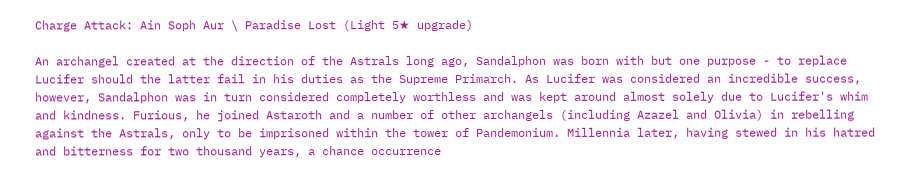Charge Attack: Ain Soph Aur \ Paradise Lost (Light 5★ upgrade)

An archangel created at the direction of the Astrals long ago, Sandalphon was born with but one purpose - to replace Lucifer should the latter fail in his duties as the Supreme Primarch. As Lucifer was considered an incredible success, however, Sandalphon was in turn considered completely worthless and was kept around almost solely due to Lucifer's whim and kindness. Furious, he joined Astaroth and a number of other archangels (including Azazel and Olivia) in rebelling against the Astrals, only to be imprisoned within the tower of Pandemonium. Millennia later, having stewed in his hatred and bitterness for two thousand years, a chance occurrence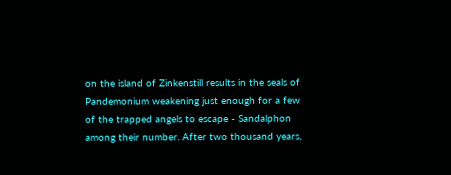on the island of Zinkenstill results in the seals of Pandemonium weakening just enough for a few of the trapped angels to escape - Sandalphon among their number. After two thousand years,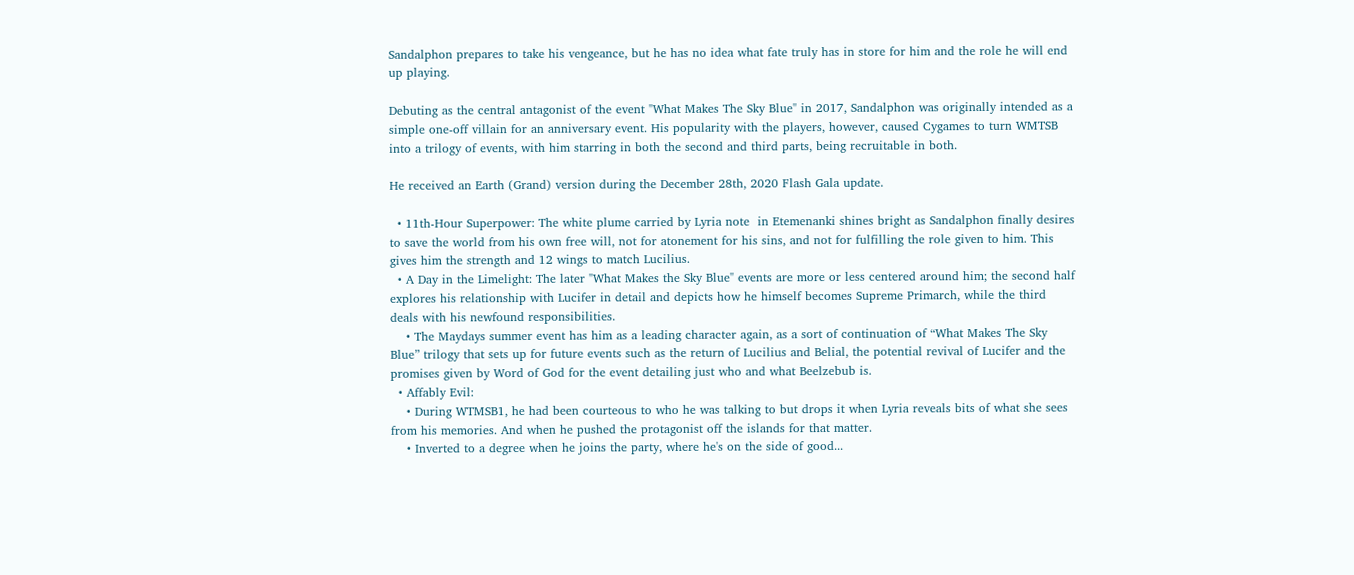Sandalphon prepares to take his vengeance, but he has no idea what fate truly has in store for him and the role he will end up playing.

Debuting as the central antagonist of the event "What Makes The Sky Blue" in 2017, Sandalphon was originally intended as a simple one-off villain for an anniversary event. His popularity with the players, however, caused Cygames to turn WMTSB into a trilogy of events, with him starring in both the second and third parts, being recruitable in both.

He received an Earth (Grand) version during the December 28th, 2020 Flash Gala update.

  • 11th-Hour Superpower: The white plume carried by Lyria note  in Etemenanki shines bright as Sandalphon finally desires to save the world from his own free will, not for atonement for his sins, and not for fulfilling the role given to him. This gives him the strength and 12 wings to match Lucilius.
  • A Day in the Limelight: The later "What Makes the Sky Blue" events are more or less centered around him; the second half explores his relationship with Lucifer in detail and depicts how he himself becomes Supreme Primarch, while the third deals with his newfound responsibilities.
    • The Maydays summer event has him as a leading character again, as a sort of continuation of “What Makes The Sky Blue” trilogy that sets up for future events such as the return of Lucilius and Belial, the potential revival of Lucifer and the promises given by Word of God for the event detailing just who and what Beelzebub is.
  • Affably Evil:
    • During WTMSB1, he had been courteous to who he was talking to but drops it when Lyria reveals bits of what she sees from his memories. And when he pushed the protagonist off the islands for that matter.
    • Inverted to a degree when he joins the party, where he's on the side of good...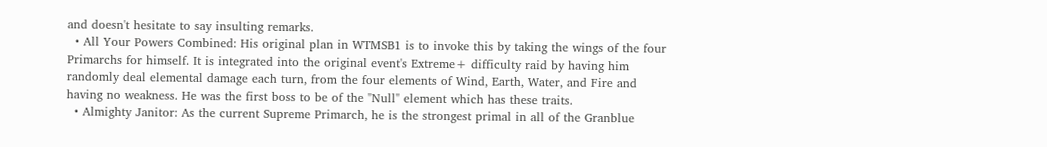and doesn't hesitate to say insulting remarks.
  • All Your Powers Combined: His original plan in WTMSB1 is to invoke this by taking the wings of the four Primarchs for himself. It is integrated into the original event's Extreme+ difficulty raid by having him randomly deal elemental damage each turn, from the four elements of Wind, Earth, Water, and Fire and having no weakness. He was the first boss to be of the "Null" element which has these traits.
  • Almighty Janitor: As the current Supreme Primarch, he is the strongest primal in all of the Granblue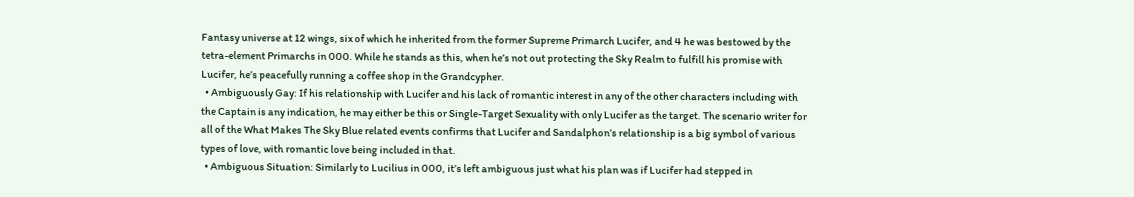Fantasy universe at 12 wings, six of which he inherited from the former Supreme Primarch Lucifer, and 4 he was bestowed by the tetra-element Primarchs in 000. While he stands as this, when he’s not out protecting the Sky Realm to fulfill his promise with Lucifer, he’s peacefully running a coffee shop in the Grandcypher.
  • Ambiguously Gay: If his relationship with Lucifer and his lack of romantic interest in any of the other characters including with the Captain is any indication, he may either be this or Single-Target Sexuality with only Lucifer as the target. The scenario writer for all of the What Makes The Sky Blue related events confirms that Lucifer and Sandalphon’s relationship is a big symbol of various types of love, with romantic love being included in that.
  • Ambiguous Situation: Similarly to Lucilius in 000, it’s left ambiguous just what his plan was if Lucifer had stepped in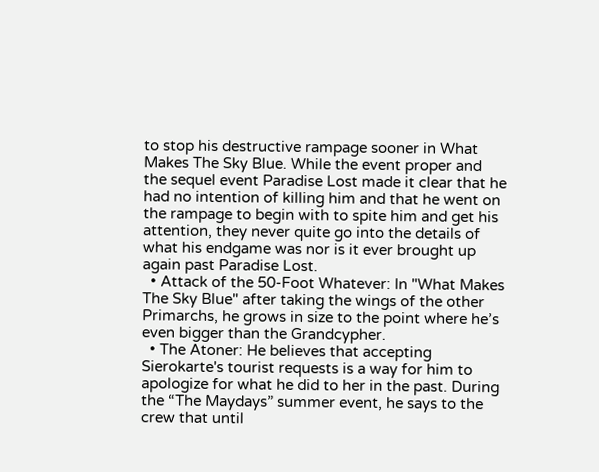to stop his destructive rampage sooner in What Makes The Sky Blue. While the event proper and the sequel event Paradise Lost made it clear that he had no intention of killing him and that he went on the rampage to begin with to spite him and get his attention, they never quite go into the details of what his endgame was nor is it ever brought up again past Paradise Lost.
  • Attack of the 50-Foot Whatever: In "What Makes The Sky Blue" after taking the wings of the other Primarchs, he grows in size to the point where he’s even bigger than the Grandcypher.
  • The Atoner: He believes that accepting Sierokarte's tourist requests is a way for him to apologize for what he did to her in the past. During the “The Maydays” summer event, he says to the crew that until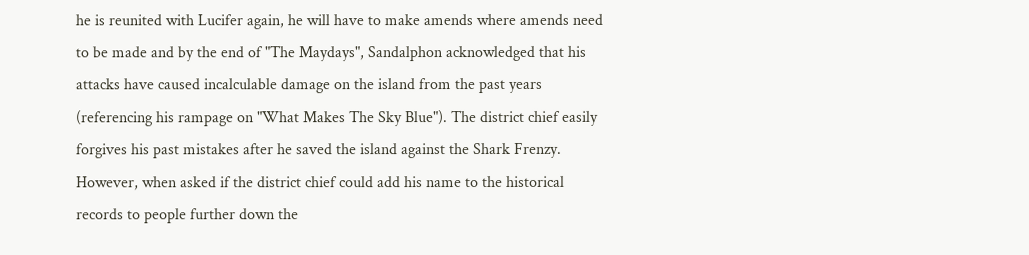he is reunited with Lucifer again, he will have to make amends where amends need to be made and by the end of "The Maydays", Sandalphon acknowledged that his attacks have caused incalculable damage on the island from the past years (referencing his rampage on "What Makes The Sky Blue"). The district chief easily forgives his past mistakes after he saved the island against the Shark Frenzy. However, when asked if the district chief could add his name to the historical records to people further down the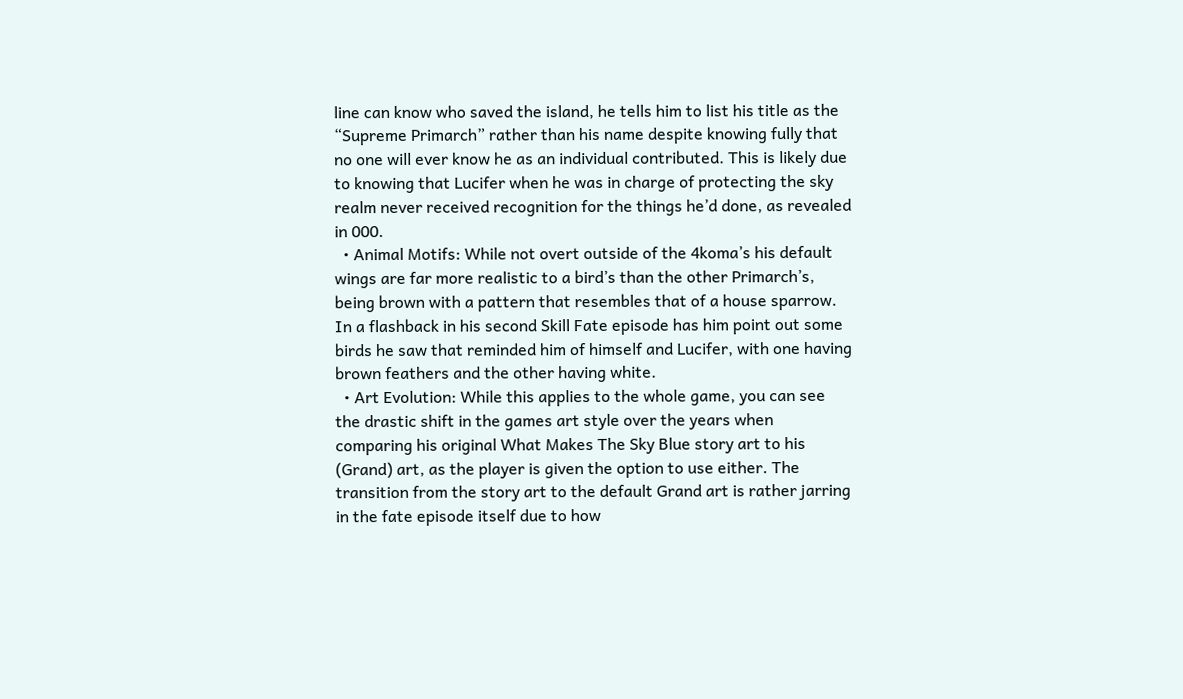line can know who saved the island, he tells him to list his title as the “Supreme Primarch” rather than his name despite knowing fully that no one will ever know he as an individual contributed. This is likely due to knowing that Lucifer when he was in charge of protecting the sky realm never received recognition for the things he’d done, as revealed in 000.
  • Animal Motifs: While not overt outside of the 4koma’s his default wings are far more realistic to a bird’s than the other Primarch’s, being brown with a pattern that resembles that of a house sparrow. In a flashback in his second Skill Fate episode has him point out some birds he saw that reminded him of himself and Lucifer, with one having brown feathers and the other having white.
  • Art Evolution: While this applies to the whole game, you can see the drastic shift in the games art style over the years when comparing his original What Makes The Sky Blue story art to his (Grand) art, as the player is given the option to use either. The transition from the story art to the default Grand art is rather jarring in the fate episode itself due to how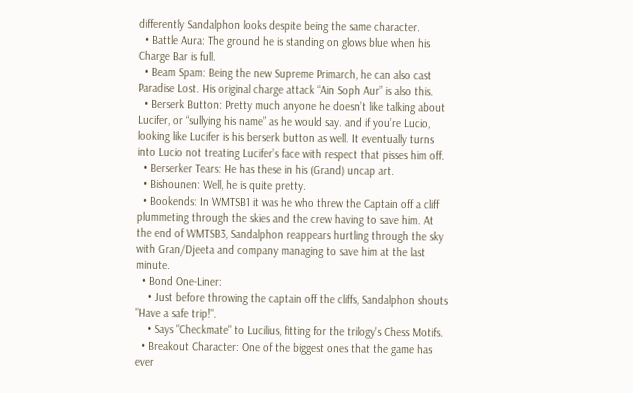differently Sandalphon looks despite being the same character.
  • Battle Aura: The ground he is standing on glows blue when his Charge Bar is full.
  • Beam Spam: Being the new Supreme Primarch, he can also cast Paradise Lost. His original charge attack “Ain Soph Aur” is also this.
  • Berserk Button: Pretty much anyone he doesn’t like talking about Lucifer, or “sullying his name” as he would say. and if you’re Lucio, looking like Lucifer is his berserk button as well. It eventually turns into Lucio not treating Lucifer’s face with respect that pisses him off.
  • Berserker Tears: He has these in his (Grand) uncap art.
  • Bishounen: Well, he is quite pretty.
  • Bookends: In WMTSB1 it was he who threw the Captain off a cliff plummeting through the skies and the crew having to save him. At the end of WMTSB3, Sandalphon reappears hurtling through the sky with Gran/Djeeta and company managing to save him at the last minute.
  • Bond One-Liner:
    • Just before throwing the captain off the cliffs, Sandalphon shouts "Have a safe trip!".
    • Says "Checkmate" to Lucilius, fitting for the trilogy's Chess Motifs.
  • Breakout Character: One of the biggest ones that the game has ever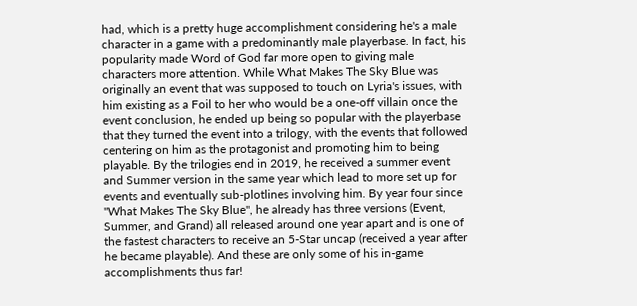had, which is a pretty huge accomplishment considering he's a male character in a game with a predominantly male playerbase. In fact, his popularity made Word of God far more open to giving male characters more attention. While What Makes The Sky Blue was originally an event that was supposed to touch on Lyria's issues, with him existing as a Foil to her who would be a one-off villain once the event conclusion, he ended up being so popular with the playerbase that they turned the event into a trilogy, with the events that followed centering on him as the protagonist and promoting him to being playable. By the trilogies end in 2019, he received a summer event and Summer version in the same year which lead to more set up for events and eventually sub-plotlines involving him. By year four since "What Makes The Sky Blue", he already has three versions (Event, Summer, and Grand) all released around one year apart and is one of the fastest characters to receive an 5-Star uncap (received a year after he became playable). And these are only some of his in-game accomplishments thus far!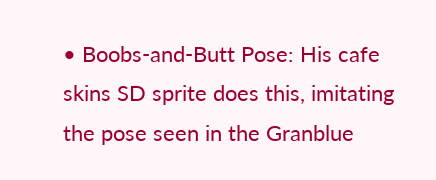• Boobs-and-Butt Pose: His cafe skins SD sprite does this, imitating the pose seen in the Granblue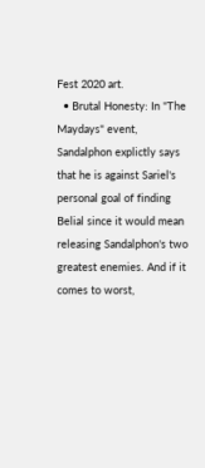Fest 2020 art.
  • Brutal Honesty: In "The Maydays" event, Sandalphon explictly says that he is against Sariel's personal goal of finding Belial since it would mean releasing Sandalphon's two greatest enemies. And if it comes to worst,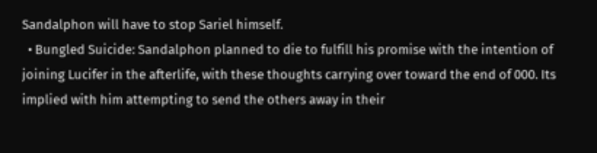Sandalphon will have to stop Sariel himself.
  • Bungled Suicide: Sandalphon planned to die to fulfill his promise with the intention of joining Lucifer in the afterlife, with these thoughts carrying over toward the end of 000. Its implied with him attempting to send the others away in their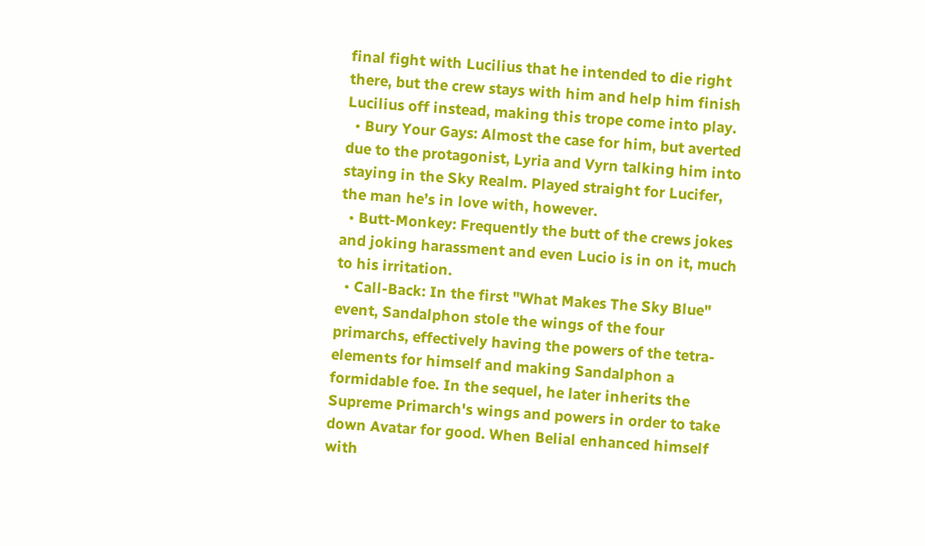final fight with Lucilius that he intended to die right there, but the crew stays with him and help him finish Lucilius off instead, making this trope come into play.
  • Bury Your Gays: Almost the case for him, but averted due to the protagonist, Lyria and Vyrn talking him into staying in the Sky Realm. Played straight for Lucifer, the man he’s in love with, however.
  • Butt-Monkey: Frequently the butt of the crews jokes and joking harassment and even Lucio is in on it, much to his irritation.
  • Call-Back: In the first "What Makes The Sky Blue" event, Sandalphon stole the wings of the four primarchs, effectively having the powers of the tetra-elements for himself and making Sandalphon a formidable foe. In the sequel, he later inherits the Supreme Primarch's wings and powers in order to take down Avatar for good. When Belial enhanced himself with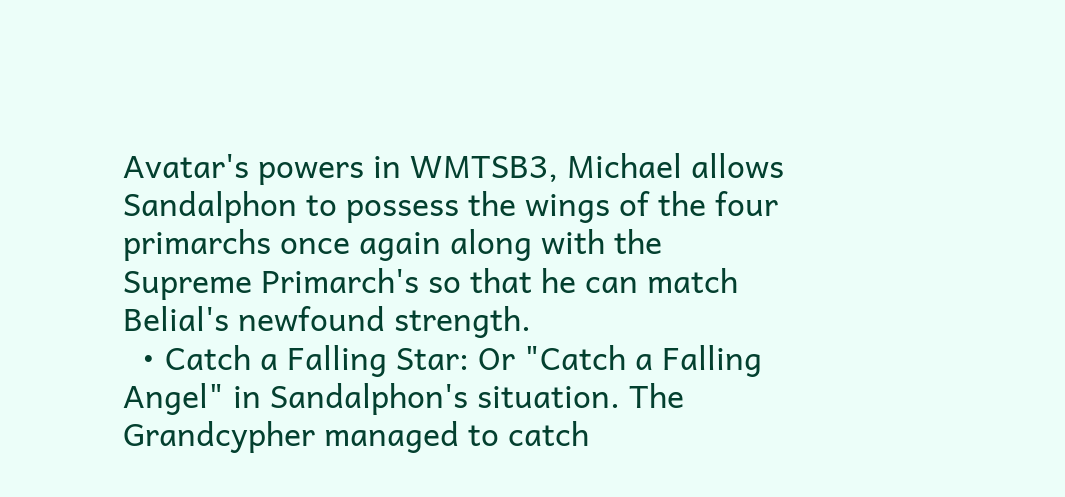Avatar's powers in WMTSB3, Michael allows Sandalphon to possess the wings of the four primarchs once again along with the Supreme Primarch's so that he can match Belial's newfound strength.
  • Catch a Falling Star: Or "Catch a Falling Angel" in Sandalphon's situation. The Grandcypher managed to catch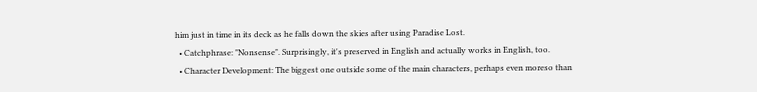him just in time in its deck as he falls down the skies after using Paradise Lost.
  • Catchphrase: "Nonsense". Surprisingly, it's preserved in English and actually works in English, too.
  • Character Development: The biggest one outside some of the main characters, perhaps even moreso than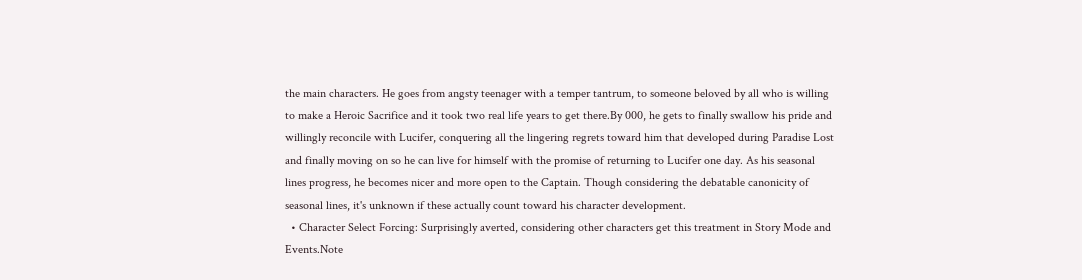the main characters. He goes from angsty teenager with a temper tantrum, to someone beloved by all who is willing to make a Heroic Sacrifice and it took two real life years to get there.By 000, he gets to finally swallow his pride and willingly reconcile with Lucifer, conquering all the lingering regrets toward him that developed during Paradise Lost and finally moving on so he can live for himself with the promise of returning to Lucifer one day. As his seasonal lines progress, he becomes nicer and more open to the Captain. Though considering the debatable canonicity of seasonal lines, it's unknown if these actually count toward his character development.
  • Character Select Forcing: Surprisingly averted, considering other characters get this treatment in Story Mode and Events.Note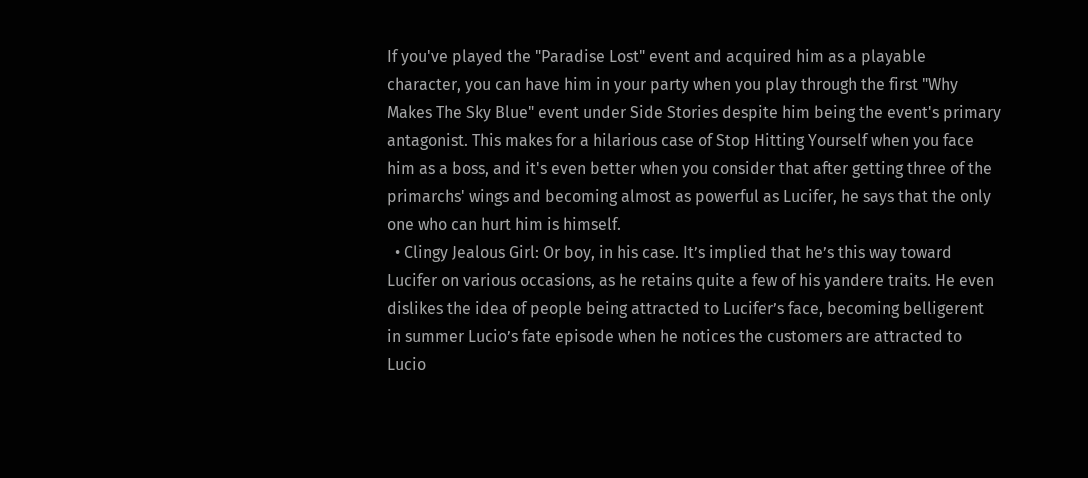If you've played the "Paradise Lost" event and acquired him as a playable character, you can have him in your party when you play through the first "Why Makes The Sky Blue" event under Side Stories despite him being the event's primary antagonist. This makes for a hilarious case of Stop Hitting Yourself when you face him as a boss, and it's even better when you consider that after getting three of the primarchs' wings and becoming almost as powerful as Lucifer, he says that the only one who can hurt him is himself.
  • Clingy Jealous Girl: Or boy, in his case. It’s implied that he’s this way toward Lucifer on various occasions, as he retains quite a few of his yandere traits. He even dislikes the idea of people being attracted to Lucifer’s face, becoming belligerent in summer Lucio’s fate episode when he notices the customers are attracted to Lucio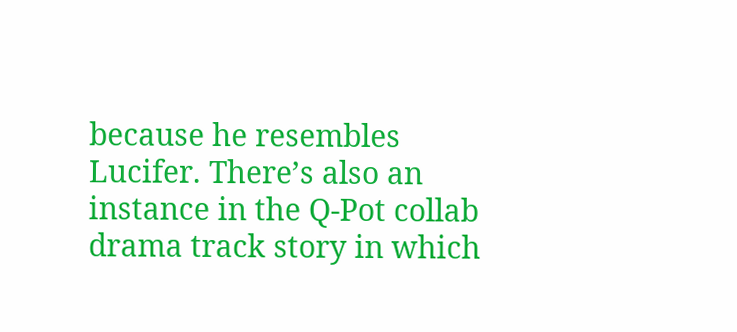because he resembles Lucifer. There’s also an instance in the Q-Pot collab drama track story in which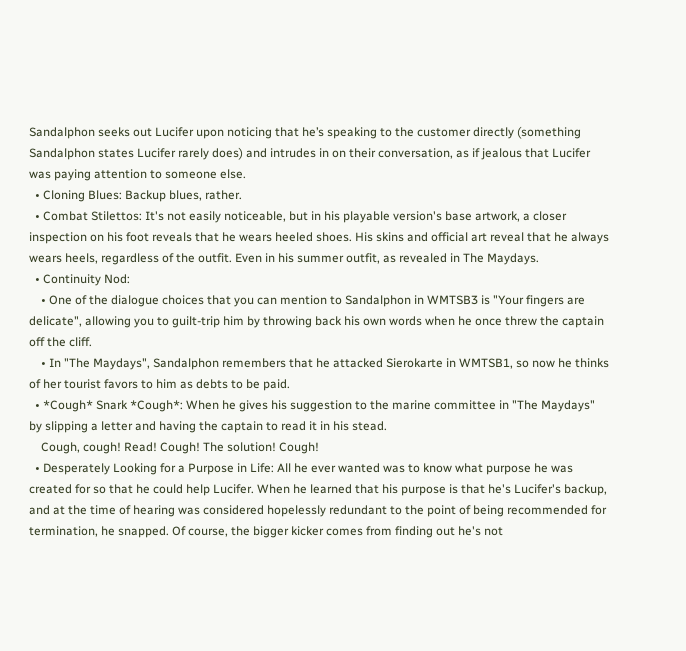Sandalphon seeks out Lucifer upon noticing that he’s speaking to the customer directly (something Sandalphon states Lucifer rarely does) and intrudes in on their conversation, as if jealous that Lucifer was paying attention to someone else.
  • Cloning Blues: Backup blues, rather.
  • Combat Stilettos: It's not easily noticeable, but in his playable version's base artwork, a closer inspection on his foot reveals that he wears heeled shoes. His skins and official art reveal that he always wears heels, regardless of the outfit. Even in his summer outfit, as revealed in The Maydays.
  • Continuity Nod:
    • One of the dialogue choices that you can mention to Sandalphon in WMTSB3 is "Your fingers are delicate", allowing you to guilt-trip him by throwing back his own words when he once threw the captain off the cliff.
    • In "The Maydays", Sandalphon remembers that he attacked Sierokarte in WMTSB1, so now he thinks of her tourist favors to him as debts to be paid.
  • *Cough* Snark *Cough*: When he gives his suggestion to the marine committee in "The Maydays" by slipping a letter and having the captain to read it in his stead.
    Cough, cough! Read! Cough! The solution! Cough!
  • Desperately Looking for a Purpose in Life: All he ever wanted was to know what purpose he was created for so that he could help Lucifer. When he learned that his purpose is that he's Lucifer's backup, and at the time of hearing was considered hopelessly redundant to the point of being recommended for termination, he snapped. Of course, the bigger kicker comes from finding out he's not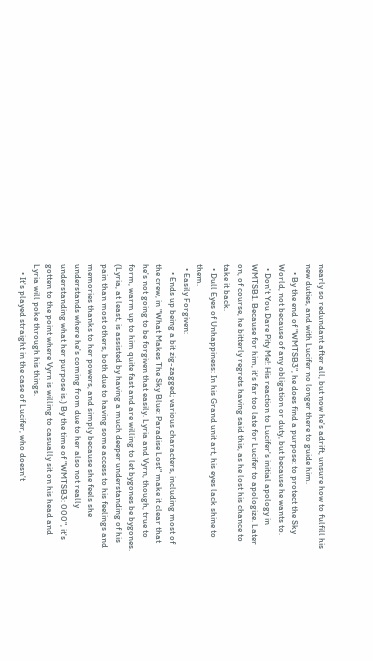nearly so redundant after all, but now he's adrift, unsure how to fulfill his new duties, and with Lucifer no longer there to guide him.
    • By the end of "WMTSB3", he does find a purpose: to protect the Sky World, not because of any obligation or duty, but because he wants to.
  • Don't You Dare Pity Me!: His reaction to Lucifer's initial apology in WMTSB1. Because for him, it's far too late for Lucifer to apologize. Later on, of course, he bitterly regrets having said this, as he lost his chance to take it back.
  • Dull Eyes of Unhappiness: In his Grand unit art, his eyes lack shine to them.
  • Easily Forgiven:
    • Ends up being a bit zig-zagged; various characters, including most of the crew, in "What Makes The Sky Blue: Paradise Lost" make it clear that he's not going to be forgiven that easily. Lyria and Vyrn, though, true to form, warm up to him quite fast and are willing to let bygones be bygones. (Lyria, at least, is assisted by having a much deeper understanding of his pain than most others, both due to having some access to his feelings and memories thanks to her powers, and simply because she feels she understands where he's coming from due to her also not really understanding what her purpose is.) By the time of "WMTSB3: 000", it's gotten to the point where Vyrn is willing to casually sit on his head and Lyria will poke through his things.
    • It's played straight in the case of Lucifer, who doesn't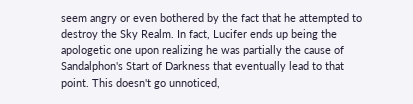seem angry or even bothered by the fact that he attempted to destroy the Sky Realm. In fact, Lucifer ends up being the apologetic one upon realizing he was partially the cause of Sandalphon's Start of Darkness that eventually lead to that point. This doesn't go unnoticed,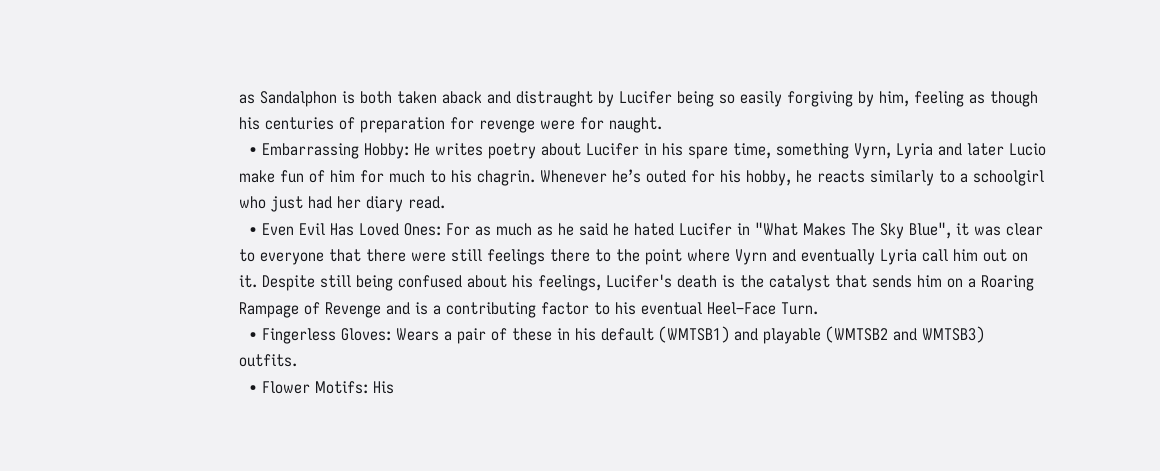as Sandalphon is both taken aback and distraught by Lucifer being so easily forgiving by him, feeling as though his centuries of preparation for revenge were for naught.
  • Embarrassing Hobby: He writes poetry about Lucifer in his spare time, something Vyrn, Lyria and later Lucio make fun of him for much to his chagrin. Whenever he’s outed for his hobby, he reacts similarly to a schoolgirl who just had her diary read.
  • Even Evil Has Loved Ones: For as much as he said he hated Lucifer in "What Makes The Sky Blue", it was clear to everyone that there were still feelings there to the point where Vyrn and eventually Lyria call him out on it. Despite still being confused about his feelings, Lucifer's death is the catalyst that sends him on a Roaring Rampage of Revenge and is a contributing factor to his eventual Heel–Face Turn.
  • Fingerless Gloves: Wears a pair of these in his default (WMTSB1) and playable (WMTSB2 and WMTSB3) outfits.
  • Flower Motifs: His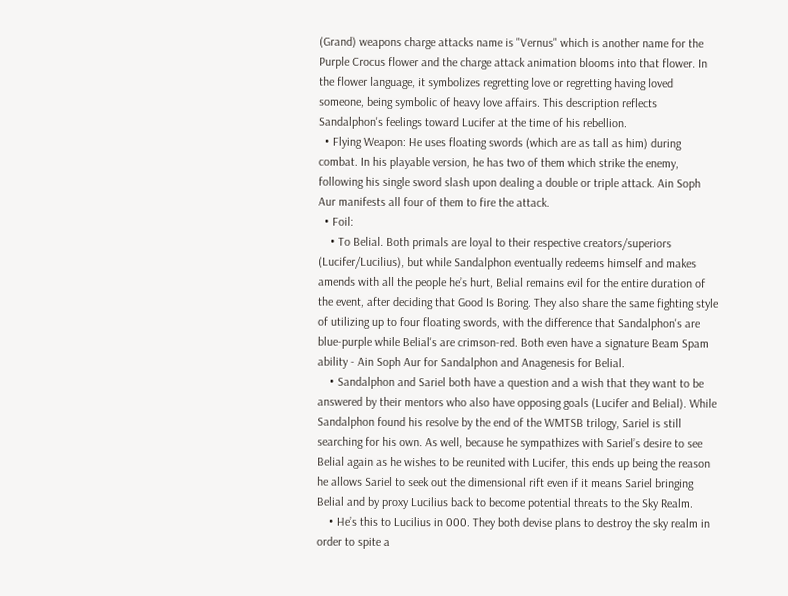(Grand) weapons charge attacks name is "Vernus" which is another name for the Purple Crocus flower and the charge attack animation blooms into that flower. In the flower language, it symbolizes regretting love or regretting having loved someone, being symbolic of heavy love affairs. This description reflects Sandalphon's feelings toward Lucifer at the time of his rebellion.
  • Flying Weapon: He uses floating swords (which are as tall as him) during combat. In his playable version, he has two of them which strike the enemy, following his single sword slash upon dealing a double or triple attack. Ain Soph Aur manifests all four of them to fire the attack.
  • Foil:
    • To Belial. Both primals are loyal to their respective creators/superiors (Lucifer/Lucilius), but while Sandalphon eventually redeems himself and makes amends with all the people he’s hurt, Belial remains evil for the entire duration of the event, after deciding that Good Is Boring. They also share the same fighting style of utilizing up to four floating swords, with the difference that Sandalphon's are blue-purple while Belial's are crimson-red. Both even have a signature Beam Spam ability - Ain Soph Aur for Sandalphon and Anagenesis for Belial.
    • Sandalphon and Sariel both have a question and a wish that they want to be answered by their mentors who also have opposing goals (Lucifer and Belial). While Sandalphon found his resolve by the end of the WMTSB trilogy, Sariel is still searching for his own. As well, because he sympathizes with Sariel’s desire to see Belial again as he wishes to be reunited with Lucifer, this ends up being the reason he allows Sariel to seek out the dimensional rift even if it means Sariel bringing Belial and by proxy Lucilius back to become potential threats to the Sky Realm.
    • He’s this to Lucilius in 000. They both devise plans to destroy the sky realm in order to spite a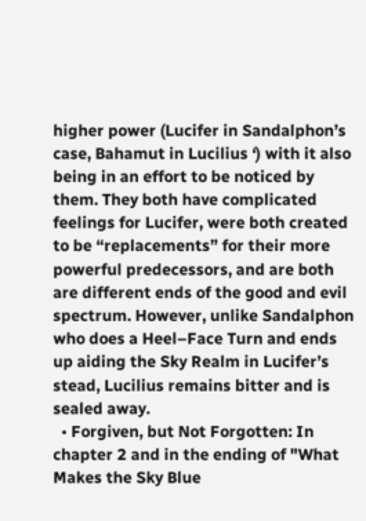higher power (Lucifer in Sandalphon’s case, Bahamut in Lucilius ‘) with it also being in an effort to be noticed by them. They both have complicated feelings for Lucifer, were both created to be “replacements” for their more powerful predecessors, and are both are different ends of the good and evil spectrum. However, unlike Sandalphon who does a Heel–Face Turn and ends up aiding the Sky Realm in Lucifer’s stead, Lucilius remains bitter and is sealed away.
  • Forgiven, but Not Forgotten: In chapter 2 and in the ending of "What Makes the Sky Blue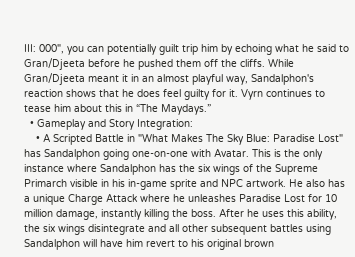III: 000", you can potentially guilt trip him by echoing what he said to Gran/Djeeta before he pushed them off the cliffs. While Gran/Djeeta meant it in an almost playful way, Sandalphon's reaction shows that he does feel guilty for it. Vyrn continues to tease him about this in “The Maydays.”
  • Gameplay and Story Integration:
    • A Scripted Battle in "What Makes The Sky Blue: Paradise Lost" has Sandalphon going one-on-one with Avatar. This is the only instance where Sandalphon has the six wings of the Supreme Primarch visible in his in-game sprite and NPC artwork. He also has a unique Charge Attack where he unleashes Paradise Lost for 10 million damage, instantly killing the boss. After he uses this ability, the six wings disintegrate and all other subsequent battles using Sandalphon will have him revert to his original brown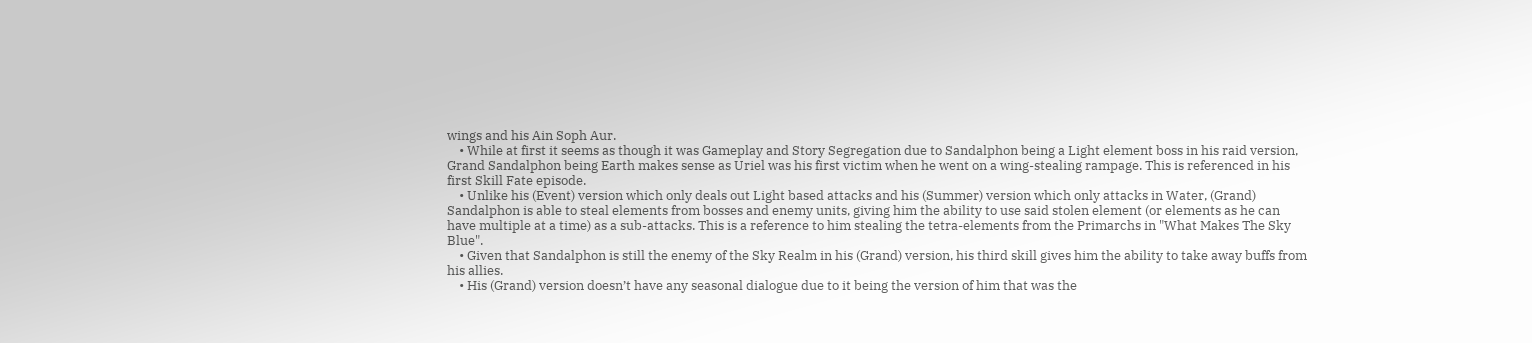wings and his Ain Soph Aur.
    • While at first it seems as though it was Gameplay and Story Segregation due to Sandalphon being a Light element boss in his raid version, Grand Sandalphon being Earth makes sense as Uriel was his first victim when he went on a wing-stealing rampage. This is referenced in his first Skill Fate episode.
    • Unlike his (Event) version which only deals out Light based attacks and his (Summer) version which only attacks in Water, (Grand) Sandalphon is able to steal elements from bosses and enemy units, giving him the ability to use said stolen element (or elements as he can have multiple at a time) as a sub-attacks. This is a reference to him stealing the tetra-elements from the Primarchs in "What Makes The Sky Blue".
    • Given that Sandalphon is still the enemy of the Sky Realm in his (Grand) version, his third skill gives him the ability to take away buffs from his allies.
    • His (Grand) version doesn’t have any seasonal dialogue due to it being the version of him that was the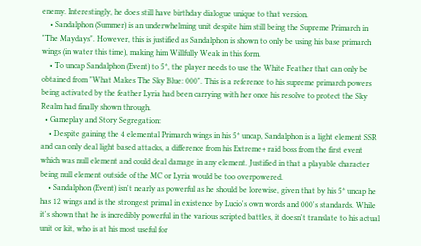enemy. Interestingly, he does still have birthday dialogue unique to that version.
    • Sandalphon (Summer) is an underwhelming unit despite him still being the Supreme Primarch in "The Maydays". However, this is justified as Sandalphon is shown to only be using his base primarch wings (in water this time), making him Willfully Weak in this form.
    • To uncap Sandalphon (Event) to 5*, the player needs to use the White Feather that can only be obtained from "What Makes The Sky Blue: 000". This is a reference to his supreme primarch powers being activated by the feather Lyria had been carrying with her once his resolve to protect the Sky Realm had finally shown through.
  • Gameplay and Story Segregation:
    • Despite gaining the 4 elemental Primarch wings in his 5* uncap, Sandalphon is a light element SSR and can only deal light based attacks, a difference from his Extreme+ raid boss from the first event which was null element and could deal damage in any element. Justified in that a playable character being null element outside of the MC or Lyria would be too overpowered.
    • Sandalphon (Event) isn't nearly as powerful as he should be lorewise, given that by his 5* uncap he has 12 wings and is the strongest primal in existence by Lucio's own words and 000's standards. While it's shown that he is incredibly powerful in the various scripted battles, it doesn't translate to his actual unit or kit, who is at his most useful for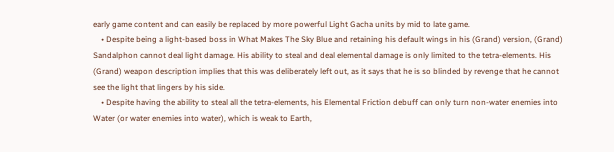early game content and can easily be replaced by more powerful Light Gacha units by mid to late game.
    • Despite being a light-based boss in What Makes The Sky Blue and retaining his default wings in his (Grand) version, (Grand) Sandalphon cannot deal light damage. His ability to steal and deal elemental damage is only limited to the tetra-elements. His (Grand) weapon description implies that this was deliberately left out, as it says that he is so blinded by revenge that he cannot see the light that lingers by his side.
    • Despite having the ability to steal all the tetra-elements, his Elemental Friction debuff can only turn non-water enemies into Water (or water enemies into water), which is weak to Earth,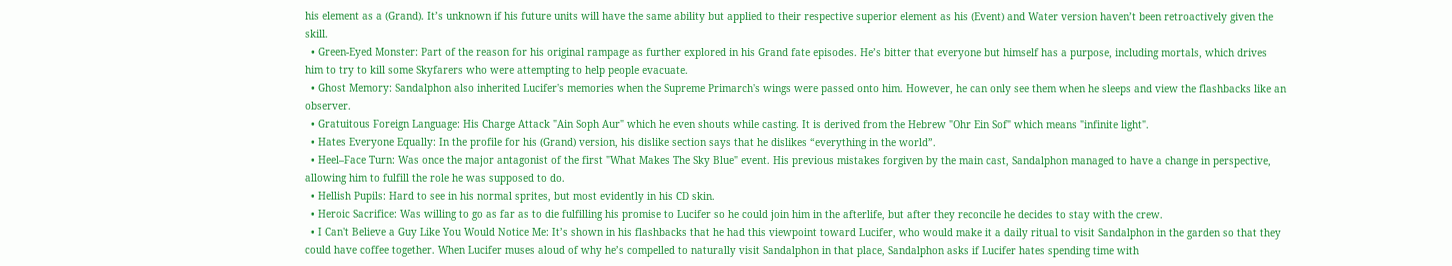his element as a (Grand). It’s unknown if his future units will have the same ability but applied to their respective superior element as his (Event) and Water version haven’t been retroactively given the skill.
  • Green-Eyed Monster: Part of the reason for his original rampage as further explored in his Grand fate episodes. He’s bitter that everyone but himself has a purpose, including mortals, which drives him to try to kill some Skyfarers who were attempting to help people evacuate.
  • Ghost Memory: Sandalphon also inherited Lucifer's memories when the Supreme Primarch's wings were passed onto him. However, he can only see them when he sleeps and view the flashbacks like an observer.
  • Gratuitous Foreign Language: His Charge Attack "Ain Soph Aur" which he even shouts while casting. It is derived from the Hebrew "Ohr Ein Sof" which means "infinite light".
  • Hates Everyone Equally: In the profile for his (Grand) version, his dislike section says that he dislikes “everything in the world”.
  • Heel–Face Turn: Was once the major antagonist of the first "What Makes The Sky Blue" event. His previous mistakes forgiven by the main cast, Sandalphon managed to have a change in perspective, allowing him to fulfill the role he was supposed to do.
  • Hellish Pupils: Hard to see in his normal sprites, but most evidently in his CD skin.
  • Heroic Sacrifice: Was willing to go as far as to die fulfilling his promise to Lucifer so he could join him in the afterlife, but after they reconcile he decides to stay with the crew.
  • I Can't Believe a Guy Like You Would Notice Me: It’s shown in his flashbacks that he had this viewpoint toward Lucifer, who would make it a daily ritual to visit Sandalphon in the garden so that they could have coffee together. When Lucifer muses aloud of why he’s compelled to naturally visit Sandalphon in that place, Sandalphon asks if Lucifer hates spending time with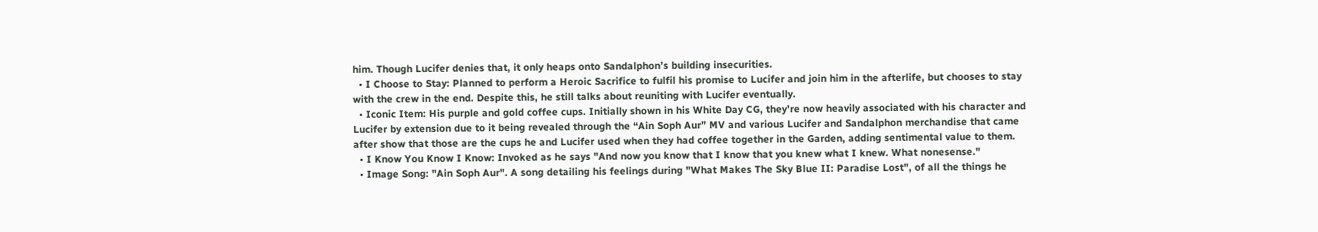him. Though Lucifer denies that, it only heaps onto Sandalphon’s building insecurities.
  • I Choose to Stay: Planned to perform a Heroic Sacrifice to fulfil his promise to Lucifer and join him in the afterlife, but chooses to stay with the crew in the end. Despite this, he still talks about reuniting with Lucifer eventually.
  • Iconic Item: His purple and gold coffee cups. Initially shown in his White Day CG, they’re now heavily associated with his character and Lucifer by extension due to it being revealed through the “Ain Soph Aur” MV and various Lucifer and Sandalphon merchandise that came after show that those are the cups he and Lucifer used when they had coffee together in the Garden, adding sentimental value to them.
  • I Know You Know I Know: Invoked as he says "And now you know that I know that you knew what I knew. What nonesense."
  • Image Song: "Ain Soph Aur". A song detailing his feelings during "What Makes The Sky Blue II: Paradise Lost", of all the things he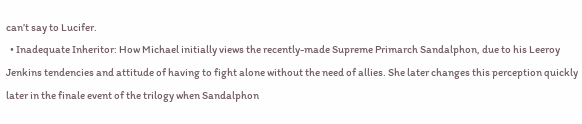can’t say to Lucifer.
  • Inadequate Inheritor: How Michael initially views the recently-made Supreme Primarch Sandalphon, due to his Leeroy Jenkins tendencies and attitude of having to fight alone without the need of allies. She later changes this perception quickly later in the finale event of the trilogy when Sandalphon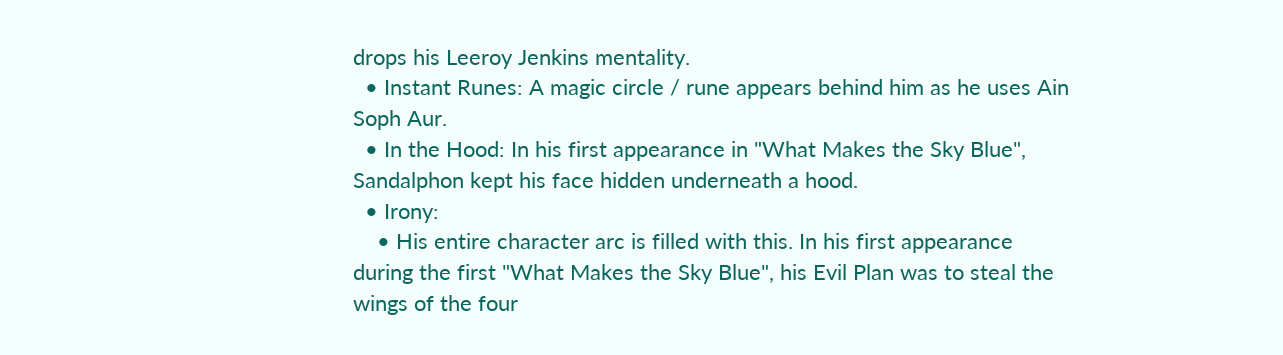drops his Leeroy Jenkins mentality.
  • Instant Runes: A magic circle / rune appears behind him as he uses Ain Soph Aur.
  • In the Hood: In his first appearance in "What Makes the Sky Blue", Sandalphon kept his face hidden underneath a hood.
  • Irony:
    • His entire character arc is filled with this. In his first appearance during the first "What Makes the Sky Blue", his Evil Plan was to steal the wings of the four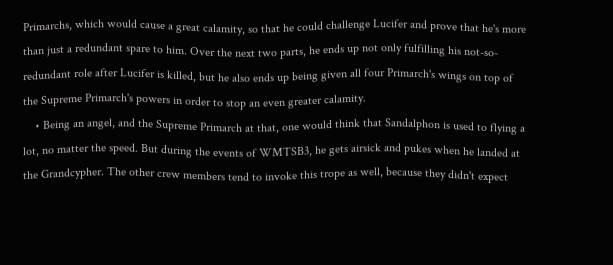Primarchs, which would cause a great calamity, so that he could challenge Lucifer and prove that he's more than just a redundant spare to him. Over the next two parts, he ends up not only fulfilling his not-so-redundant role after Lucifer is killed, but he also ends up being given all four Primarch's wings on top of the Supreme Primarch's powers in order to stop an even greater calamity.
    • Being an angel, and the Supreme Primarch at that, one would think that Sandalphon is used to flying a lot, no matter the speed. But during the events of WMTSB3, he gets airsick and pukes when he landed at the Grandcypher. The other crew members tend to invoke this trope as well, because they didn't expect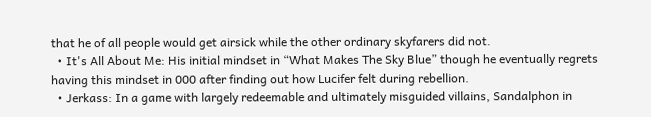that he of all people would get airsick while the other ordinary skyfarers did not.
  • It's All About Me: His initial mindset in “What Makes The Sky Blue” though he eventually regrets having this mindset in 000 after finding out how Lucifer felt during rebellion.
  • Jerkass: In a game with largely redeemable and ultimately misguided villains, Sandalphon in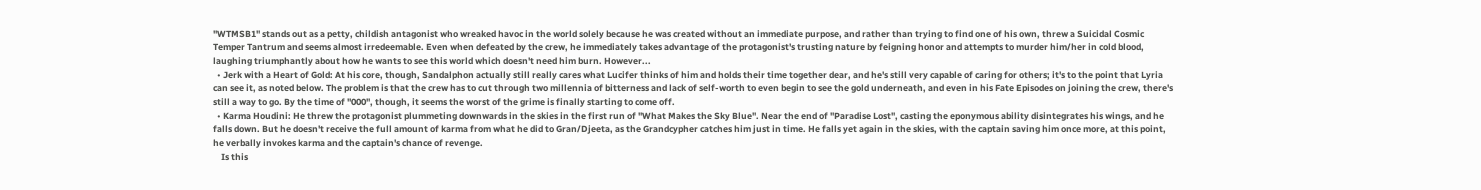"WTMSB1" stands out as a petty, childish antagonist who wreaked havoc in the world solely because he was created without an immediate purpose, and rather than trying to find one of his own, threw a Suicidal Cosmic Temper Tantrum and seems almost irredeemable. Even when defeated by the crew, he immediately takes advantage of the protagonist's trusting nature by feigning honor and attempts to murder him/her in cold blood, laughing triumphantly about how he wants to see this world which doesn't need him burn. However...
  • Jerk with a Heart of Gold: At his core, though, Sandalphon actually still really cares what Lucifer thinks of him and holds their time together dear, and he's still very capable of caring for others; it's to the point that Lyria can see it, as noted below. The problem is that the crew has to cut through two millennia of bitterness and lack of self-worth to even begin to see the gold underneath, and even in his Fate Episodes on joining the crew, there's still a way to go. By the time of "000", though, it seems the worst of the grime is finally starting to come off.
  • Karma Houdini: He threw the protagonist plummeting downwards in the skies in the first run of "What Makes the Sky Blue". Near the end of "Paradise Lost", casting the eponymous ability disintegrates his wings, and he falls down. But he doesn't receive the full amount of karma from what he did to Gran/Djeeta, as the Grandcypher catches him just in time. He falls yet again in the skies, with the captain saving him once more, at this point, he verbally invokes karma and the captain's chance of revenge.
    Is this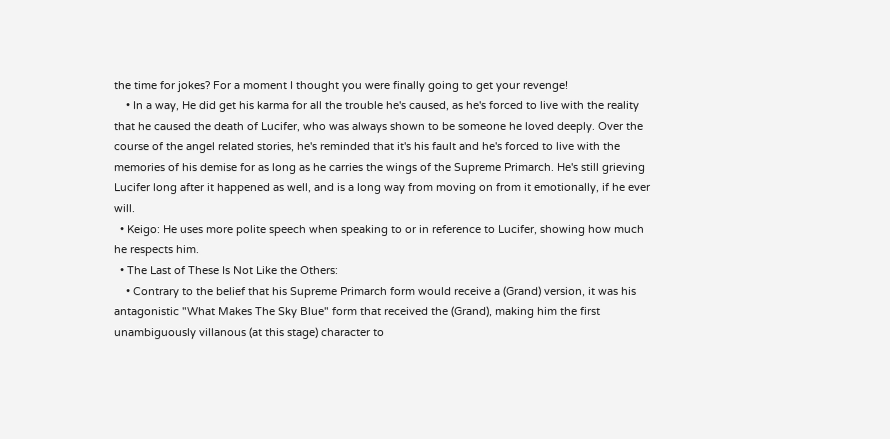the time for jokes? For a moment I thought you were finally going to get your revenge!
    • In a way, He did get his karma for all the trouble he's caused, as he's forced to live with the reality that he caused the death of Lucifer, who was always shown to be someone he loved deeply. Over the course of the angel related stories, he's reminded that it's his fault and he's forced to live with the memories of his demise for as long as he carries the wings of the Supreme Primarch. He's still grieving Lucifer long after it happened as well, and is a long way from moving on from it emotionally, if he ever will.
  • Keigo: He uses more polite speech when speaking to or in reference to Lucifer, showing how much he respects him.
  • The Last of These Is Not Like the Others:
    • Contrary to the belief that his Supreme Primarch form would receive a (Grand) version, it was his antagonistic "What Makes The Sky Blue" form that received the (Grand), making him the first unambiguously villanous (at this stage) character to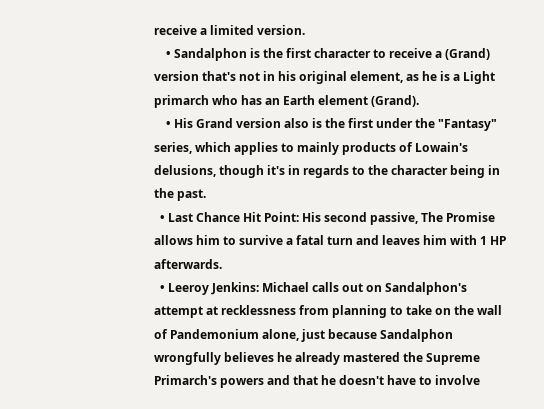receive a limited version.
    • Sandalphon is the first character to receive a (Grand) version that's not in his original element, as he is a Light primarch who has an Earth element (Grand).
    • His Grand version also is the first under the "Fantasy" series, which applies to mainly products of Lowain's delusions, though it's in regards to the character being in the past.
  • Last Chance Hit Point: His second passive, The Promise allows him to survive a fatal turn and leaves him with 1 HP afterwards.
  • Leeroy Jenkins: Michael calls out on Sandalphon's attempt at recklessness from planning to take on the wall of Pandemonium alone, just because Sandalphon wrongfully believes he already mastered the Supreme Primarch's powers and that he doesn't have to involve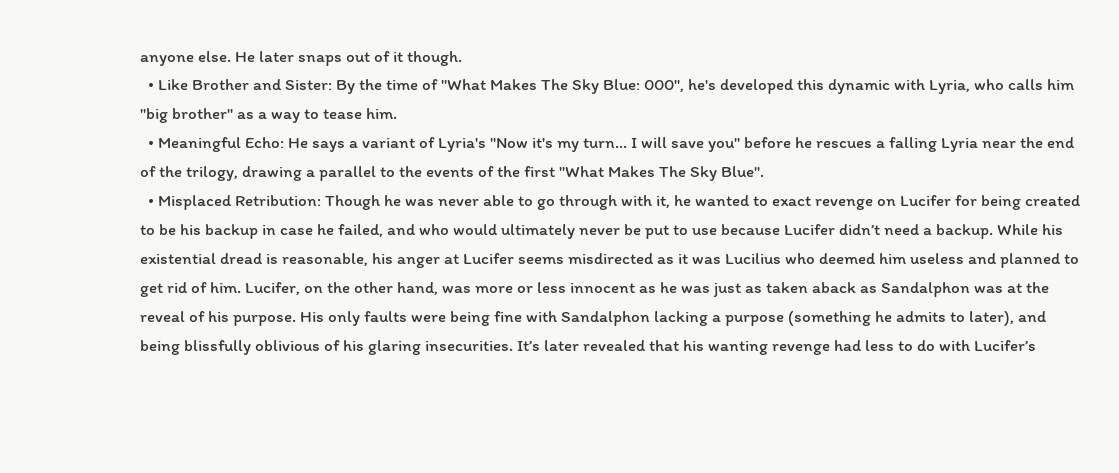anyone else. He later snaps out of it though.
  • Like Brother and Sister: By the time of "What Makes The Sky Blue: 000", he's developed this dynamic with Lyria, who calls him "big brother" as a way to tease him.
  • Meaningful Echo: He says a variant of Lyria's "Now it's my turn... I will save you" before he rescues a falling Lyria near the end of the trilogy, drawing a parallel to the events of the first "What Makes The Sky Blue".
  • Misplaced Retribution: Though he was never able to go through with it, he wanted to exact revenge on Lucifer for being created to be his backup in case he failed, and who would ultimately never be put to use because Lucifer didn’t need a backup. While his existential dread is reasonable, his anger at Lucifer seems misdirected as it was Lucilius who deemed him useless and planned to get rid of him. Lucifer, on the other hand, was more or less innocent as he was just as taken aback as Sandalphon was at the reveal of his purpose. His only faults were being fine with Sandalphon lacking a purpose (something he admits to later), and being blissfully oblivious of his glaring insecurities. It’s later revealed that his wanting revenge had less to do with Lucifer’s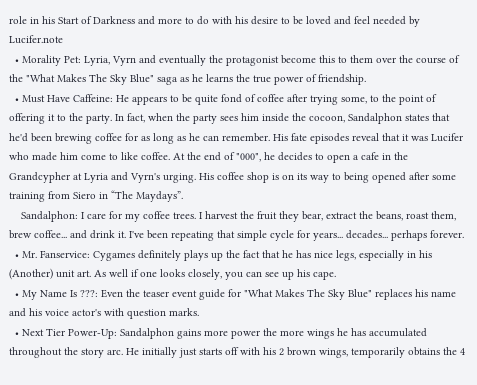role in his Start of Darkness and more to do with his desire to be loved and feel needed by Lucifer.note
  • Morality Pet: Lyria, Vyrn and eventually the protagonist become this to them over the course of the "What Makes The Sky Blue" saga as he learns the true power of friendship.
  • Must Have Caffeine: He appears to be quite fond of coffee after trying some, to the point of offering it to the party. In fact, when the party sees him inside the cocoon, Sandalphon states that he'd been brewing coffee for as long as he can remember. His fate episodes reveal that it was Lucifer who made him come to like coffee. At the end of "000", he decides to open a cafe in the Grandcypher at Lyria and Vyrn's urging. His coffee shop is on its way to being opened after some training from Siero in “The Maydays”.
    Sandalphon: I care for my coffee trees. I harvest the fruit they bear, extract the beans, roast them, brew coffee... and drink it. I've been repeating that simple cycle for years... decades... perhaps forever.
  • Mr. Fanservice: Cygames definitely plays up the fact that he has nice legs, especially in his (Another) unit art. As well if one looks closely, you can see up his cape.
  • My Name Is ???: Even the teaser event guide for "What Makes The Sky Blue" replaces his name and his voice actor's with question marks.
  • Next Tier Power-Up: Sandalphon gains more power the more wings he has accumulated throughout the story arc. He initially just starts off with his 2 brown wings, temporarily obtains the 4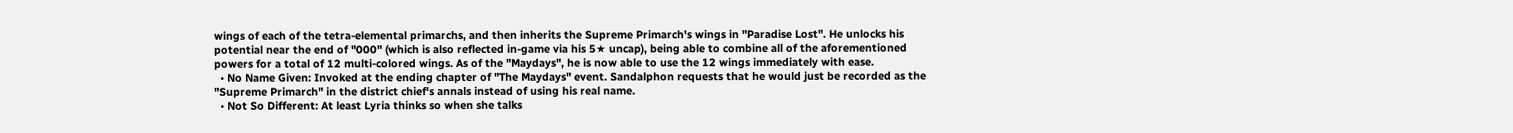wings of each of the tetra-elemental primarchs, and then inherits the Supreme Primarch's wings in "Paradise Lost". He unlocks his potential near the end of "000" (which is also reflected in-game via his 5★ uncap), being able to combine all of the aforementioned powers for a total of 12 multi-colored wings. As of the "Maydays", he is now able to use the 12 wings immediately with ease.
  • No Name Given: Invoked at the ending chapter of "The Maydays" event. Sandalphon requests that he would just be recorded as the "Supreme Primarch" in the district chief's annals instead of using his real name.
  • Not So Different: At least Lyria thinks so when she talks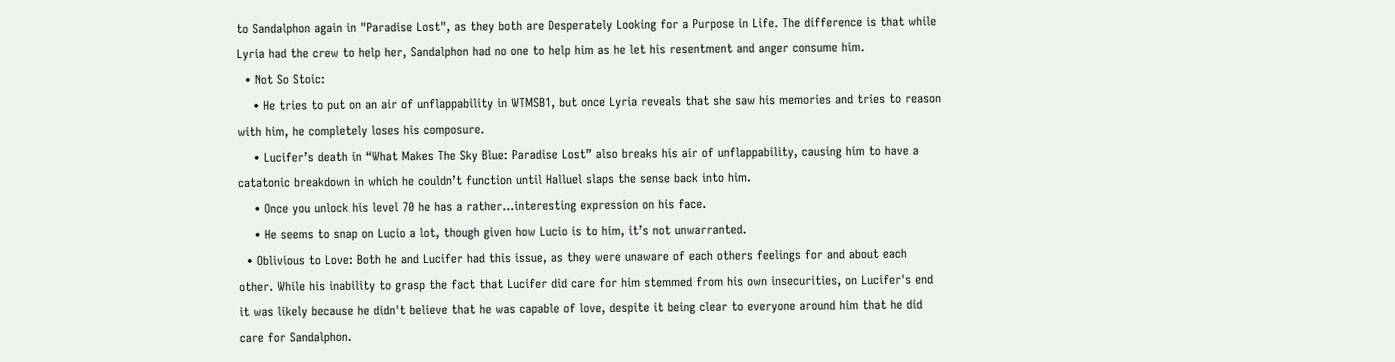to Sandalphon again in "Paradise Lost", as they both are Desperately Looking for a Purpose in Life. The difference is that while Lyria had the crew to help her, Sandalphon had no one to help him as he let his resentment and anger consume him.
  • Not So Stoic:
    • He tries to put on an air of unflappability in WTMSB1, but once Lyria reveals that she saw his memories and tries to reason with him, he completely loses his composure.
    • Lucifer’s death in “What Makes The Sky Blue: Paradise Lost” also breaks his air of unflappability, causing him to have a catatonic breakdown in which he couldn’t function until Halluel slaps the sense back into him.
    • Once you unlock his level 70 he has a rather...interesting expression on his face.
    • He seems to snap on Lucio a lot, though given how Lucio is to him, it’s not unwarranted.
  • Oblivious to Love: Both he and Lucifer had this issue, as they were unaware of each others feelings for and about each other. While his inability to grasp the fact that Lucifer did care for him stemmed from his own insecurities, on Lucifer's end it was likely because he didn't believe that he was capable of love, despite it being clear to everyone around him that he did care for Sandalphon.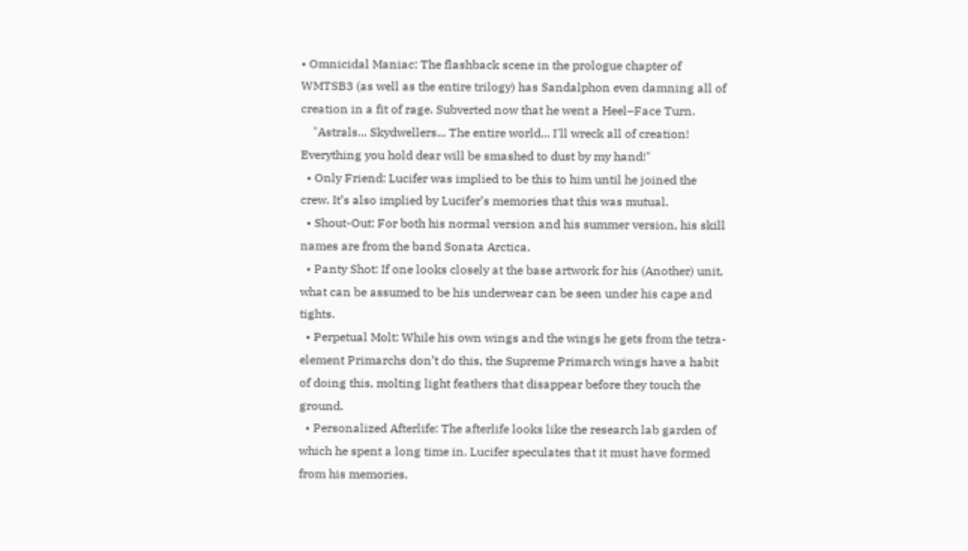• Omnicidal Maniac: The flashback scene in the prologue chapter of WMTSB3 (as well as the entire trilogy) has Sandalphon even damning all of creation in a fit of rage. Subverted now that he went a Heel–Face Turn.
    "Astrals... Skydwellers... The entire world... I'll wreck all of creation! Everything you hold dear will be smashed to dust by my hand!"
  • Only Friend: Lucifer was implied to be this to him until he joined the crew. It’s also implied by Lucifer’s memories that this was mutual.
  • Shout-Out: For both his normal version and his summer version, his skill names are from the band Sonata Arctica.
  • Panty Shot: If one looks closely at the base artwork for his (Another) unit, what can be assumed to be his underwear can be seen under his cape and tights.
  • Perpetual Molt: While his own wings and the wings he gets from the tetra-element Primarchs don’t do this, the Supreme Primarch wings have a habit of doing this, molting light feathers that disappear before they touch the ground.
  • Personalized Afterlife: The afterlife looks like the research lab garden of which he spent a long time in. Lucifer speculates that it must have formed from his memories.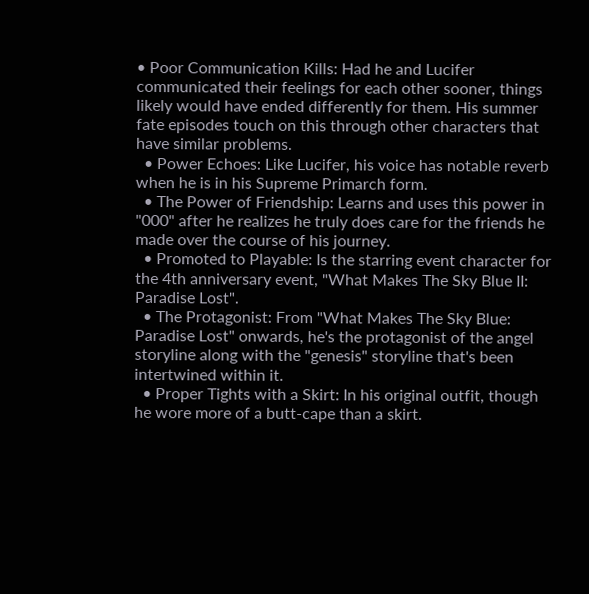• Poor Communication Kills: Had he and Lucifer communicated their feelings for each other sooner, things likely would have ended differently for them. His summer fate episodes touch on this through other characters that have similar problems.
  • Power Echoes: Like Lucifer, his voice has notable reverb when he is in his Supreme Primarch form.
  • The Power of Friendship: Learns and uses this power in "000" after he realizes he truly does care for the friends he made over the course of his journey.
  • Promoted to Playable: Is the starring event character for the 4th anniversary event, "What Makes The Sky Blue II: Paradise Lost".
  • The Protagonist: From "What Makes The Sky Blue: Paradise Lost" onwards, he's the protagonist of the angel storyline along with the "genesis" storyline that's been intertwined within it.
  • Proper Tights with a Skirt: In his original outfit, though he wore more of a butt-cape than a skirt.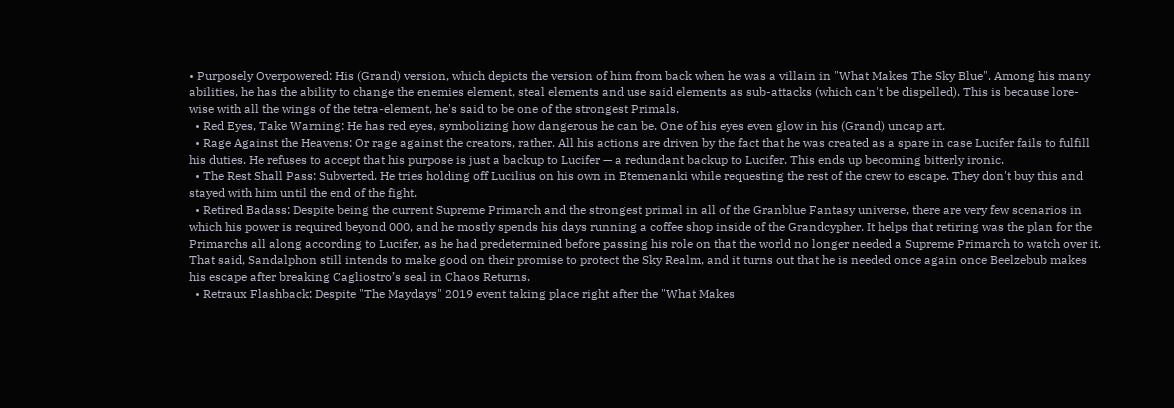• Purposely Overpowered: His (Grand) version, which depicts the version of him from back when he was a villain in "What Makes The Sky Blue". Among his many abilities, he has the ability to change the enemies element, steal elements and use said elements as sub-attacks (which can't be dispelled). This is because lore-wise with all the wings of the tetra-element, he's said to be one of the strongest Primals.
  • Red Eyes, Take Warning: He has red eyes, symbolizing how dangerous he can be. One of his eyes even glow in his (Grand) uncap art.
  • Rage Against the Heavens: Or rage against the creators, rather. All his actions are driven by the fact that he was created as a spare in case Lucifer fails to fulfill his duties. He refuses to accept that his purpose is just a backup to Lucifer — a redundant backup to Lucifer. This ends up becoming bitterly ironic.
  • The Rest Shall Pass: Subverted. He tries holding off Lucilius on his own in Etemenanki while requesting the rest of the crew to escape. They don't buy this and stayed with him until the end of the fight.
  • Retired Badass: Despite being the current Supreme Primarch and the strongest primal in all of the Granblue Fantasy universe, there are very few scenarios in which his power is required beyond 000, and he mostly spends his days running a coffee shop inside of the Grandcypher. It helps that retiring was the plan for the Primarchs all along according to Lucifer, as he had predetermined before passing his role on that the world no longer needed a Supreme Primarch to watch over it. That said, Sandalphon still intends to make good on their promise to protect the Sky Realm, and it turns out that he is needed once again once Beelzebub makes his escape after breaking Cagliostro’s seal in Chaos Returns.
  • Retraux Flashback: Despite "The Maydays" 2019 event taking place right after the "What Makes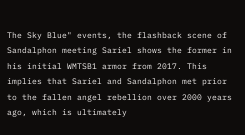The Sky Blue" events, the flashback scene of Sandalphon meeting Sariel shows the former in his initial WMTSB1 armor from 2017. This implies that Sariel and Sandalphon met prior to the fallen angel rebellion over 2000 years ago, which is ultimately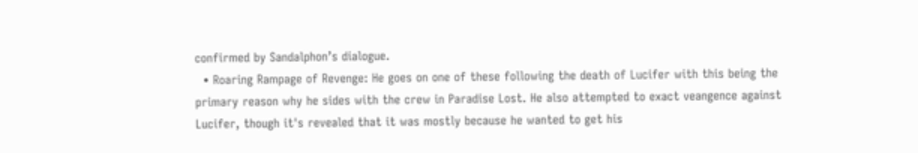confirmed by Sandalphon’s dialogue.
  • Roaring Rampage of Revenge: He goes on one of these following the death of Lucifer with this being the primary reason why he sides with the crew in Paradise Lost. He also attempted to exact veangence against Lucifer, though it's revealed that it was mostly because he wanted to get his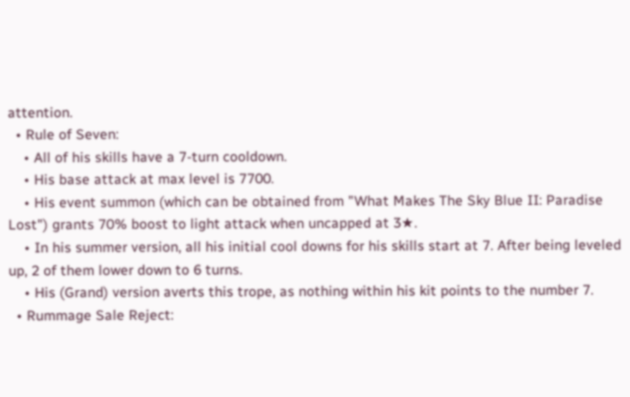attention.
  • Rule of Seven:
    • All of his skills have a 7-turn cooldown.
    • His base attack at max level is 7700.
    • His event summon (which can be obtained from "What Makes The Sky Blue II: Paradise Lost") grants 70% boost to light attack when uncapped at 3★.
    • In his summer version, all his initial cool downs for his skills start at 7. After being leveled up, 2 of them lower down to 6 turns.
    • His (Grand) version averts this trope, as nothing within his kit points to the number 7.
  • Rummage Sale Reject: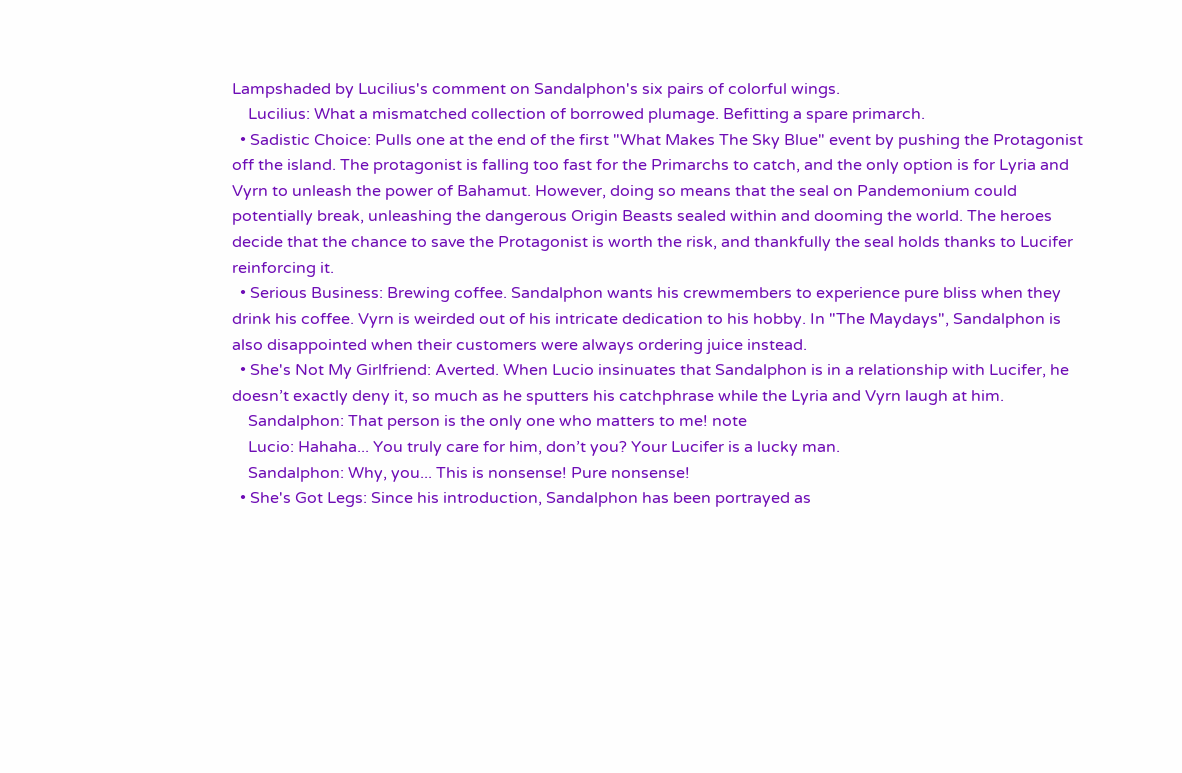Lampshaded by Lucilius's comment on Sandalphon's six pairs of colorful wings.
    Lucilius: What a mismatched collection of borrowed plumage. Befitting a spare primarch.
  • Sadistic Choice: Pulls one at the end of the first "What Makes The Sky Blue" event by pushing the Protagonist off the island. The protagonist is falling too fast for the Primarchs to catch, and the only option is for Lyria and Vyrn to unleash the power of Bahamut. However, doing so means that the seal on Pandemonium could potentially break, unleashing the dangerous Origin Beasts sealed within and dooming the world. The heroes decide that the chance to save the Protagonist is worth the risk, and thankfully the seal holds thanks to Lucifer reinforcing it.
  • Serious Business: Brewing coffee. Sandalphon wants his crewmembers to experience pure bliss when they drink his coffee. Vyrn is weirded out of his intricate dedication to his hobby. In "The Maydays", Sandalphon is also disappointed when their customers were always ordering juice instead.
  • She's Not My Girlfriend: Averted. When Lucio insinuates that Sandalphon is in a relationship with Lucifer, he doesn’t exactly deny it, so much as he sputters his catchphrase while the Lyria and Vyrn laugh at him.
    Sandalphon: That person is the only one who matters to me! note
    Lucio: Hahaha... You truly care for him, don’t you? Your Lucifer is a lucky man.
    Sandalphon: Why, you... This is nonsense! Pure nonsense!
  • She's Got Legs: Since his introduction, Sandalphon has been portrayed as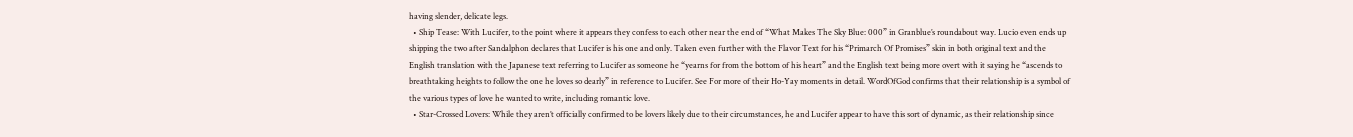having slender, delicate legs.
  • Ship Tease: With Lucifer, to the point where it appears they confess to each other near the end of “What Makes The Sky Blue: 000” in Granblue’s roundabout way. Lucio even ends up shipping the two after Sandalphon declares that Lucifer is his one and only. Taken even further with the Flavor Text for his “Primarch Of Promises” skin in both original text and the English translation with the Japanese text referring to Lucifer as someone he “yearns for from the bottom of his heart” and the English text being more overt with it saying he “ascends to breathtaking heights to follow the one he loves so dearly” in reference to Lucifer. See For more of their Ho-Yay moments in detail. WordOfGod confirms that their relationship is a symbol of the various types of love he wanted to write, including romantic love.
  • Star-Crossed Lovers: While they aren’t officially confirmed to be lovers likely due to their circumstances, he and Lucifer appear to have this sort of dynamic, as their relationship since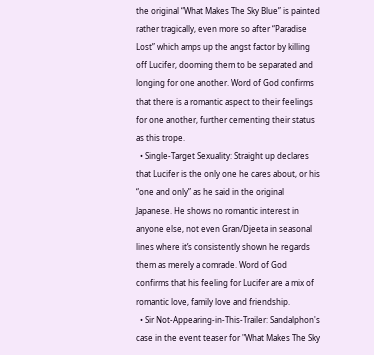the original “What Makes The Sky Blue” is painted rather tragically, even more so after “Paradise Lost” which amps up the angst factor by killing off Lucifer, dooming them to be separated and longing for one another. Word of God confirms that there is a romantic aspect to their feelings for one another, further cementing their status as this trope.
  • Single-Target Sexuality: Straight up declares that Lucifer is the only one he cares about, or his “one and only” as he said in the original Japanese. He shows no romantic interest in anyone else, not even Gran/Djeeta in seasonal lines where it’s consistently shown he regards them as merely a comrade. Word of God confirms that his feeling for Lucifer are a mix of romantic love, family love and friendship.
  • Sir Not-Appearing-in-This-Trailer: Sandalphon's case in the event teaser for "What Makes The Sky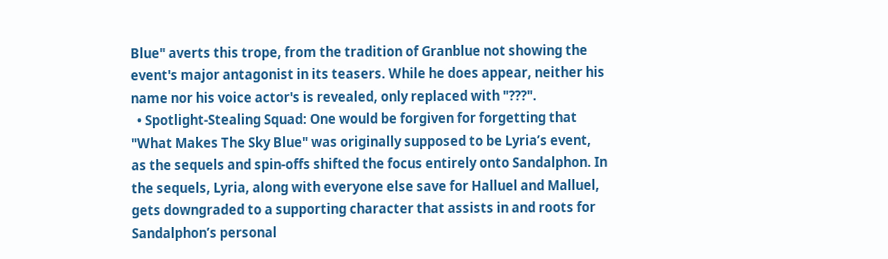Blue" averts this trope, from the tradition of Granblue not showing the event's major antagonist in its teasers. While he does appear, neither his name nor his voice actor's is revealed, only replaced with "???".
  • Spotlight-Stealing Squad: One would be forgiven for forgetting that "What Makes The Sky Blue" was originally supposed to be Lyria’s event, as the sequels and spin-offs shifted the focus entirely onto Sandalphon. In the sequels, Lyria, along with everyone else save for Halluel and Malluel, gets downgraded to a supporting character that assists in and roots for Sandalphon’s personal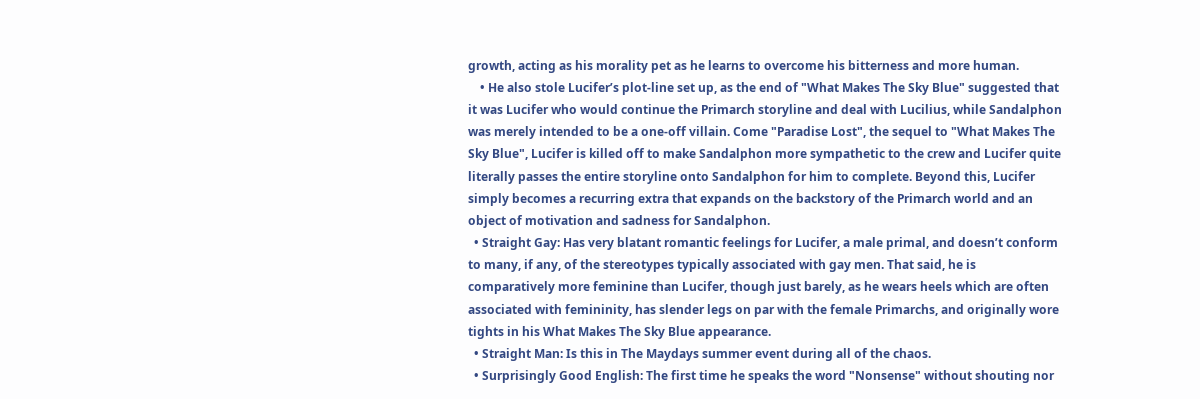growth, acting as his morality pet as he learns to overcome his bitterness and more human.
    • He also stole Lucifer’s plot-line set up, as the end of "What Makes The Sky Blue" suggested that it was Lucifer who would continue the Primarch storyline and deal with Lucilius, while Sandalphon was merely intended to be a one-off villain. Come "Paradise Lost", the sequel to "What Makes The Sky Blue", Lucifer is killed off to make Sandalphon more sympathetic to the crew and Lucifer quite literally passes the entire storyline onto Sandalphon for him to complete. Beyond this, Lucifer simply becomes a recurring extra that expands on the backstory of the Primarch world and an object of motivation and sadness for Sandalphon.
  • Straight Gay: Has very blatant romantic feelings for Lucifer, a male primal, and doesn’t conform to many, if any, of the stereotypes typically associated with gay men. That said, he is comparatively more feminine than Lucifer, though just barely, as he wears heels which are often associated with femininity, has slender legs on par with the female Primarchs, and originally wore tights in his What Makes The Sky Blue appearance.
  • Straight Man: Is this in The Maydays summer event during all of the chaos.
  • Surprisingly Good English: The first time he speaks the word "Nonsense" without shouting nor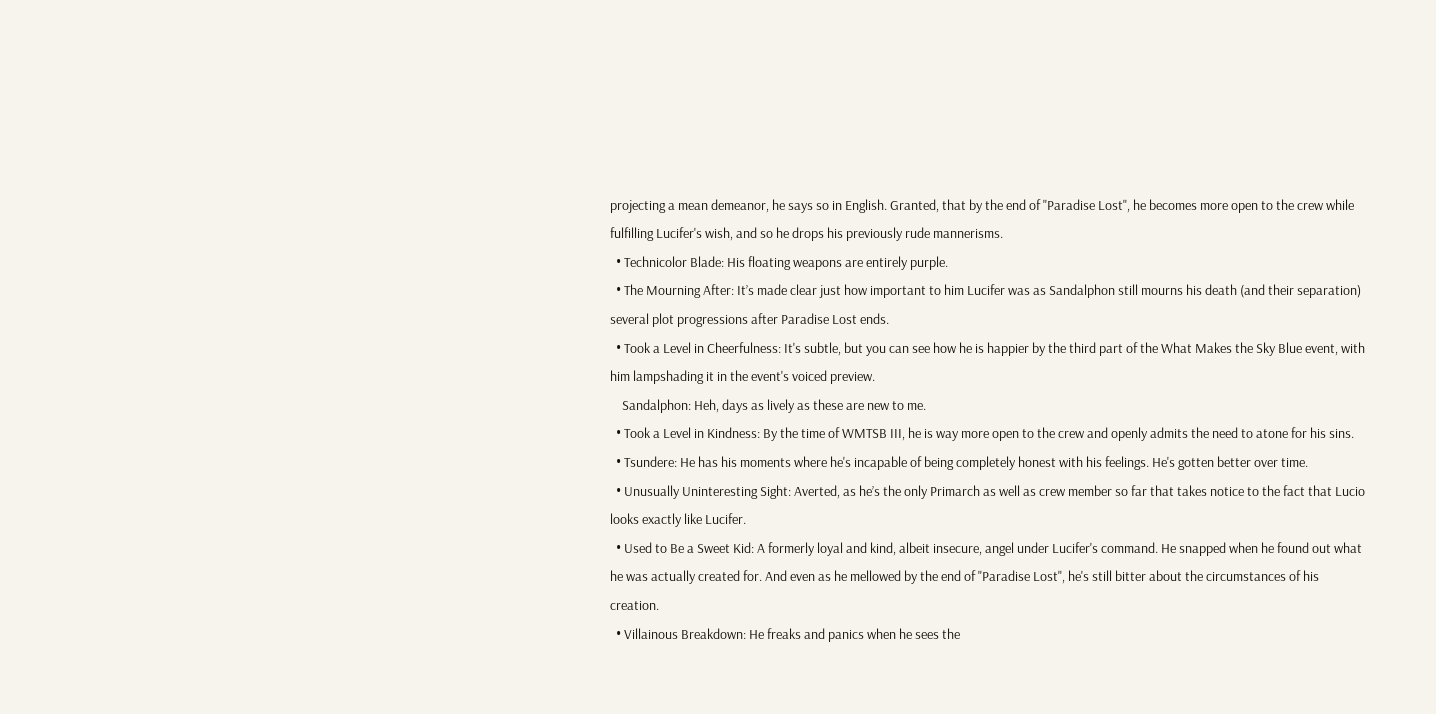projecting a mean demeanor, he says so in English. Granted, that by the end of "Paradise Lost", he becomes more open to the crew while fulfilling Lucifer's wish, and so he drops his previously rude mannerisms.
  • Technicolor Blade: His floating weapons are entirely purple.
  • The Mourning After: It’s made clear just how important to him Lucifer was as Sandalphon still mourns his death (and their separation) several plot progressions after Paradise Lost ends.
  • Took a Level in Cheerfulness: It's subtle, but you can see how he is happier by the third part of the What Makes the Sky Blue event, with him lampshading it in the event's voiced preview.
    Sandalphon: Heh, days as lively as these are new to me.
  • Took a Level in Kindness: By the time of WMTSB III, he is way more open to the crew and openly admits the need to atone for his sins.
  • Tsundere: He has his moments where he's incapable of being completely honest with his feelings. He's gotten better over time.
  • Unusually Uninteresting Sight: Averted, as he’s the only Primarch as well as crew member so far that takes notice to the fact that Lucio looks exactly like Lucifer.
  • Used to Be a Sweet Kid: A formerly loyal and kind, albeit insecure, angel under Lucifer's command. He snapped when he found out what he was actually created for. And even as he mellowed by the end of "Paradise Lost", he's still bitter about the circumstances of his creation.
  • Villainous Breakdown: He freaks and panics when he sees the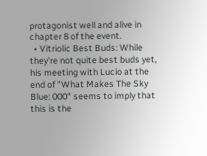protagonist well and alive in chapter 8 of the event.
  • Vitriolic Best Buds: While they’re not quite best buds yet, his meeting with Lucio at the end of "What Makes The Sky Blue: 000" seems to imply that this is the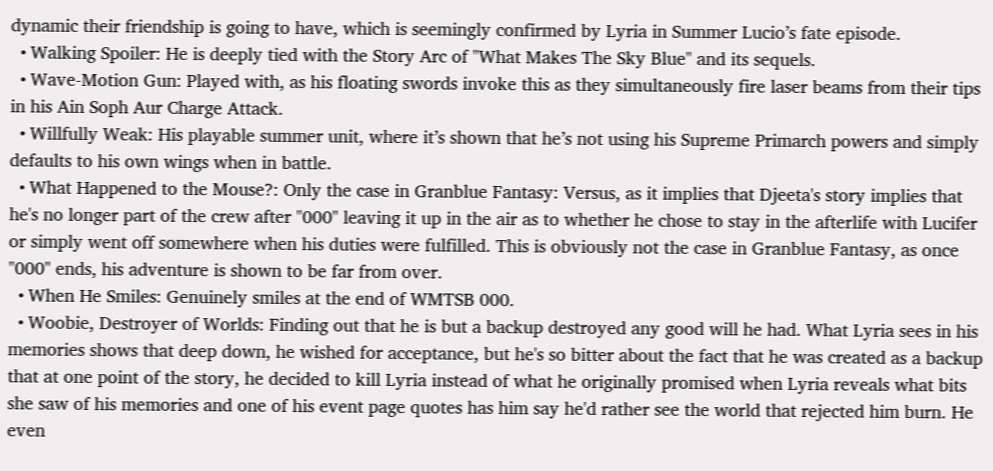dynamic their friendship is going to have, which is seemingly confirmed by Lyria in Summer Lucio’s fate episode.
  • Walking Spoiler: He is deeply tied with the Story Arc of "What Makes The Sky Blue" and its sequels.
  • Wave-Motion Gun: Played with, as his floating swords invoke this as they simultaneously fire laser beams from their tips in his Ain Soph Aur Charge Attack.
  • Willfully Weak: His playable summer unit, where it’s shown that he’s not using his Supreme Primarch powers and simply defaults to his own wings when in battle.
  • What Happened to the Mouse?: Only the case in Granblue Fantasy: Versus, as it implies that Djeeta's story implies that he's no longer part of the crew after "000" leaving it up in the air as to whether he chose to stay in the afterlife with Lucifer or simply went off somewhere when his duties were fulfilled. This is obviously not the case in Granblue Fantasy, as once "000" ends, his adventure is shown to be far from over.
  • When He Smiles: Genuinely smiles at the end of WMTSB 000.
  • Woobie, Destroyer of Worlds: Finding out that he is but a backup destroyed any good will he had. What Lyria sees in his memories shows that deep down, he wished for acceptance, but he's so bitter about the fact that he was created as a backup that at one point of the story, he decided to kill Lyria instead of what he originally promised when Lyria reveals what bits she saw of his memories and one of his event page quotes has him say he'd rather see the world that rejected him burn. He even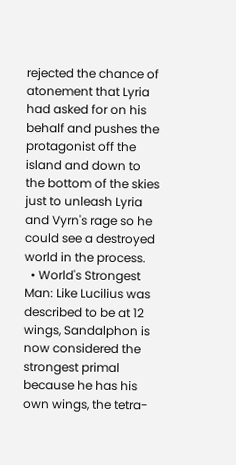rejected the chance of atonement that Lyria had asked for on his behalf and pushes the protagonist off the island and down to the bottom of the skies just to unleash Lyria and Vyrn's rage so he could see a destroyed world in the process.
  • World's Strongest Man: Like Lucilius was described to be at 12 wings, Sandalphon is now considered the strongest primal because he has his own wings, the tetra-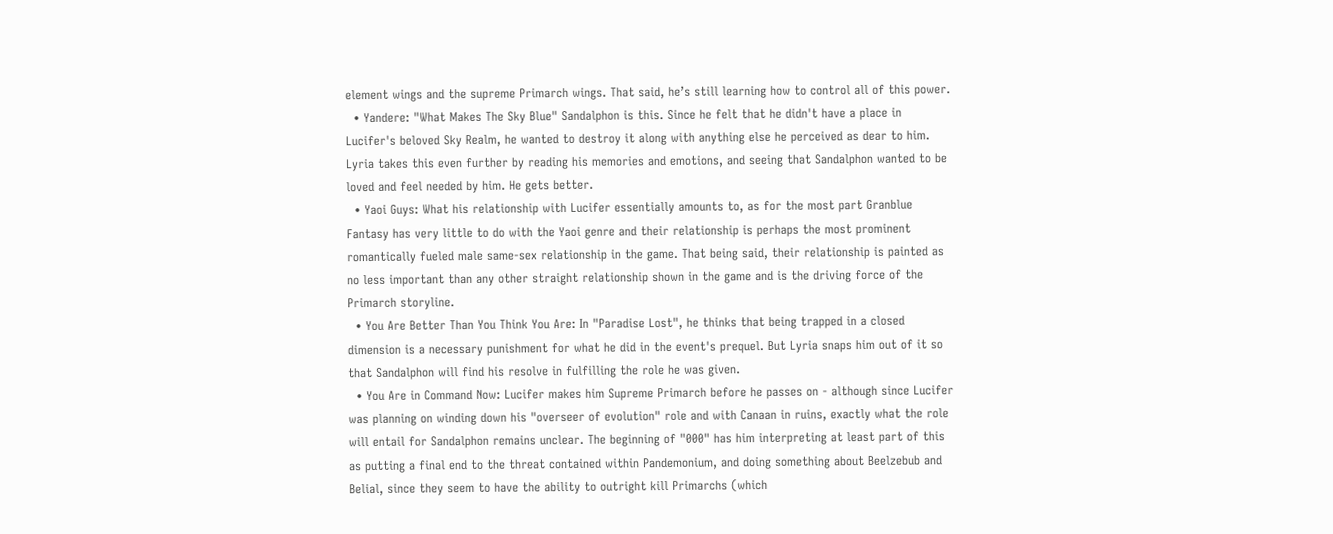element wings and the supreme Primarch wings. That said, he’s still learning how to control all of this power.
  • Yandere: "What Makes The Sky Blue" Sandalphon is this. Since he felt that he didn't have a place in Lucifer's beloved Sky Realm, he wanted to destroy it along with anything else he perceived as dear to him. Lyria takes this even further by reading his memories and emotions, and seeing that Sandalphon wanted to be loved and feel needed by him. He gets better.
  • Yaoi Guys: What his relationship with Lucifer essentially amounts to, as for the most part Granblue Fantasy has very little to do with the Yaoi genre and their relationship is perhaps the most prominent romantically fueled male same-sex relationship in the game. That being said, their relationship is painted as no less important than any other straight relationship shown in the game and is the driving force of the Primarch storyline.
  • You Are Better Than You Think You Are: In "Paradise Lost", he thinks that being trapped in a closed dimension is a necessary punishment for what he did in the event's prequel. But Lyria snaps him out of it so that Sandalphon will find his resolve in fulfilling the role he was given.
  • You Are in Command Now: Lucifer makes him Supreme Primarch before he passes on - although since Lucifer was planning on winding down his "overseer of evolution" role and with Canaan in ruins, exactly what the role will entail for Sandalphon remains unclear. The beginning of "000" has him interpreting at least part of this as putting a final end to the threat contained within Pandemonium, and doing something about Beelzebub and Belial, since they seem to have the ability to outright kill Primarchs (which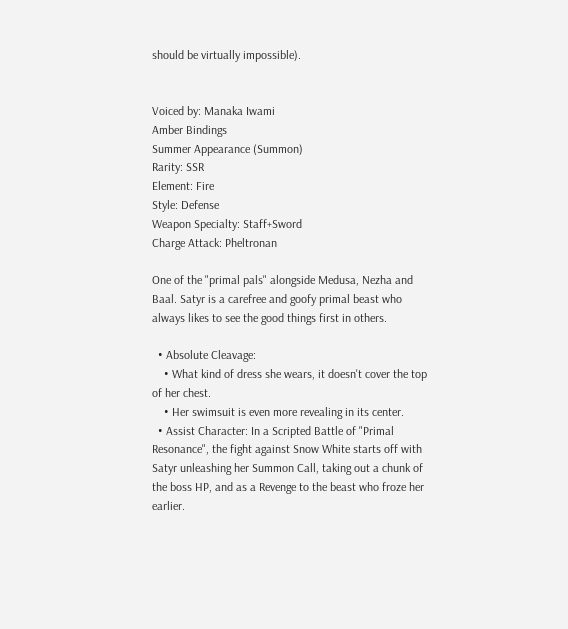should be virtually impossible).


Voiced by: Manaka Iwami
Amber Bindings
Summer Appearance (Summon)
Rarity: SSR
Element: Fire
Style: Defense
Weapon Specialty: Staff+Sword
Charge Attack: Pheltronan

One of the "primal pals" alongside Medusa, Nezha and Baal. Satyr is a carefree and goofy primal beast who always likes to see the good things first in others.

  • Absolute Cleavage:
    • What kind of dress she wears, it doesn't cover the top of her chest.
    • Her swimsuit is even more revealing in its center.
  • Assist Character: In a Scripted Battle of "Primal Resonance", the fight against Snow White starts off with Satyr unleashing her Summon Call, taking out a chunk of the boss HP, and as a Revenge to the beast who froze her earlier.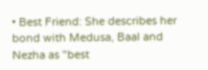• Best Friend: She describes her bond with Medusa, Baal and Nezha as "best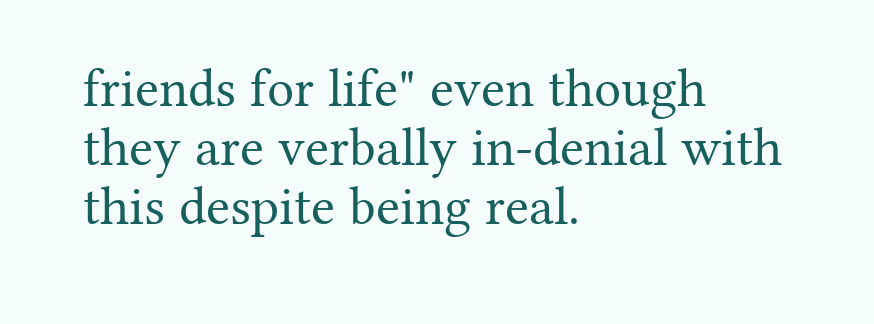friends for life" even though they are verbally in-denial with this despite being real.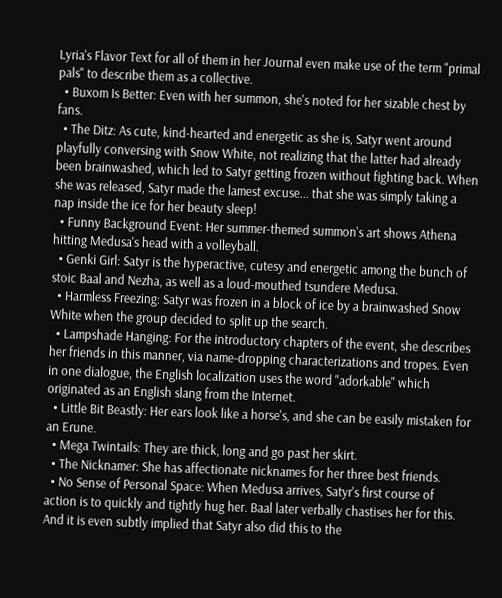Lyria's Flavor Text for all of them in her Journal even make use of the term "primal pals" to describe them as a collective.
  • Buxom Is Better: Even with her summon, she's noted for her sizable chest by fans.
  • The Ditz: As cute, kind-hearted and energetic as she is, Satyr went around playfully conversing with Snow White, not realizing that the latter had already been brainwashed, which led to Satyr getting frozen without fighting back. When she was released, Satyr made the lamest excuse... that she was simply taking a nap inside the ice for her beauty sleep!
  • Funny Background Event: Her summer-themed summon's art shows Athena hitting Medusa's head with a volleyball.
  • Genki Girl: Satyr is the hyperactive, cutesy and energetic among the bunch of stoic Baal and Nezha, as well as a loud-mouthed tsundere Medusa.
  • Harmless Freezing: Satyr was frozen in a block of ice by a brainwashed Snow White when the group decided to split up the search.
  • Lampshade Hanging: For the introductory chapters of the event, she describes her friends in this manner, via name-dropping characterizations and tropes. Even in one dialogue, the English localization uses the word "adorkable" which originated as an English slang from the Internet.
  • Little Bit Beastly: Her ears look like a horse's, and she can be easily mistaken for an Erune.
  • Mega Twintails: They are thick, long and go past her skirt.
  • The Nicknamer: She has affectionate nicknames for her three best friends.
  • No Sense of Personal Space: When Medusa arrives, Satyr's first course of action is to quickly and tightly hug her. Baal later verbally chastises her for this. And it is even subtly implied that Satyr also did this to the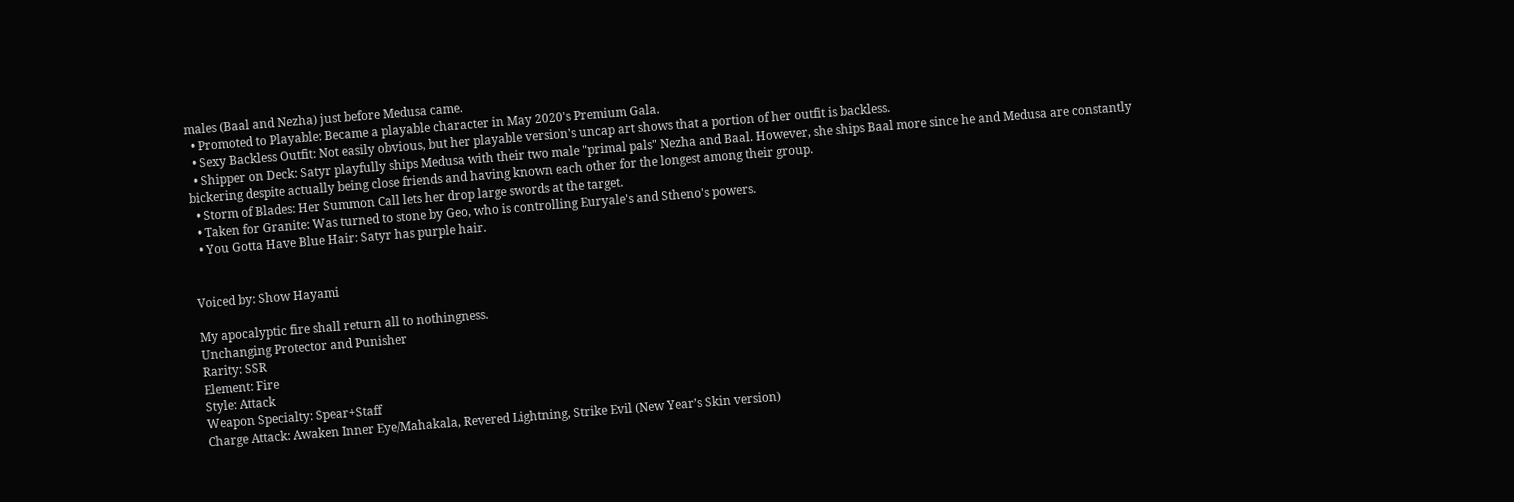males (Baal and Nezha) just before Medusa came.
  • Promoted to Playable: Became a playable character in May 2020's Premium Gala.
  • Sexy Backless Outfit: Not easily obvious, but her playable version's uncap art shows that a portion of her outfit is backless.
  • Shipper on Deck: Satyr playfully ships Medusa with their two male "primal pals" Nezha and Baal. However, she ships Baal more since he and Medusa are constantly bickering despite actually being close friends and having known each other for the longest among their group.
  • Storm of Blades: Her Summon Call lets her drop large swords at the target.
  • Taken for Granite: Was turned to stone by Geo, who is controlling Euryale's and Stheno's powers.
  • You Gotta Have Blue Hair: Satyr has purple hair.


Voiced by: Show Hayami

My apocalyptic fire shall return all to nothingness.
Unchanging Protector and Punisher
Rarity: SSR
Element: Fire
Style: Attack
Weapon Specialty: Spear+Staff
Charge Attack: Awaken Inner Eye/Mahakala, Revered Lightning, Strike Evil (New Year’s Skin version)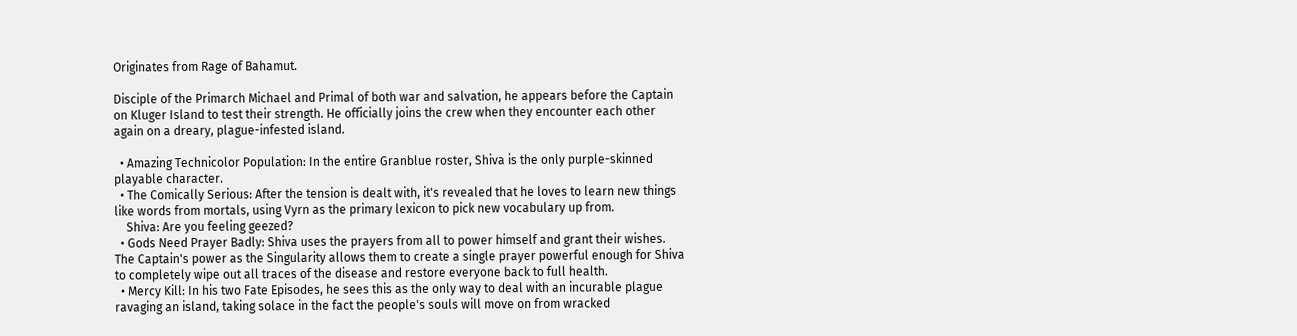Originates from Rage of Bahamut.

Disciple of the Primarch Michael and Primal of both war and salvation, he appears before the Captain on Kluger Island to test their strength. He officially joins the crew when they encounter each other again on a dreary, plague-infested island.

  • Amazing Technicolor Population: In the entire Granblue roster, Shiva is the only purple-skinned playable character.
  • The Comically Serious: After the tension is dealt with, it's revealed that he loves to learn new things like words from mortals, using Vyrn as the primary lexicon to pick new vocabulary up from.
    Shiva: Are you feeling geezed?
  • Gods Need Prayer Badly: Shiva uses the prayers from all to power himself and grant their wishes. The Captain's power as the Singularity allows them to create a single prayer powerful enough for Shiva to completely wipe out all traces of the disease and restore everyone back to full health.
  • Mercy Kill: In his two Fate Episodes, he sees this as the only way to deal with an incurable plague ravaging an island, taking solace in the fact the people's souls will move on from wracked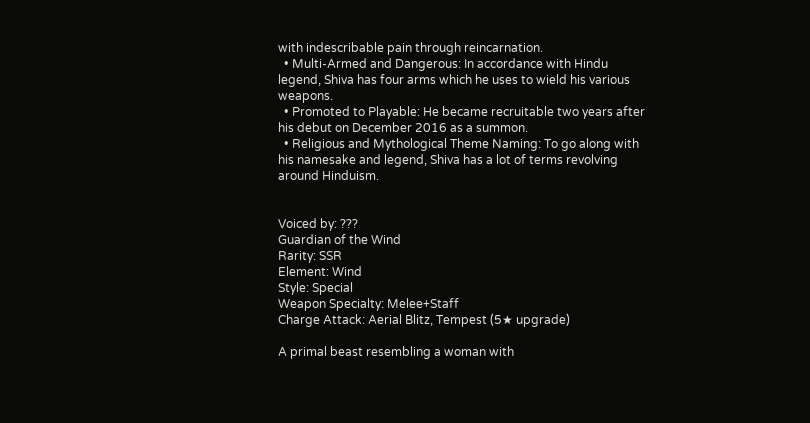with indescribable pain through reincarnation.
  • Multi-Armed and Dangerous: In accordance with Hindu legend, Shiva has four arms which he uses to wield his various weapons.
  • Promoted to Playable: He became recruitable two years after his debut on December 2016 as a summon.
  • Religious and Mythological Theme Naming: To go along with his namesake and legend, Shiva has a lot of terms revolving around Hinduism.


Voiced by: ???
Guardian of the Wind
Rarity: SSR
Element: Wind
Style: Special
Weapon Specialty: Melee+Staff
Charge Attack: Aerial Blitz, Tempest (5★ upgrade)

A primal beast resembling a woman with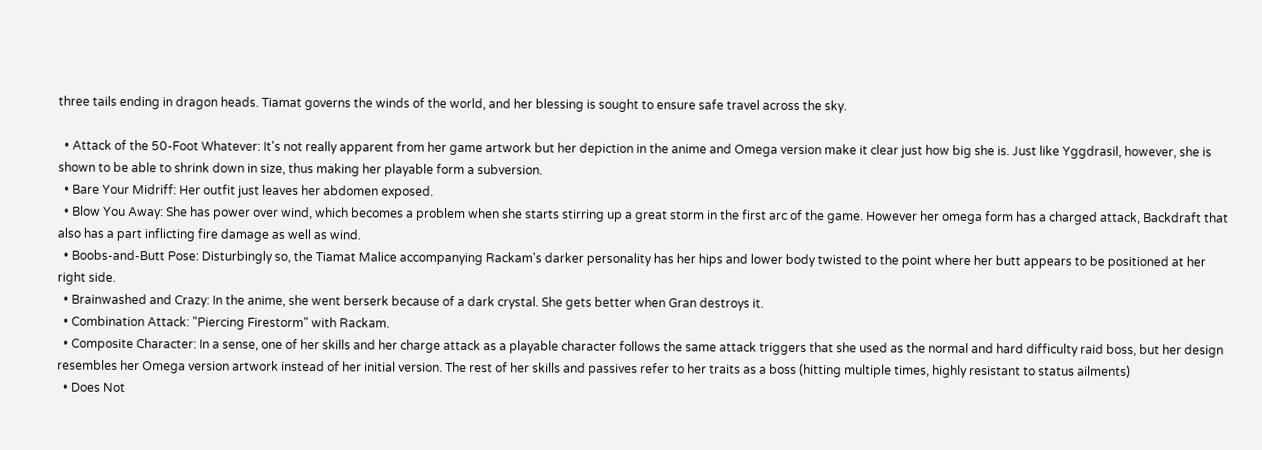three tails ending in dragon heads. Tiamat governs the winds of the world, and her blessing is sought to ensure safe travel across the sky.

  • Attack of the 50-Foot Whatever: It's not really apparent from her game artwork but her depiction in the anime and Omega version make it clear just how big she is. Just like Yggdrasil, however, she is shown to be able to shrink down in size, thus making her playable form a subversion.
  • Bare Your Midriff: Her outfit just leaves her abdomen exposed.
  • Blow You Away: She has power over wind, which becomes a problem when she starts stirring up a great storm in the first arc of the game. However her omega form has a charged attack, Backdraft that also has a part inflicting fire damage as well as wind.
  • Boobs-and-Butt Pose: Disturbingly so, the Tiamat Malice accompanying Rackam's darker personality has her hips and lower body twisted to the point where her butt appears to be positioned at her right side.
  • Brainwashed and Crazy: In the anime, she went berserk because of a dark crystal. She gets better when Gran destroys it.
  • Combination Attack: "Piercing Firestorm" with Rackam.
  • Composite Character: In a sense, one of her skills and her charge attack as a playable character follows the same attack triggers that she used as the normal and hard difficulty raid boss, but her design resembles her Omega version artwork instead of her initial version. The rest of her skills and passives refer to her traits as a boss (hitting multiple times, highly resistant to status ailments)
  • Does Not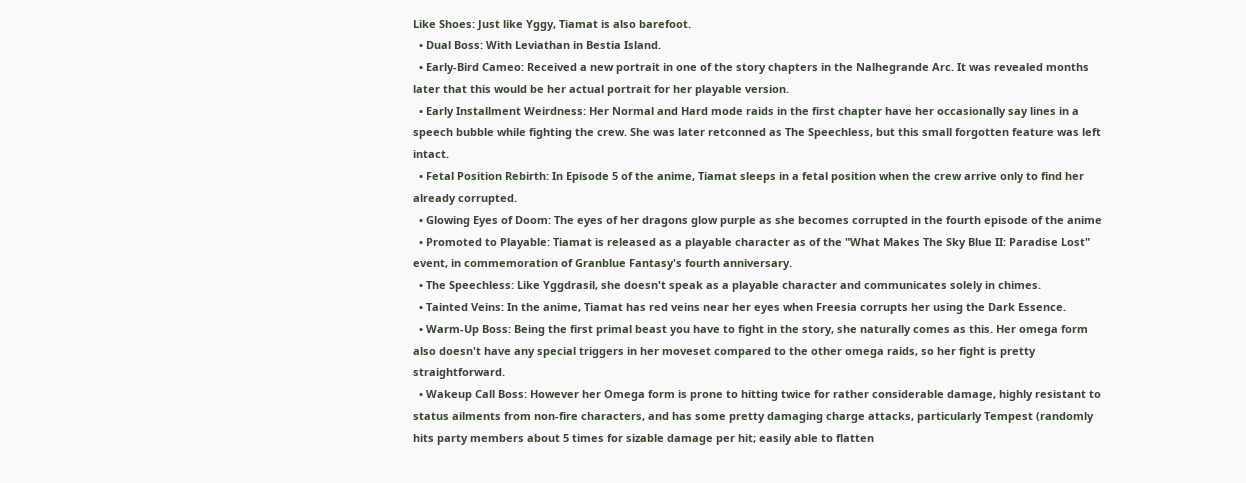Like Shoes: Just like Yggy, Tiamat is also barefoot.
  • Dual Boss: With Leviathan in Bestia Island.
  • Early-Bird Cameo: Received a new portrait in one of the story chapters in the Nalhegrande Arc. It was revealed months later that this would be her actual portrait for her playable version.
  • Early Installment Weirdness: Her Normal and Hard mode raids in the first chapter have her occasionally say lines in a speech bubble while fighting the crew. She was later retconned as The Speechless, but this small forgotten feature was left intact.
  • Fetal Position Rebirth: In Episode 5 of the anime, Tiamat sleeps in a fetal position when the crew arrive only to find her already corrupted.
  • Glowing Eyes of Doom: The eyes of her dragons glow purple as she becomes corrupted in the fourth episode of the anime
  • Promoted to Playable: Tiamat is released as a playable character as of the "What Makes The Sky Blue II: Paradise Lost" event, in commemoration of Granblue Fantasy's fourth anniversary.
  • The Speechless: Like Yggdrasil, she doesn't speak as a playable character and communicates solely in chimes.
  • Tainted Veins: In the anime, Tiamat has red veins near her eyes when Freesia corrupts her using the Dark Essence.
  • Warm-Up Boss: Being the first primal beast you have to fight in the story, she naturally comes as this. Her omega form also doesn't have any special triggers in her moveset compared to the other omega raids, so her fight is pretty straightforward.
  • Wakeup Call Boss: However her Omega form is prone to hitting twice for rather considerable damage, highly resistant to status ailments from non-fire characters, and has some pretty damaging charge attacks, particularly Tempest (randomly hits party members about 5 times for sizable damage per hit; easily able to flatten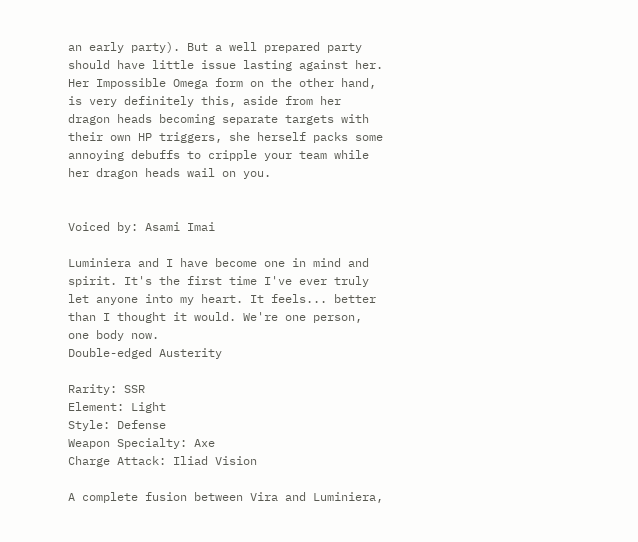an early party). But a well prepared party should have little issue lasting against her. Her Impossible Omega form on the other hand, is very definitely this, aside from her dragon heads becoming separate targets with their own HP triggers, she herself packs some annoying debuffs to cripple your team while her dragon heads wail on you.


Voiced by: Asami Imai

Luminiera and I have become one in mind and spirit. It's the first time I've ever truly let anyone into my heart. It feels... better than I thought it would. We're one person, one body now.
Double-edged Austerity

Rarity: SSR
Element: Light
Style: Defense
Weapon Specialty: Axe
Charge Attack: Iliad Vision

A complete fusion between Vira and Luminiera,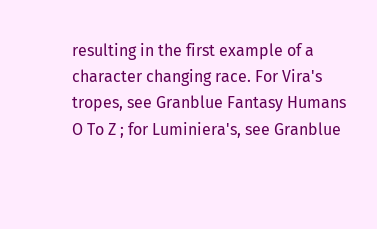resulting in the first example of a character changing race. For Vira's tropes, see Granblue Fantasy Humans O To Z ; for Luminiera's, see Granblue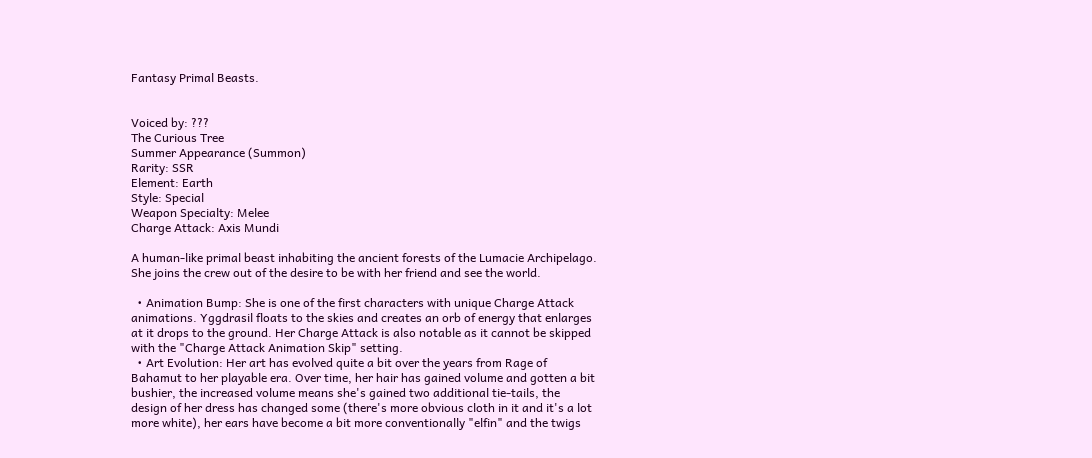Fantasy Primal Beasts.


Voiced by: ???
The Curious Tree
Summer Appearance (Summon)
Rarity: SSR
Element: Earth
Style: Special
Weapon Specialty: Melee
Charge Attack: Axis Mundi

A human-like primal beast inhabiting the ancient forests of the Lumacie Archipelago. She joins the crew out of the desire to be with her friend and see the world.

  • Animation Bump: She is one of the first characters with unique Charge Attack animations. Yggdrasil floats to the skies and creates an orb of energy that enlarges at it drops to the ground. Her Charge Attack is also notable as it cannot be skipped with the "Charge Attack Animation Skip" setting.
  • Art Evolution: Her art has evolved quite a bit over the years from Rage of Bahamut to her playable era. Over time, her hair has gained volume and gotten a bit bushier, the increased volume means she's gained two additional tie-tails, the design of her dress has changed some (there's more obvious cloth in it and it's a lot more white), her ears have become a bit more conventionally "elfin" and the twigs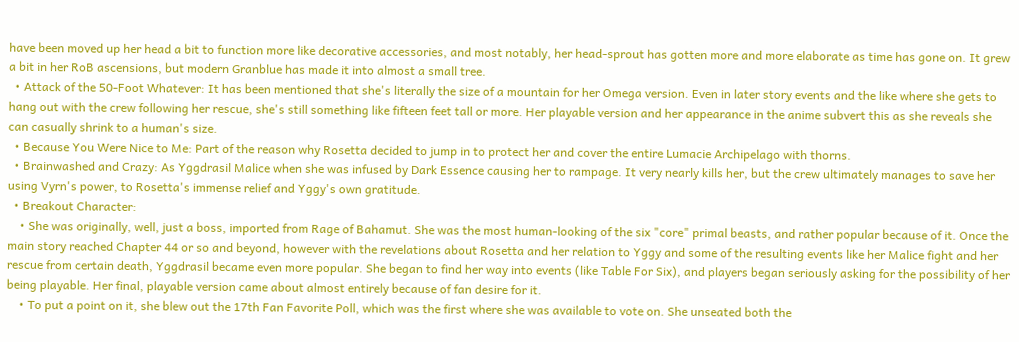have been moved up her head a bit to function more like decorative accessories, and most notably, her head-sprout has gotten more and more elaborate as time has gone on. It grew a bit in her RoB ascensions, but modern Granblue has made it into almost a small tree.
  • Attack of the 50-Foot Whatever: It has been mentioned that she's literally the size of a mountain for her Omega version. Even in later story events and the like where she gets to hang out with the crew following her rescue, she's still something like fifteen feet tall or more. Her playable version and her appearance in the anime subvert this as she reveals she can casually shrink to a human's size.
  • Because You Were Nice to Me: Part of the reason why Rosetta decided to jump in to protect her and cover the entire Lumacie Archipelago with thorns.
  • Brainwashed and Crazy: As Yggdrasil Malice when she was infused by Dark Essence causing her to rampage. It very nearly kills her, but the crew ultimately manages to save her using Vyrn's power, to Rosetta's immense relief and Yggy's own gratitude.
  • Breakout Character:
    • She was originally, well, just a boss, imported from Rage of Bahamut. She was the most human-looking of the six "core" primal beasts, and rather popular because of it. Once the main story reached Chapter 44 or so and beyond, however with the revelations about Rosetta and her relation to Yggy and some of the resulting events like her Malice fight and her rescue from certain death, Yggdrasil became even more popular. She began to find her way into events (like Table For Six), and players began seriously asking for the possibility of her being playable. Her final, playable version came about almost entirely because of fan desire for it.
    • To put a point on it, she blew out the 17th Fan Favorite Poll, which was the first where she was available to vote on. She unseated both the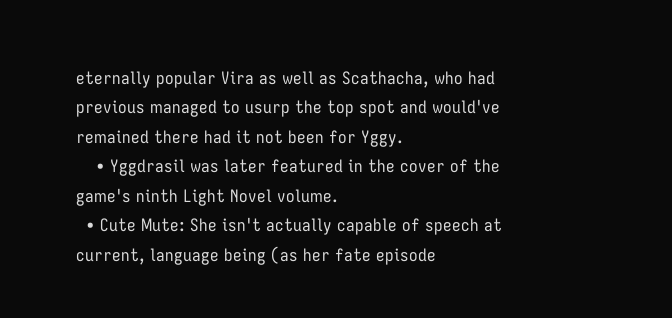eternally popular Vira as well as Scathacha, who had previous managed to usurp the top spot and would've remained there had it not been for Yggy.
    • Yggdrasil was later featured in the cover of the game's ninth Light Novel volume.
  • Cute Mute: She isn't actually capable of speech at current, language being (as her fate episode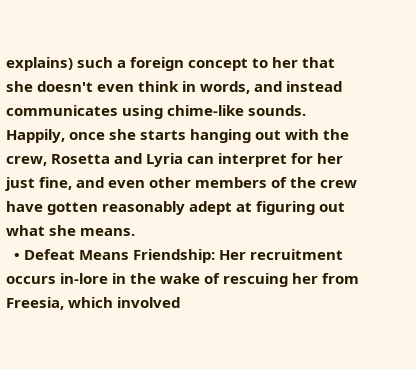explains) such a foreign concept to her that she doesn't even think in words, and instead communicates using chime-like sounds. Happily, once she starts hanging out with the crew, Rosetta and Lyria can interpret for her just fine, and even other members of the crew have gotten reasonably adept at figuring out what she means.
  • Defeat Means Friendship: Her recruitment occurs in-lore in the wake of rescuing her from Freesia, which involved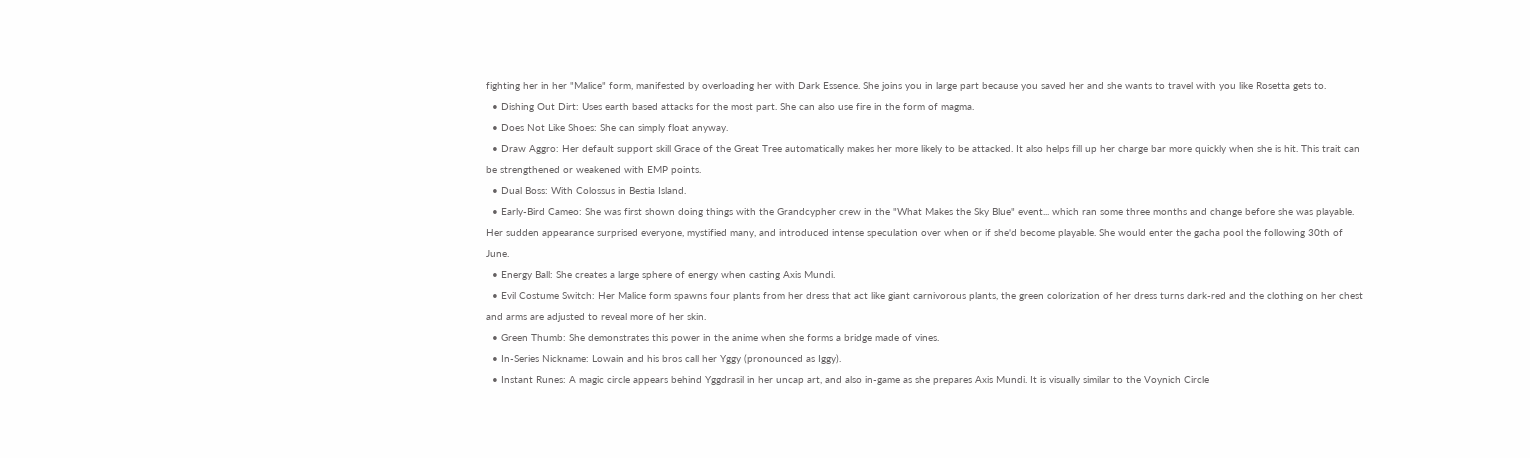fighting her in her "Malice" form, manifested by overloading her with Dark Essence. She joins you in large part because you saved her and she wants to travel with you like Rosetta gets to.
  • Dishing Out Dirt: Uses earth based attacks for the most part. She can also use fire in the form of magma.
  • Does Not Like Shoes: She can simply float anyway.
  • Draw Aggro: Her default support skill Grace of the Great Tree automatically makes her more likely to be attacked. It also helps fill up her charge bar more quickly when she is hit. This trait can be strengthened or weakened with EMP points.
  • Dual Boss: With Colossus in Bestia Island.
  • Early-Bird Cameo: She was first shown doing things with the Grandcypher crew in the "What Makes the Sky Blue" event... which ran some three months and change before she was playable. Her sudden appearance surprised everyone, mystified many, and introduced intense speculation over when or if she'd become playable. She would enter the gacha pool the following 30th of June.
  • Energy Ball: She creates a large sphere of energy when casting Axis Mundi.
  • Evil Costume Switch: Her Malice form spawns four plants from her dress that act like giant carnivorous plants, the green colorization of her dress turns dark-red and the clothing on her chest and arms are adjusted to reveal more of her skin.
  • Green Thumb: She demonstrates this power in the anime when she forms a bridge made of vines.
  • In-Series Nickname: Lowain and his bros call her Yggy (pronounced as Iggy).
  • Instant Runes: A magic circle appears behind Yggdrasil in her uncap art, and also in-game as she prepares Axis Mundi. It is visually similar to the Voynich Circle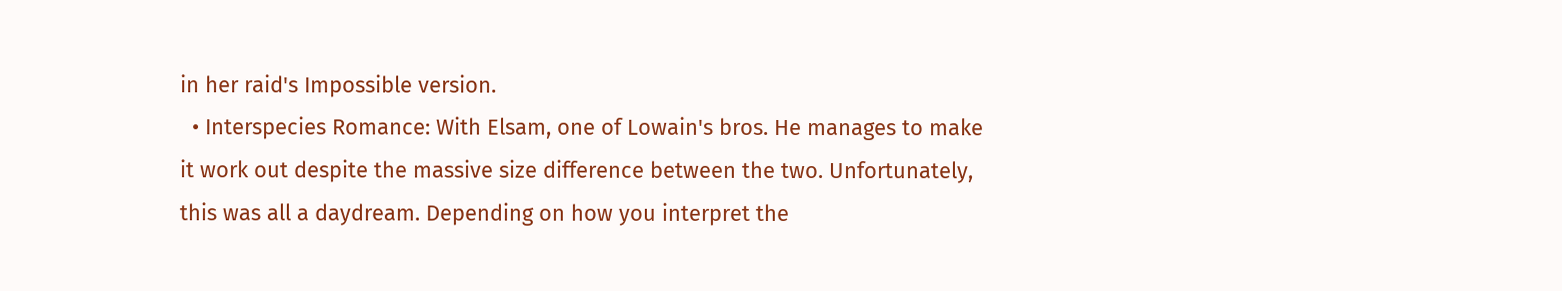in her raid's Impossible version.
  • Interspecies Romance: With Elsam, one of Lowain's bros. He manages to make it work out despite the massive size difference between the two. Unfortunately, this was all a daydream. Depending on how you interpret the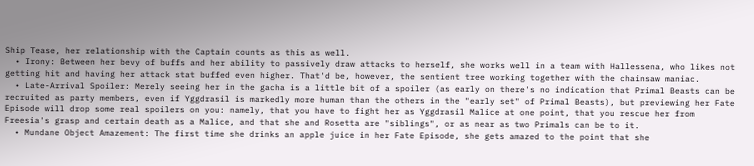Ship Tease, her relationship with the Captain counts as this as well.
  • Irony: Between her bevy of buffs and her ability to passively draw attacks to herself, she works well in a team with Hallessena, who likes not getting hit and having her attack stat buffed even higher. That'd be, however, the sentient tree working together with the chainsaw maniac.
  • Late-Arrival Spoiler: Merely seeing her in the gacha is a little bit of a spoiler (as early on there's no indication that Primal Beasts can be recruited as party members, even if Yggdrasil is markedly more human than the others in the "early set" of Primal Beasts), but previewing her Fate Episode will drop some real spoilers on you: namely, that you have to fight her as Yggdrasil Malice at one point, that you rescue her from Freesia's grasp and certain death as a Malice, and that she and Rosetta are "siblings", or as near as two Primals can be to it.
  • Mundane Object Amazement: The first time she drinks an apple juice in her Fate Episode, she gets amazed to the point that she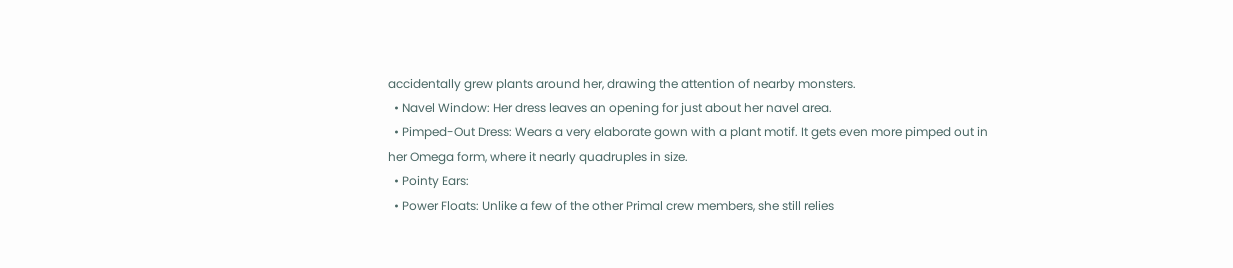accidentally grew plants around her, drawing the attention of nearby monsters.
  • Navel Window: Her dress leaves an opening for just about her navel area.
  • Pimped-Out Dress: Wears a very elaborate gown with a plant motif. It gets even more pimped out in her Omega form, where it nearly quadruples in size.
  • Pointy Ears:
  • Power Floats: Unlike a few of the other Primal crew members, she still relies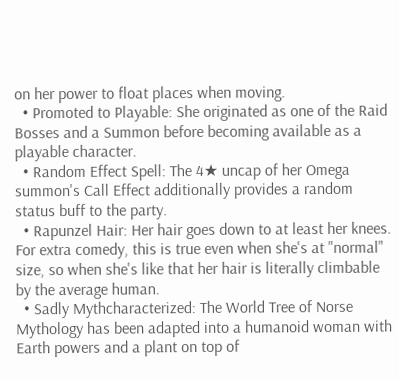on her power to float places when moving.
  • Promoted to Playable: She originated as one of the Raid Bosses and a Summon before becoming available as a playable character.
  • Random Effect Spell: The 4★ uncap of her Omega summon's Call Effect additionally provides a random status buff to the party.
  • Rapunzel Hair: Her hair goes down to at least her knees. For extra comedy, this is true even when she's at "normal" size, so when she's like that her hair is literally climbable by the average human.
  • Sadly Mythcharacterized: The World Tree of Norse Mythology has been adapted into a humanoid woman with Earth powers and a plant on top of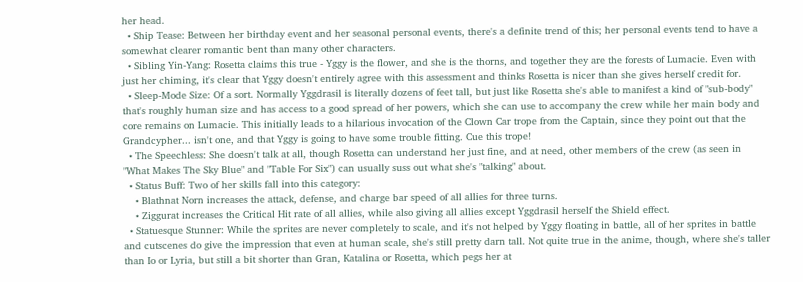her head.
  • Ship Tease: Between her birthday event and her seasonal personal events, there's a definite trend of this; her personal events tend to have a somewhat clearer romantic bent than many other characters.
  • Sibling Yin-Yang: Rosetta claims this true - Yggy is the flower, and she is the thorns, and together they are the forests of Lumacie. Even with just her chiming, it's clear that Yggy doesn't entirely agree with this assessment and thinks Rosetta is nicer than she gives herself credit for.
  • Sleep-Mode Size: Of a sort. Normally Yggdrasil is literally dozens of feet tall, but just like Rosetta she's able to manifest a kind of "sub-body" that's roughly human size and has access to a good spread of her powers, which she can use to accompany the crew while her main body and core remains on Lumacie. This initially leads to a hilarious invocation of the Clown Car trope from the Captain, since they point out that the Grandcypher... isn't one, and that Yggy is going to have some trouble fitting. Cue this trope!
  • The Speechless: She doesn't talk at all, though Rosetta can understand her just fine, and at need, other members of the crew (as seen in "What Makes The Sky Blue" and "Table For Six") can usually suss out what she's "talking" about.
  • Status Buff: Two of her skills fall into this category:
    • Blathnat Norn increases the attack, defense, and charge bar speed of all allies for three turns.
    • Ziggurat increases the Critical Hit rate of all allies, while also giving all allies except Yggdrasil herself the Shield effect.
  • Statuesque Stunner: While the sprites are never completely to scale, and it's not helped by Yggy floating in battle, all of her sprites in battle and cutscenes do give the impression that even at human scale, she's still pretty darn tall. Not quite true in the anime, though, where she's taller than Io or Lyria, but still a bit shorter than Gran, Katalina or Rosetta, which pegs her at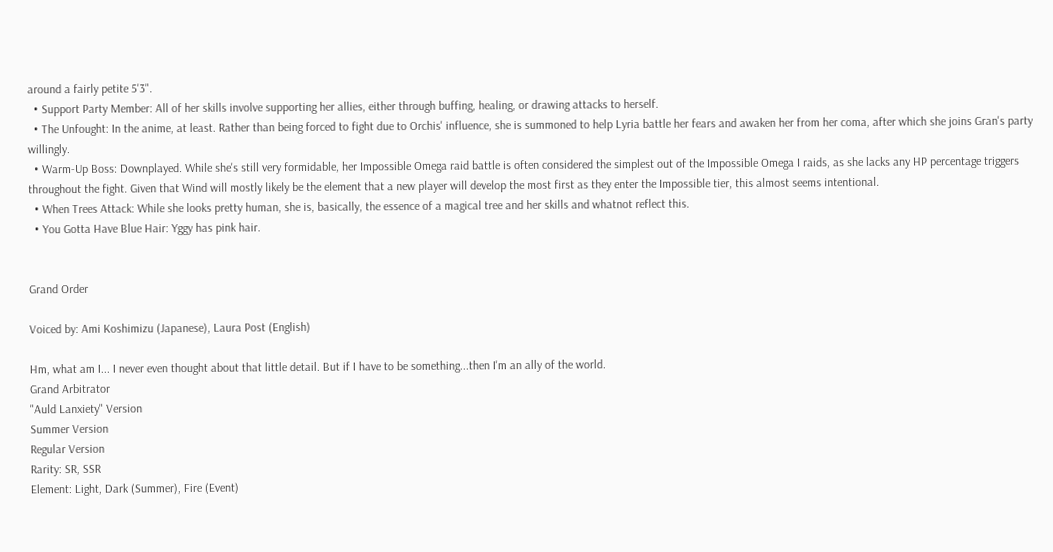around a fairly petite 5'3".
  • Support Party Member: All of her skills involve supporting her allies, either through buffing, healing, or drawing attacks to herself.
  • The Unfought: In the anime, at least. Rather than being forced to fight due to Orchis' influence, she is summoned to help Lyria battle her fears and awaken her from her coma, after which she joins Gran's party willingly.
  • Warm-Up Boss: Downplayed. While she's still very formidable, her Impossible Omega raid battle is often considered the simplest out of the Impossible Omega I raids, as she lacks any HP percentage triggers throughout the fight. Given that Wind will mostly likely be the element that a new player will develop the most first as they enter the Impossible tier, this almost seems intentional.
  • When Trees Attack: While she looks pretty human, she is, basically, the essence of a magical tree and her skills and whatnot reflect this.
  • You Gotta Have Blue Hair: Yggy has pink hair.


Grand Order

Voiced by: Ami Koshimizu (Japanese), Laura Post (English)

Hm, what am I... I never even thought about that little detail. But if I have to be something...then I'm an ally of the world.
Grand Arbitrator
"Auld Lanxiety" Version
Summer Version
Regular Version
Rarity: SR, SSR
Element: Light, Dark (Summer), Fire (Event)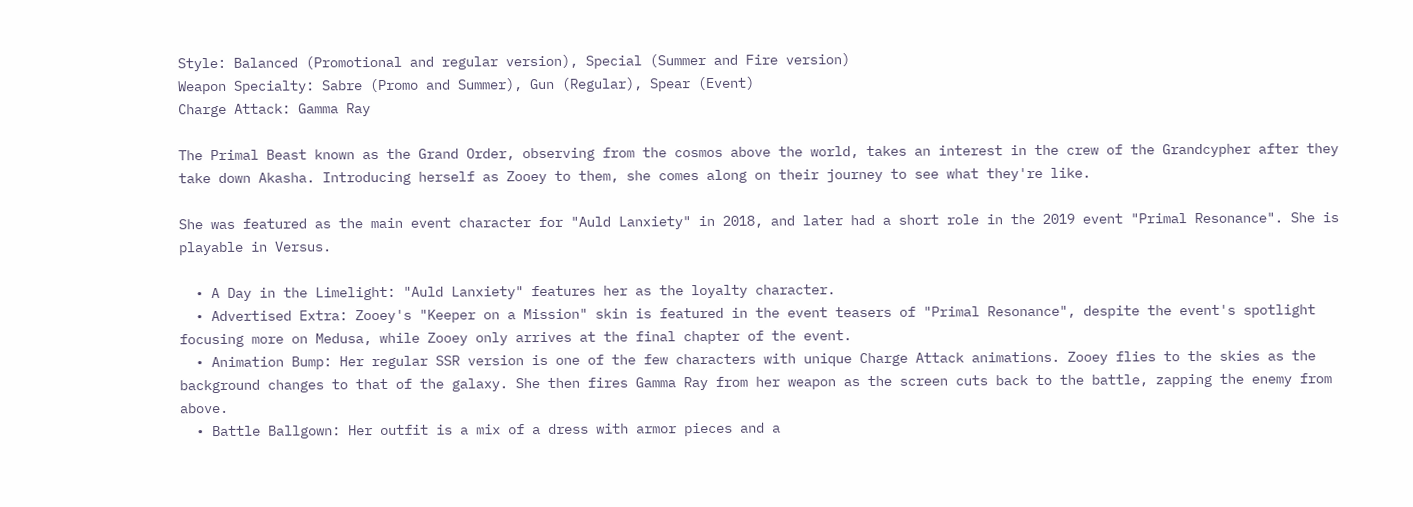Style: Balanced (Promotional and regular version), Special (Summer and Fire version)
Weapon Specialty: Sabre (Promo and Summer), Gun (Regular), Spear (Event)
Charge Attack: Gamma Ray

The Primal Beast known as the Grand Order, observing from the cosmos above the world, takes an interest in the crew of the Grandcypher after they take down Akasha. Introducing herself as Zooey to them, she comes along on their journey to see what they're like.

She was featured as the main event character for "Auld Lanxiety" in 2018, and later had a short role in the 2019 event "Primal Resonance". She is playable in Versus.

  • A Day in the Limelight: "Auld Lanxiety" features her as the loyalty character.
  • Advertised Extra: Zooey's "Keeper on a Mission" skin is featured in the event teasers of "Primal Resonance", despite the event's spotlight focusing more on Medusa, while Zooey only arrives at the final chapter of the event.
  • Animation Bump: Her regular SSR version is one of the few characters with unique Charge Attack animations. Zooey flies to the skies as the background changes to that of the galaxy. She then fires Gamma Ray from her weapon as the screen cuts back to the battle, zapping the enemy from above.
  • Battle Ballgown: Her outfit is a mix of a dress with armor pieces and a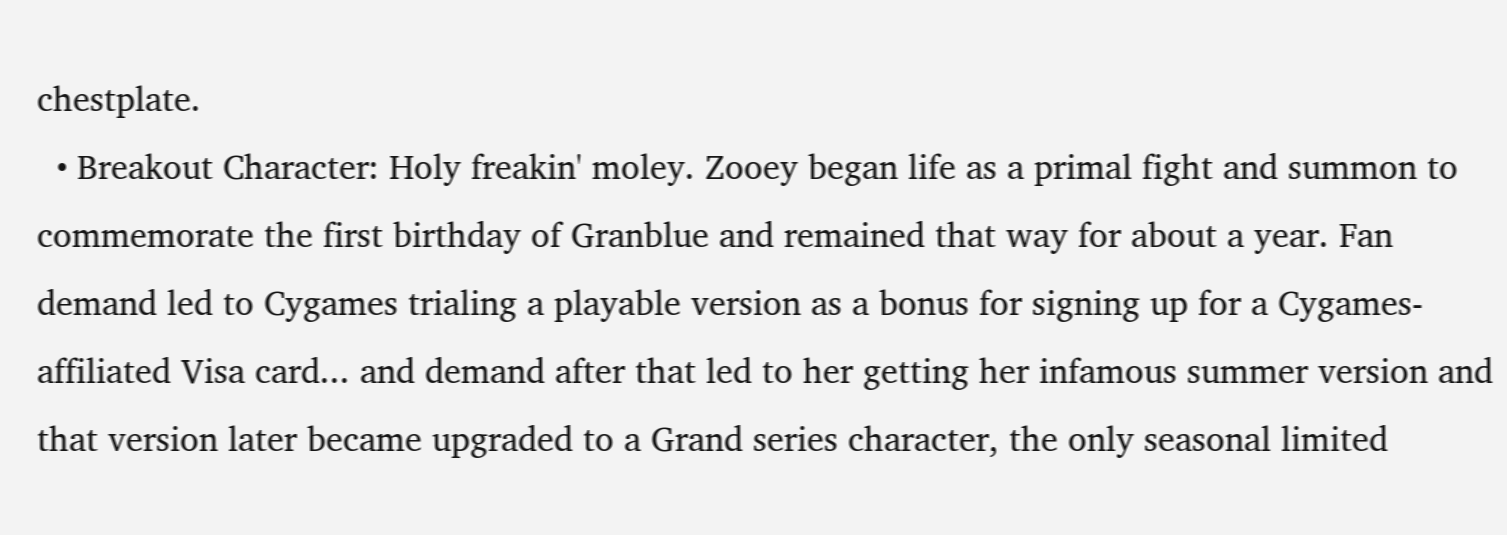chestplate.
  • Breakout Character: Holy freakin' moley. Zooey began life as a primal fight and summon to commemorate the first birthday of Granblue and remained that way for about a year. Fan demand led to Cygames trialing a playable version as a bonus for signing up for a Cygames-affiliated Visa card... and demand after that led to her getting her infamous summer version and that version later became upgraded to a Grand series character, the only seasonal limited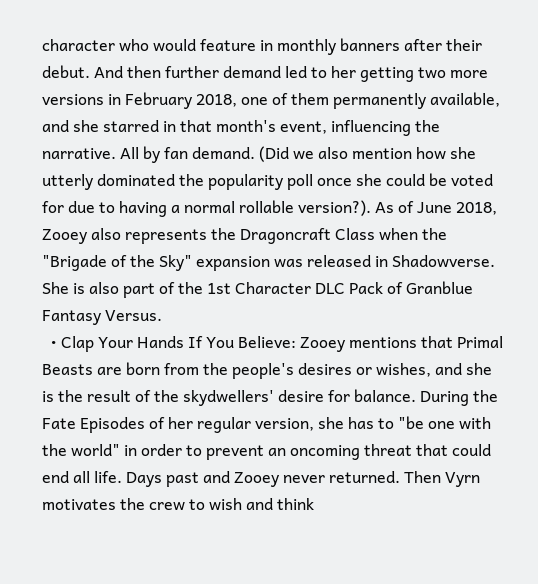character who would feature in monthly banners after their debut. And then further demand led to her getting two more versions in February 2018, one of them permanently available, and she starred in that month's event, influencing the narrative. All by fan demand. (Did we also mention how she utterly dominated the popularity poll once she could be voted for due to having a normal rollable version?). As of June 2018, Zooey also represents the Dragoncraft Class when the "Brigade of the Sky" expansion was released in Shadowverse. She is also part of the 1st Character DLC Pack of Granblue Fantasy Versus.
  • Clap Your Hands If You Believe: Zooey mentions that Primal Beasts are born from the people's desires or wishes, and she is the result of the skydwellers' desire for balance. During the Fate Episodes of her regular version, she has to "be one with the world" in order to prevent an oncoming threat that could end all life. Days past and Zooey never returned. Then Vyrn motivates the crew to wish and think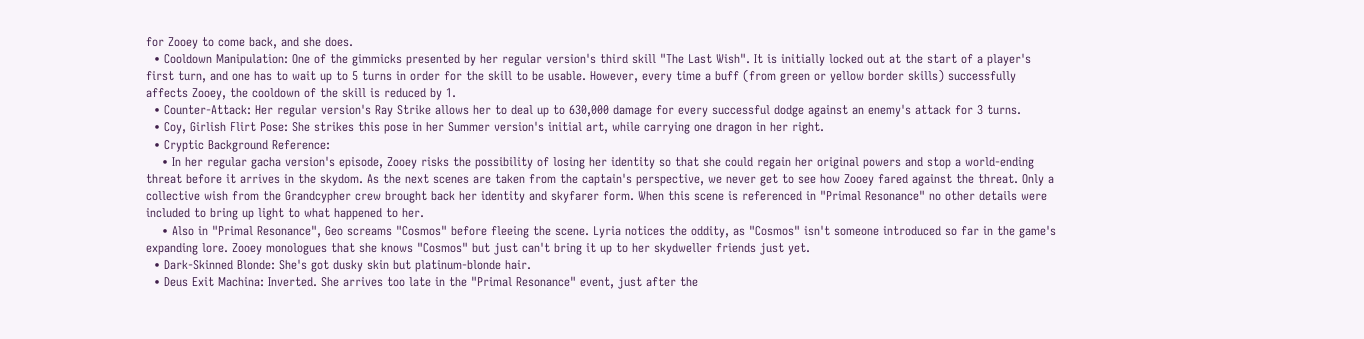for Zooey to come back, and she does.
  • Cooldown Manipulation: One of the gimmicks presented by her regular version's third skill "The Last Wish". It is initially locked out at the start of a player's first turn, and one has to wait up to 5 turns in order for the skill to be usable. However, every time a buff (from green or yellow border skills) successfully affects Zooey, the cooldown of the skill is reduced by 1.
  • Counter-Attack: Her regular version's Ray Strike allows her to deal up to 630,000 damage for every successful dodge against an enemy's attack for 3 turns.
  • Coy, Girlish Flirt Pose: She strikes this pose in her Summer version's initial art, while carrying one dragon in her right.
  • Cryptic Background Reference:
    • In her regular gacha version's episode, Zooey risks the possibility of losing her identity so that she could regain her original powers and stop a world-ending threat before it arrives in the skydom. As the next scenes are taken from the captain's perspective, we never get to see how Zooey fared against the threat. Only a collective wish from the Grandcypher crew brought back her identity and skyfarer form. When this scene is referenced in "Primal Resonance" no other details were included to bring up light to what happened to her.
    • Also in "Primal Resonance", Geo screams "Cosmos" before fleeing the scene. Lyria notices the oddity, as "Cosmos" isn't someone introduced so far in the game's expanding lore. Zooey monologues that she knows "Cosmos" but just can't bring it up to her skydweller friends just yet.
  • Dark-Skinned Blonde: She's got dusky skin but platinum-blonde hair.
  • Deus Exit Machina: Inverted. She arrives too late in the "Primal Resonance" event, just after the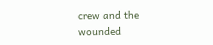crew and the wounded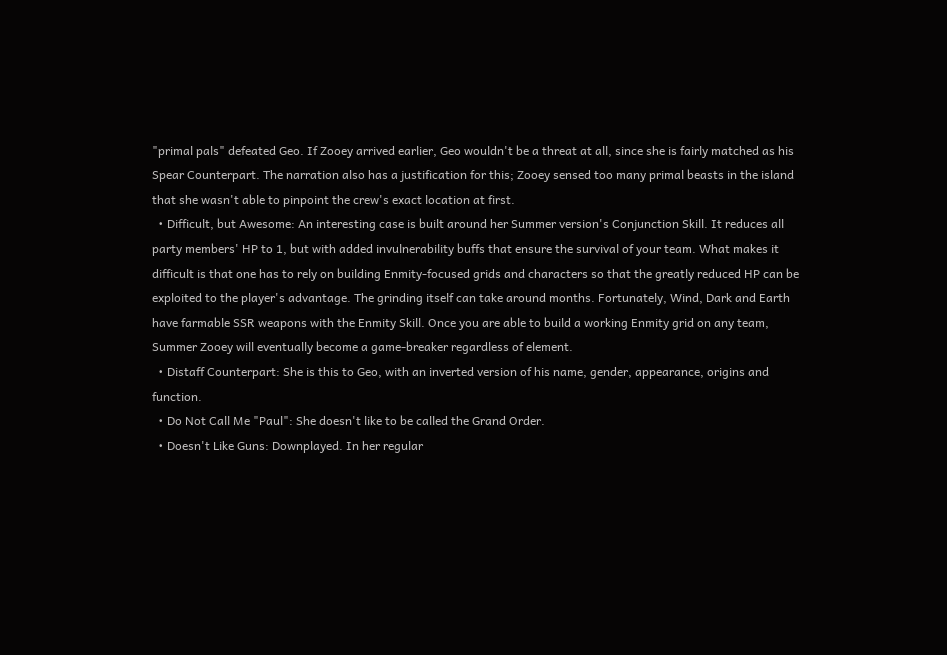"primal pals" defeated Geo. If Zooey arrived earlier, Geo wouldn't be a threat at all, since she is fairly matched as his Spear Counterpart. The narration also has a justification for this; Zooey sensed too many primal beasts in the island that she wasn't able to pinpoint the crew's exact location at first.
  • Difficult, but Awesome: An interesting case is built around her Summer version's Conjunction Skill. It reduces all party members' HP to 1, but with added invulnerability buffs that ensure the survival of your team. What makes it difficult is that one has to rely on building Enmity-focused grids and characters so that the greatly reduced HP can be exploited to the player's advantage. The grinding itself can take around months. Fortunately, Wind, Dark and Earth have farmable SSR weapons with the Enmity Skill. Once you are able to build a working Enmity grid on any team, Summer Zooey will eventually become a game-breaker regardless of element.
  • Distaff Counterpart: She is this to Geo, with an inverted version of his name, gender, appearance, origins and function.
  • Do Not Call Me "Paul": She doesn't like to be called the Grand Order.
  • Doesn't Like Guns: Downplayed. In her regular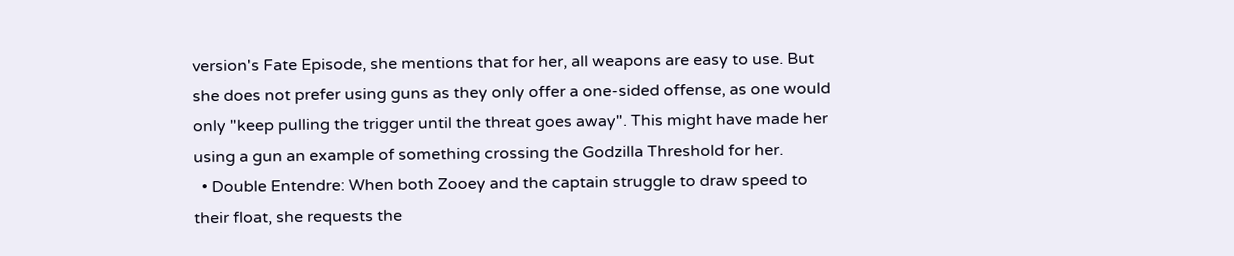version's Fate Episode, she mentions that for her, all weapons are easy to use. But she does not prefer using guns as they only offer a one-sided offense, as one would only "keep pulling the trigger until the threat goes away". This might have made her using a gun an example of something crossing the Godzilla Threshold for her.
  • Double Entendre: When both Zooey and the captain struggle to draw speed to their float, she requests the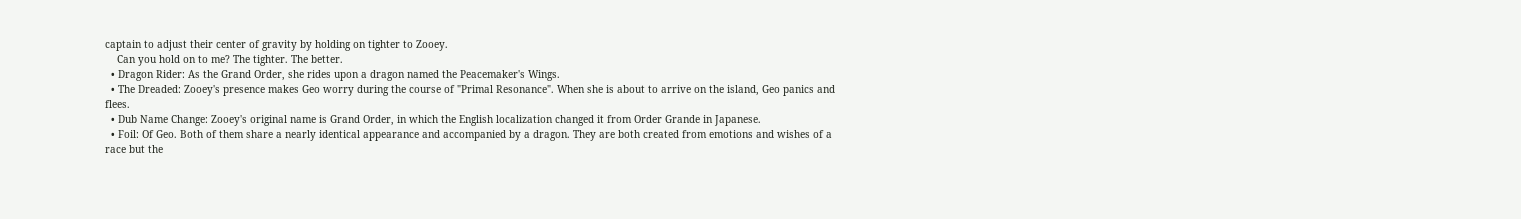captain to adjust their center of gravity by holding on tighter to Zooey.
    Can you hold on to me? The tighter. The better.
  • Dragon Rider: As the Grand Order, she rides upon a dragon named the Peacemaker's Wings.
  • The Dreaded: Zooey's presence makes Geo worry during the course of "Primal Resonance". When she is about to arrive on the island, Geo panics and flees.
  • Dub Name Change: Zooey's original name is Grand Order, in which the English localization changed it from Order Grande in Japanese.
  • Foil: Of Geo. Both of them share a nearly identical appearance and accompanied by a dragon. They are both created from emotions and wishes of a race but the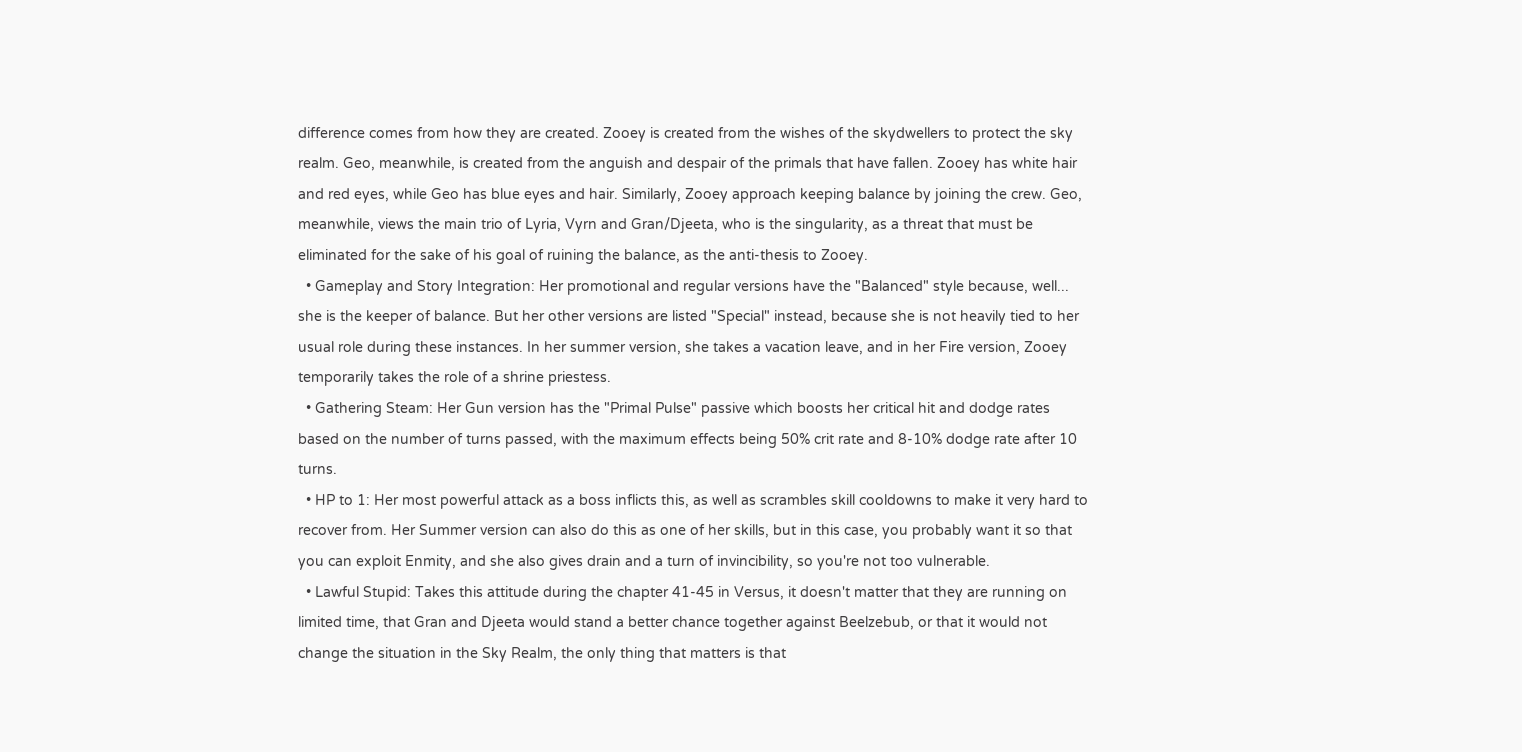difference comes from how they are created. Zooey is created from the wishes of the skydwellers to protect the sky realm. Geo, meanwhile, is created from the anguish and despair of the primals that have fallen. Zooey has white hair and red eyes, while Geo has blue eyes and hair. Similarly, Zooey approach keeping balance by joining the crew. Geo, meanwhile, views the main trio of Lyria, Vyrn and Gran/Djeeta, who is the singularity, as a threat that must be eliminated for the sake of his goal of ruining the balance, as the anti-thesis to Zooey.
  • Gameplay and Story Integration: Her promotional and regular versions have the "Balanced" style because, well... she is the keeper of balance. But her other versions are listed "Special" instead, because she is not heavily tied to her usual role during these instances. In her summer version, she takes a vacation leave, and in her Fire version, Zooey temporarily takes the role of a shrine priestess.
  • Gathering Steam: Her Gun version has the "Primal Pulse" passive which boosts her critical hit and dodge rates based on the number of turns passed, with the maximum effects being 50% crit rate and 8-10% dodge rate after 10 turns.
  • HP to 1: Her most powerful attack as a boss inflicts this, as well as scrambles skill cooldowns to make it very hard to recover from. Her Summer version can also do this as one of her skills, but in this case, you probably want it so that you can exploit Enmity, and she also gives drain and a turn of invincibility, so you're not too vulnerable.
  • Lawful Stupid: Takes this attitude during the chapter 41-45 in Versus, it doesn't matter that they are running on limited time, that Gran and Djeeta would stand a better chance together against Beelzebub, or that it would not change the situation in the Sky Realm, the only thing that matters is that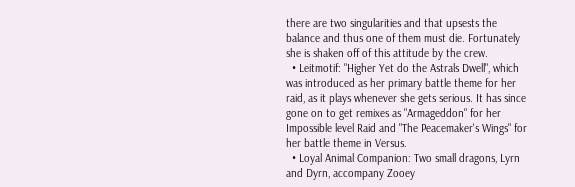there are two singularities and that upsests the balance and thus one of them must die. Fortunately she is shaken off of this attitude by the crew.
  • Leitmotif: "Higher Yet do the Astrals Dwell", which was introduced as her primary battle theme for her raid, as it plays whenever she gets serious. It has since gone on to get remixes as "Armageddon" for her Impossible level Raid and "The Peacemaker's Wings" for her battle theme in Versus.
  • Loyal Animal Companion: Two small dragons, Lyrn and Dyrn, accompany Zooey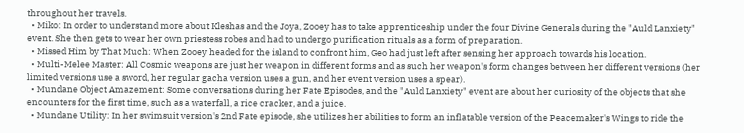throughout her travels.
  • Miko: In order to understand more about Kleshas and the Joya, Zooey has to take apprenticeship under the four Divine Generals during the "Auld Lanxiety" event. She then gets to wear her own priestess robes and had to undergo purification rituals as a form of preparation.
  • Missed Him by That Much: When Zooey headed for the island to confront him, Geo had just left after sensing her approach towards his location.
  • Multi-Melee Master: All Cosmic weapons are just her weapon in different forms and as such her weapon's form changes between her different versions (her limited versions use a sword, her regular gacha version uses a gun, and her event version uses a spear).
  • Mundane Object Amazement: Some conversations during her Fate Episodes, and the "Auld Lanxiety" event are about her curiosity of the objects that she encounters for the first time, such as a waterfall, a rice cracker, and a juice.
  • Mundane Utility: In her swimsuit version's 2nd Fate episode, she utilizes her abilities to form an inflatable version of the Peacemaker's Wings to ride the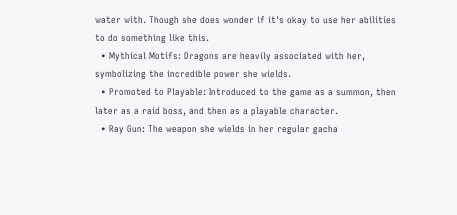water with. Though she does wonder if it's okay to use her abilities to do something like this.
  • Mythical Motifs: Dragons are heavily associated with her, symbolizing the incredible power she wields.
  • Promoted to Playable: Introduced to the game as a summon, then later as a raid boss, and then as a playable character.
  • Ray Gun: The weapon she wields in her regular gacha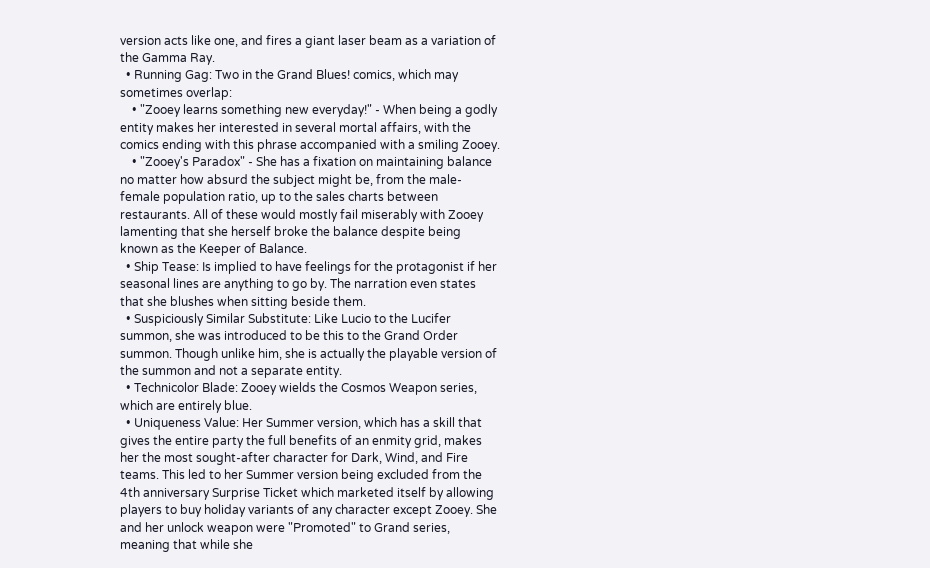version acts like one, and fires a giant laser beam as a variation of the Gamma Ray.
  • Running Gag: Two in the Grand Blues! comics, which may sometimes overlap:
    • "Zooey learns something new everyday!" - When being a godly entity makes her interested in several mortal affairs, with the comics ending with this phrase accompanied with a smiling Zooey.
    • "Zooey's Paradox" - She has a fixation on maintaining balance no matter how absurd the subject might be, from the male-female population ratio, up to the sales charts between restaurants. All of these would mostly fail miserably with Zooey lamenting that she herself broke the balance despite being known as the Keeper of Balance.
  • Ship Tease: Is implied to have feelings for the protagonist if her seasonal lines are anything to go by. The narration even states that she blushes when sitting beside them.
  • Suspiciously Similar Substitute: Like Lucio to the Lucifer summon, she was introduced to be this to the Grand Order summon. Though unlike him, she is actually the playable version of the summon and not a separate entity.
  • Technicolor Blade: Zooey wields the Cosmos Weapon series, which are entirely blue.
  • Uniqueness Value: Her Summer version, which has a skill that gives the entire party the full benefits of an enmity grid, makes her the most sought-after character for Dark, Wind, and Fire teams. This led to her Summer version being excluded from the 4th anniversary Surprise Ticket which marketed itself by allowing players to buy holiday variants of any character except Zooey. She and her unlock weapon were "Promoted" to Grand series, meaning that while she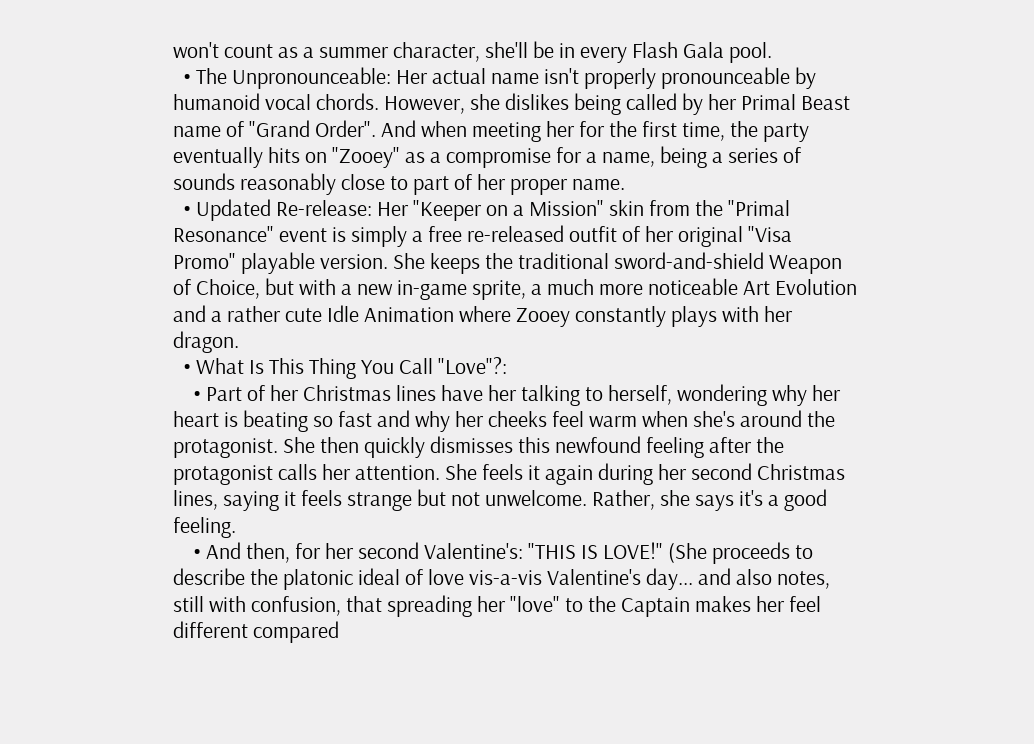won't count as a summer character, she'll be in every Flash Gala pool.
  • The Unpronounceable: Her actual name isn't properly pronounceable by humanoid vocal chords. However, she dislikes being called by her Primal Beast name of "Grand Order". And when meeting her for the first time, the party eventually hits on "Zooey" as a compromise for a name, being a series of sounds reasonably close to part of her proper name.
  • Updated Re-release: Her "Keeper on a Mission" skin from the "Primal Resonance" event is simply a free re-released outfit of her original "Visa Promo" playable version. She keeps the traditional sword-and-shield Weapon of Choice, but with a new in-game sprite, a much more noticeable Art Evolution and a rather cute Idle Animation where Zooey constantly plays with her dragon.
  • What Is This Thing You Call "Love"?:
    • Part of her Christmas lines have her talking to herself, wondering why her heart is beating so fast and why her cheeks feel warm when she's around the protagonist. She then quickly dismisses this newfound feeling after the protagonist calls her attention. She feels it again during her second Christmas lines, saying it feels strange but not unwelcome. Rather, she says it's a good feeling.
    • And then, for her second Valentine's: "THIS IS LOVE!" (She proceeds to describe the platonic ideal of love vis-a-vis Valentine's day... and also notes, still with confusion, that spreading her "love" to the Captain makes her feel different compared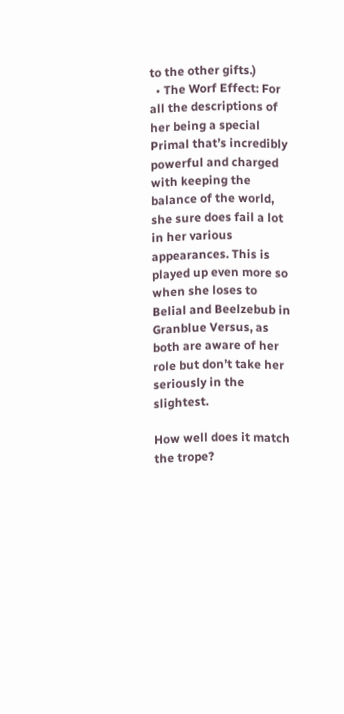to the other gifts.)
  • The Worf Effect: For all the descriptions of her being a special Primal that’s incredibly powerful and charged with keeping the balance of the world, she sure does fail a lot in her various appearances. This is played up even more so when she loses to Belial and Beelzebub in Granblue Versus, as both are aware of her role but don’t take her seriously in the slightest.

How well does it match the trope?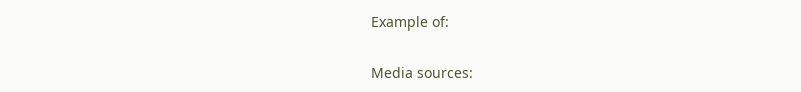Example of:


Media sources: